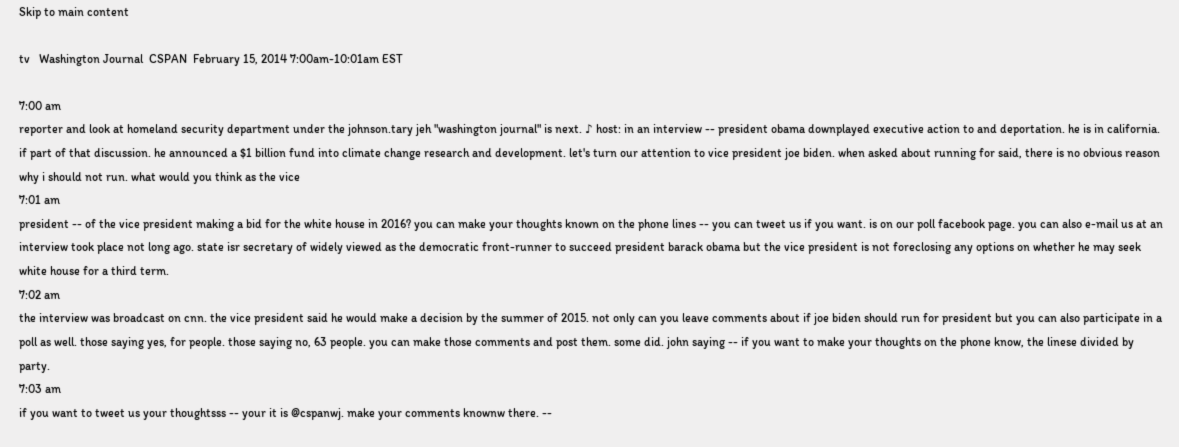Skip to main content

tv   Washington Journal  CSPAN  February 15, 2014 7:00am-10:01am EST

7:00 am
reporter and look at homeland security department under the johnson.tary jeh "washington journal" is next. ♪ host: in an interview -- president obama downplayed executive action to and deportation. he is in california. if part of that discussion. he announced a $1 billion fund into climate change research and development. let's turn our attention to vice president joe biden. when asked about running for said, there is no obvious reason why i should not run. what would you think as the vice
7:01 am
president -- of the vice president making a bid for the white house in 2016? you can make your thoughts known on the phone lines -- you can tweet us if you want. is on our poll facebook page. you can also e-mail us at an interview took place not long ago. state isr secretary of widely viewed as the democratic front-runner to succeed president barack obama but the vice president is not foreclosing any options on whether he may seek white house for a third term.
7:02 am
the interview was broadcast on cnn. the vice president said he would make a decision by the summer of 2015. not only can you leave comments about if joe biden should run for president but you can also participate in a poll as well. those saying yes, for people. those saying no, 63 people. you can make those comments and post them. some did. john saying -- if you want to make your thoughts on the phone know, the linese divided by party.
7:03 am
if you want to tweet us your thoughtsss -- your it is @cspanwj. make your comments knownw there. --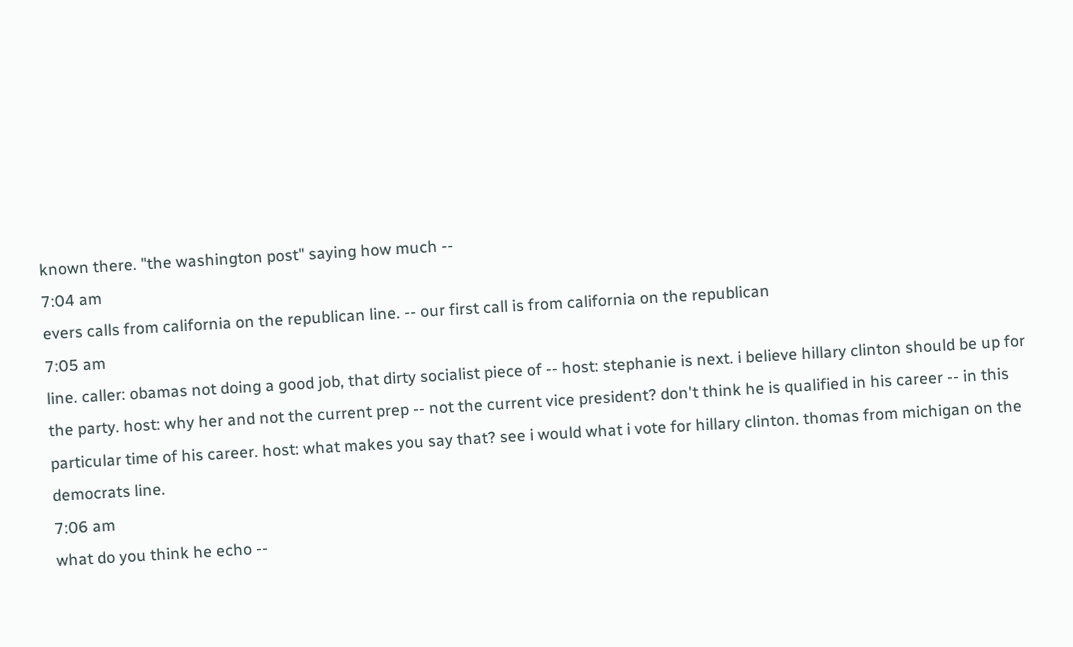known there. "the washington post" saying how much --
7:04 am
evers calls from california on the republican line. -- our first call is from california on the republican
7:05 am
line. caller: obamas not doing a good job, that dirty socialist piece of -- host: stephanie is next. i believe hillary clinton should be up for the party. host: why her and not the current prep -- not the current vice president? don't think he is qualified in his career -- in this particular time of his career. host: what makes you say that? see i would what i vote for hillary clinton. thomas from michigan on the democrats line.
7:06 am
what do you think he echo --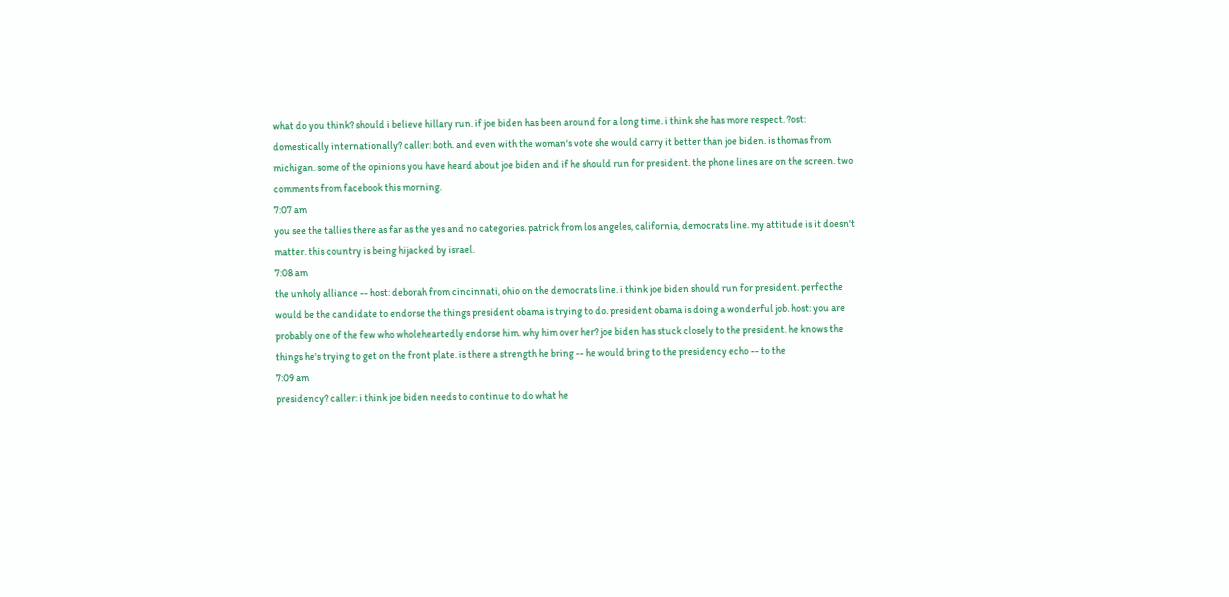what do you think? should i believe hillary run. if joe biden has been around for a long time. i think she has more respect. ?ost: domestically internationally? caller: both. and even with the woman's vote she would carry it better than joe biden. is thomas from michigan. some of the opinions you have heard about joe biden and if he should run for president. the phone lines are on the screen. two comments from facebook this morning.
7:07 am
you see the tallies there as far as the yes and no categories. patrick from los angeles, california, democrats line. my attitude is it doesn't matter. this country is being hijacked by israel.
7:08 am
the unholy alliance -- host: deborah from cincinnati, ohio on the democrats line. i think joe biden should run for president. perfecthe would be the candidate to endorse the things president obama is trying to do. president obama is doing a wonderful job. host: you are probably one of the few who wholeheartedly endorse him. why him over her? joe biden has stuck closely to the president. he knows the things he's trying to get on the front plate. is there a strength he bring -- he would bring to the presidency echo -- to the
7:09 am
presidency? caller: i think joe biden needs to continue to do what he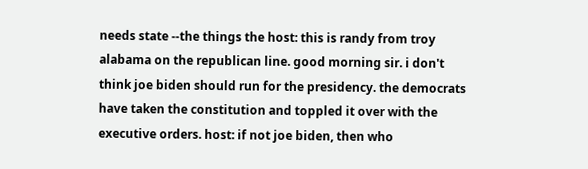needs state --the things the host: this is randy from troy alabama on the republican line. good morning sir. i don't think joe biden should run for the presidency. the democrats have taken the constitution and toppled it over with the executive orders. host: if not joe biden, then who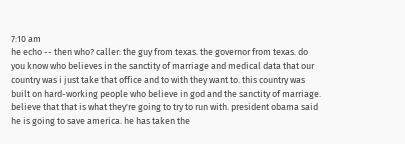7:10 am
he echo -- then who? caller: the guy from texas. the governor from texas. do you know who believes in the sanctity of marriage and medical data that our country was i just take that office and to with they want to. this country was built on hard-working people who believe in god and the sanctity of marriage. believe that that is what they're going to try to run with. president obama said he is going to save america. he has taken the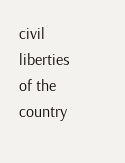civil liberties of the country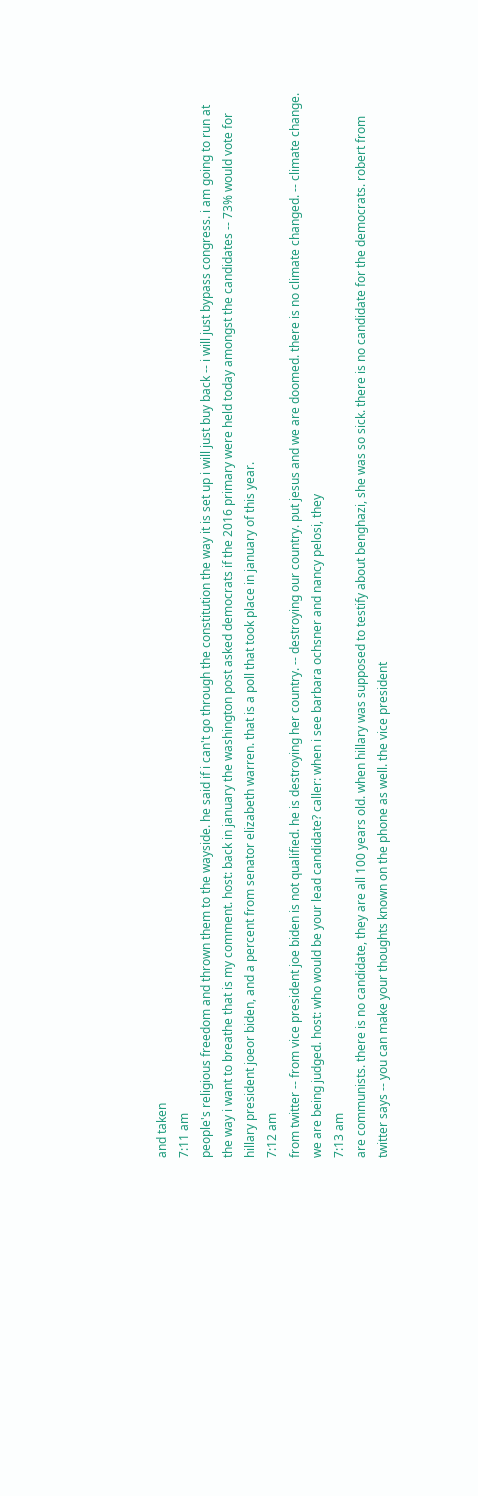and taken
7:11 am
people's religious freedom and thrown them to the wayside. he said if i can't go through the constitution the way it is set up i will just buy back -- i will just bypass congress. i am going to run at the way i want to breathe that is my comment. host: back in january the washington post asked democrats if the 2016 primary were held today amongst the candidates -- 73% would vote for hillary president joeor biden, and a percent from senator elizabeth warren. that is a poll that took place in january of this year.
7:12 am
from twitter -- from vice president joe biden is not qualified. he is destroying her country. -- destroying our country. put jesus and we are doomed. there is no climate changed. -- climate change. we are being judged. host: who would be your lead candidate? caller: when i see barbara ochsner and nancy pelosi, they
7:13 am
are communists. there is no candidate, they are all 100 years old. when hillary was supposed to testify about benghazi, she was so sick. there is no candidate for the democrats. robert from twitter says -- you can make your thoughts known on the phone as well. the vice president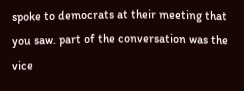spoke to democrats at their meeting that you saw. part of the conversation was the vice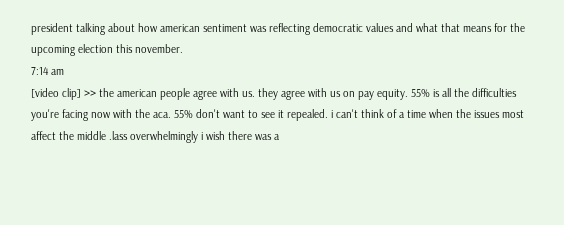president talking about how american sentiment was reflecting democratic values and what that means for the upcoming election this november.
7:14 am
[video clip] >> the american people agree with us. they agree with us on pay equity. 55% is all the difficulties you're facing now with the aca. 55% don't want to see it repealed. i can't think of a time when the issues most affect the middle .lass overwhelmingly i wish there was a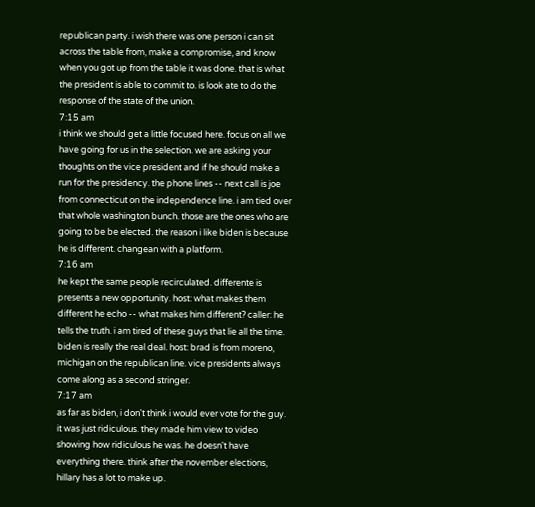republican party. i wish there was one person i can sit across the table from, make a compromise, and know when you got up from the table it was done. that is what the president is able to commit to. is look ate to do the response of the state of the union.
7:15 am
i think we should get a little focused here. focus on all we have going for us in the selection. we are asking your thoughts on the vice president and if he should make a run for the presidency. the phone lines -- next call is joe from connecticut on the independence line. i am tied over that whole washington bunch. those are the ones who are going to be be elected. the reason i like biden is because he is different. changean with a platform.
7:16 am
he kept the same people recirculated. differente is presents a new opportunity. host: what makes them different he echo -- what makes him different? caller: he tells the truth. i am tired of these guys that lie all the time. biden is really the real deal. host: brad is from moreno, michigan on the republican line. vice presidents always come along as a second stringer.
7:17 am
as far as biden, i don't think i would ever vote for the guy. it was just ridiculous. they made him view to video showing how ridiculous he was. he doesn't have everything there. think after the november elections, hillary has a lot to make up.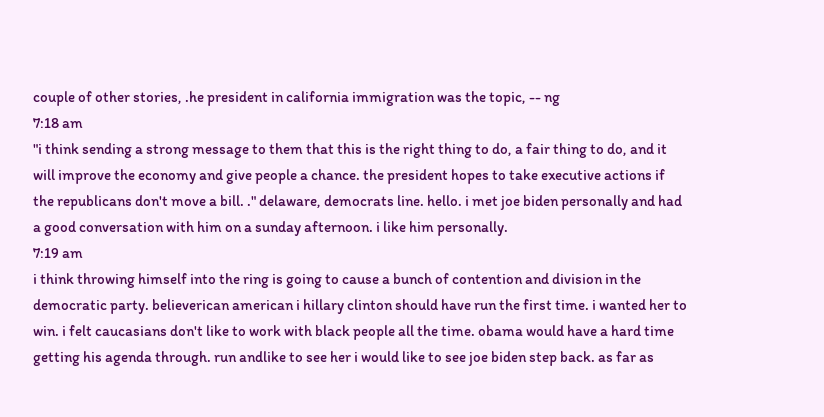couple of other stories, .he president in california immigration was the topic, -- ng
7:18 am
"i think sending a strong message to them that this is the right thing to do, a fair thing to do, and it will improve the economy and give people a chance. the president hopes to take executive actions if the republicans don't move a bill. ." delaware, democrats line. hello. i met joe biden personally and had a good conversation with him on a sunday afternoon. i like him personally.
7:19 am
i think throwing himself into the ring is going to cause a bunch of contention and division in the democratic party. believerican american i hillary clinton should have run the first time. i wanted her to win. i felt caucasians don't like to work with black people all the time. obama would have a hard time getting his agenda through. run andlike to see her i would like to see joe biden step back. as far as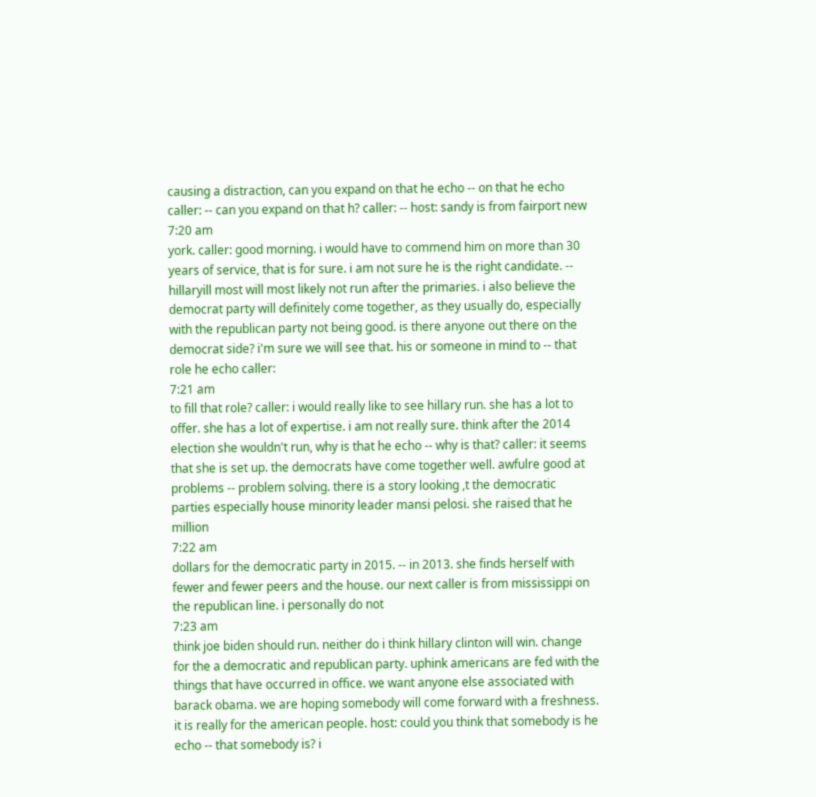causing a distraction, can you expand on that he echo -- on that he echo caller: -- can you expand on that h? caller: -- host: sandy is from fairport new
7:20 am
york. caller: good morning. i would have to commend him on more than 30 years of service, that is for sure. i am not sure he is the right candidate. -- hillaryill most will most likely not run after the primaries. i also believe the democrat party will definitely come together, as they usually do, especially with the republican party not being good. is there anyone out there on the democrat side? i'm sure we will see that. his or someone in mind to -- that role he echo caller:
7:21 am
to fill that role? caller: i would really like to see hillary run. she has a lot to offer. she has a lot of expertise. i am not really sure. think after the 2014 election she wouldn't run, why is that he echo -- why is that? caller: it seems that she is set up. the democrats have come together well. awfulre good at problems -- problem solving. there is a story looking ,t the democratic parties especially house minority leader mansi pelosi. she raised that he million
7:22 am
dollars for the democratic party in 2015. -- in 2013. she finds herself with fewer and fewer peers and the house. our next caller is from mississippi on the republican line. i personally do not
7:23 am
think joe biden should run. neither do i think hillary clinton will win. change for the a democratic and republican party. uphink americans are fed with the things that have occurred in office. we want anyone else associated with barack obama. we are hoping somebody will come forward with a freshness. it is really for the american people. host: could you think that somebody is he echo -- that somebody is? i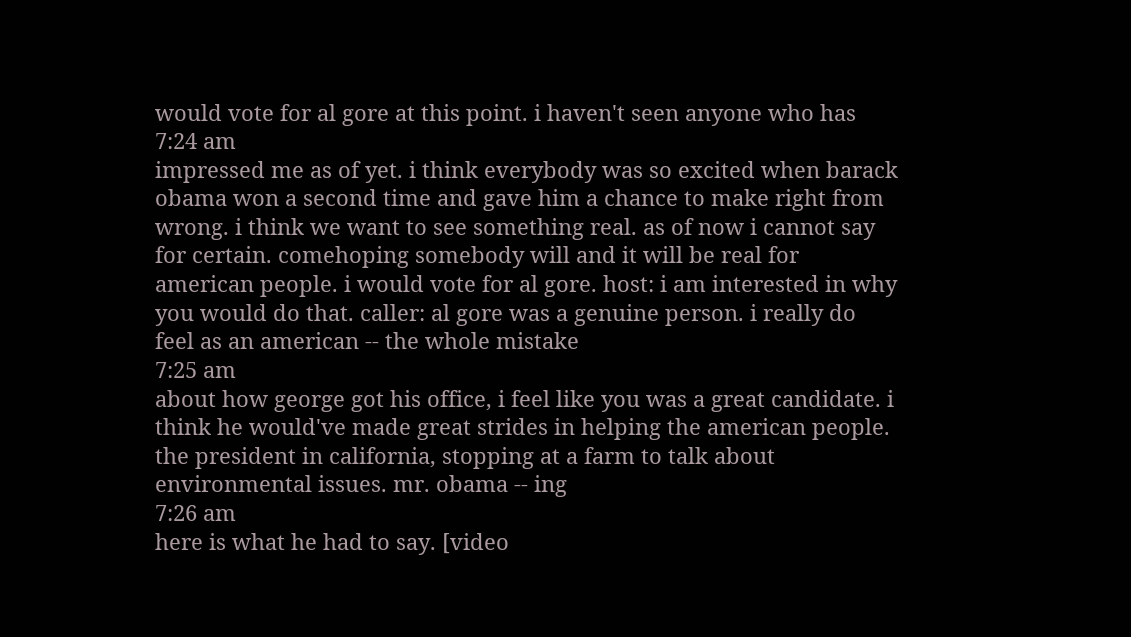would vote for al gore at this point. i haven't seen anyone who has
7:24 am
impressed me as of yet. i think everybody was so excited when barack obama won a second time and gave him a chance to make right from wrong. i think we want to see something real. as of now i cannot say for certain. comehoping somebody will and it will be real for american people. i would vote for al gore. host: i am interested in why you would do that. caller: al gore was a genuine person. i really do feel as an american -- the whole mistake
7:25 am
about how george got his office, i feel like you was a great candidate. i think he would've made great strides in helping the american people. the president in california, stopping at a farm to talk about environmental issues. mr. obama -- ing
7:26 am
here is what he had to say. [video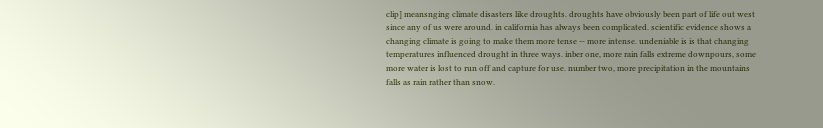clip] meansnging climate disasters like droughts. droughts have obviously been part of life out west since any of us were around. in california has always been complicated. scientific evidence shows a changing climate is going to make them more tense -- more intense. undeniable is is that changing temperatures influenced drought in three ways. inber one, more rain falls extreme downpours, some more water is lost to run off and capture for use. number two, more precipitation in the mountains falls as rain rather than snow.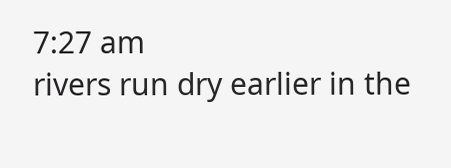7:27 am
rivers run dry earlier in the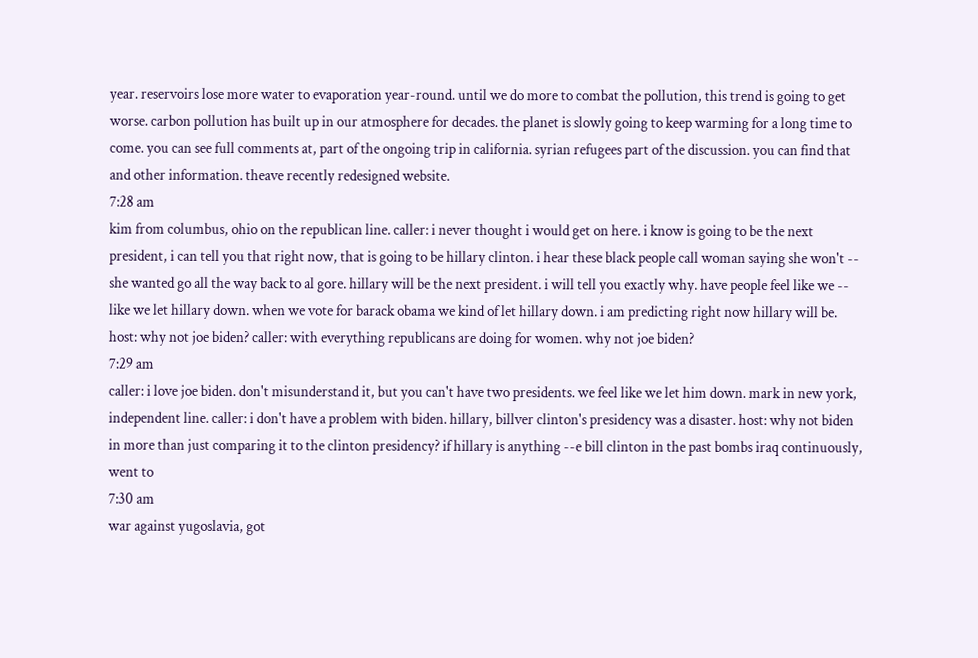year. reservoirs lose more water to evaporation year-round. until we do more to combat the pollution, this trend is going to get worse. carbon pollution has built up in our atmosphere for decades. the planet is slowly going to keep warming for a long time to come. you can see full comments at, part of the ongoing trip in california. syrian refugees part of the discussion. you can find that and other information. theave recently redesigned website.
7:28 am
kim from columbus, ohio on the republican line. caller: i never thought i would get on here. i know is going to be the next president, i can tell you that right now, that is going to be hillary clinton. i hear these black people call woman saying she won't -- she wanted go all the way back to al gore. hillary will be the next president. i will tell you exactly why. have people feel like we -- like we let hillary down. when we vote for barack obama we kind of let hillary down. i am predicting right now hillary will be. host: why not joe biden? caller: with everything republicans are doing for women. why not joe biden?
7:29 am
caller: i love joe biden. don't misunderstand it, but you can't have two presidents. we feel like we let him down. mark in new york, independent line. caller: i don't have a problem with biden. hillary, billver clinton's presidency was a disaster. host: why not biden in more than just comparing it to the clinton presidency? if hillary is anything --e bill clinton in the past bombs iraq continuously, went to
7:30 am
war against yugoslavia, got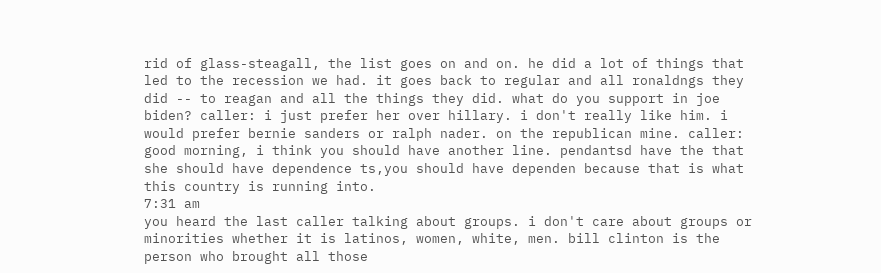rid of glass-steagall, the list goes on and on. he did a lot of things that led to the recession we had. it goes back to regular and all ronaldngs they did -- to reagan and all the things they did. what do you support in joe biden? caller: i just prefer her over hillary. i don't really like him. i would prefer bernie sanders or ralph nader. on the republican mine. caller: good morning, i think you should have another line. pendantsd have the that she should have dependence ts,you should have dependen because that is what this country is running into.
7:31 am
you heard the last caller talking about groups. i don't care about groups or minorities whether it is latinos, women, white, men. bill clinton is the person who brought all those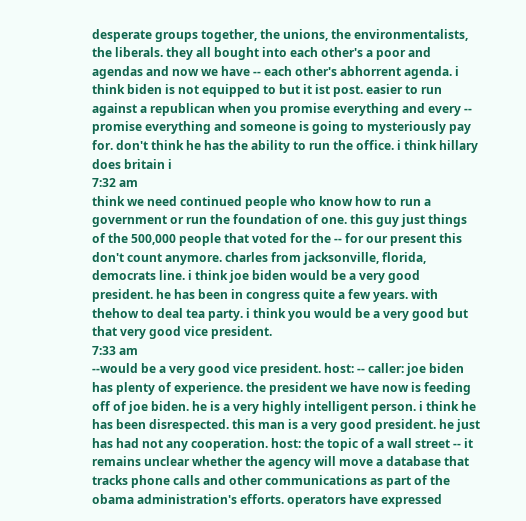desperate groups together, the unions, the environmentalists, the liberals. they all bought into each other's a poor and agendas and now we have -- each other's abhorrent agenda. i think biden is not equipped to but it ist post. easier to run against a republican when you promise everything and every -- promise everything and someone is going to mysteriously pay for. don't think he has the ability to run the office. i think hillary does britain i
7:32 am
think we need continued people who know how to run a government or run the foundation of one. this guy just things of the 500,000 people that voted for the -- for our present this don't count anymore. charles from jacksonville, florida, democrats line. i think joe biden would be a very good president. he has been in congress quite a few years. with thehow to deal tea party. i think you would be a very good but that very good vice president.
7:33 am
--would be a very good vice president. host: -- caller: joe biden has plenty of experience. the president we have now is feeding off of joe biden. he is a very highly intelligent person. i think he has been disrespected. this man is a very good president. he just has had not any cooperation. host: the topic of a wall street -- it remains unclear whether the agency will move a database that tracks phone calls and other communications as part of the obama administration's efforts. operators have expressed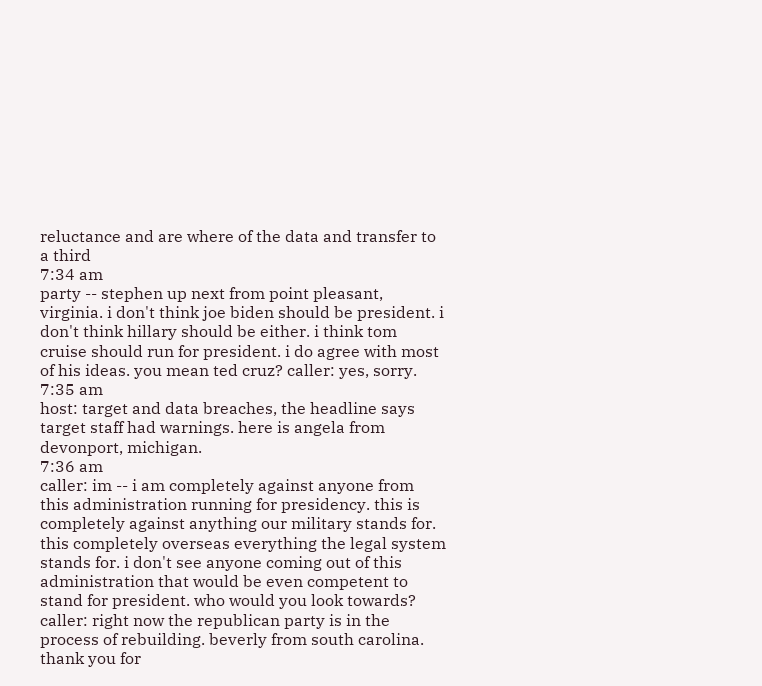reluctance and are where of the data and transfer to a third
7:34 am
party -- stephen up next from point pleasant, virginia. i don't think joe biden should be president. i don't think hillary should be either. i think tom cruise should run for president. i do agree with most of his ideas. you mean ted cruz? caller: yes, sorry.
7:35 am
host: target and data breaches, the headline says target staff had warnings. here is angela from devonport, michigan.
7:36 am
caller: im -- i am completely against anyone from this administration running for presidency. this is completely against anything our military stands for. this completely overseas everything the legal system stands for. i don't see anyone coming out of this administration that would be even competent to stand for president. who would you look towards? caller: right now the republican party is in the process of rebuilding. beverly from south carolina. thank you for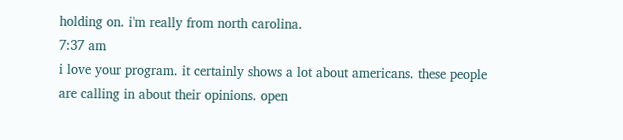holding on. i'm really from north carolina.
7:37 am
i love your program. it certainly shows a lot about americans. these people are calling in about their opinions. open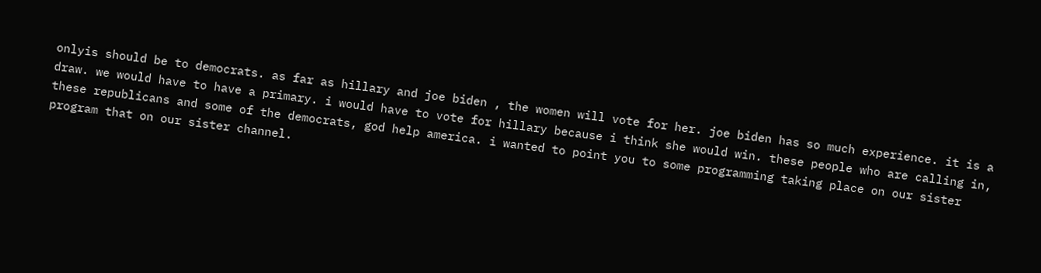onlyis should be to democrats. as far as hillary and joe biden , the women will vote for her. joe biden has so much experience. it is a draw. we would have to have a primary. i would have to vote for hillary because i think she would win. these people who are calling in, these republicans and some of the democrats, god help america. i wanted to point you to some programming taking place on our sister program that on our sister channel.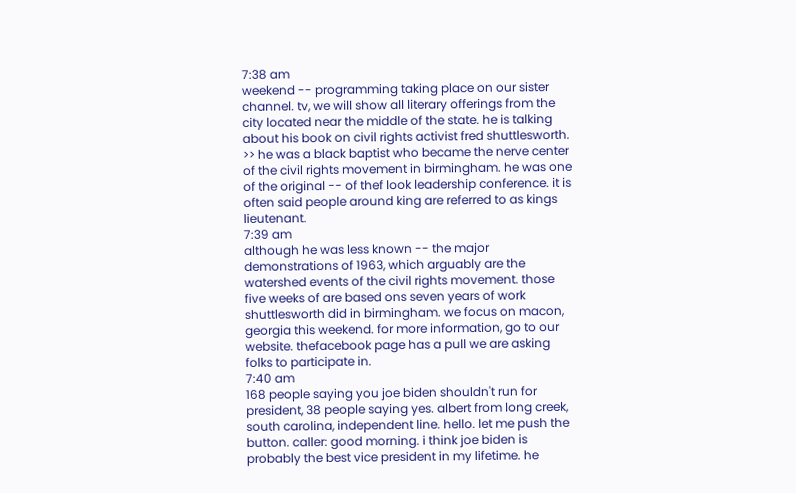7:38 am
weekend -- programming taking place on our sister channel. tv, we will show all literary offerings from the city located near the middle of the state. he is talking about his book on civil rights activist fred shuttlesworth. >> he was a black baptist who became the nerve center of the civil rights movement in birmingham. he was one of the original -- of thef look leadership conference. it is often said people around king are referred to as kings lieutenant.
7:39 am
although he was less known -- the major demonstrations of 1963, which arguably are the watershed events of the civil rights movement. those five weeks of are based ons seven years of work shuttlesworth did in birmingham. we focus on macon, georgia this weekend. for more information, go to our website. thefacebook page has a pull we are asking folks to participate in.
7:40 am
168 people saying you joe biden shouldn't run for president, 38 people saying yes. albert from long creek, south carolina, independent line. hello. let me push the button. caller: good morning. i think joe biden is probably the best vice president in my lifetime. he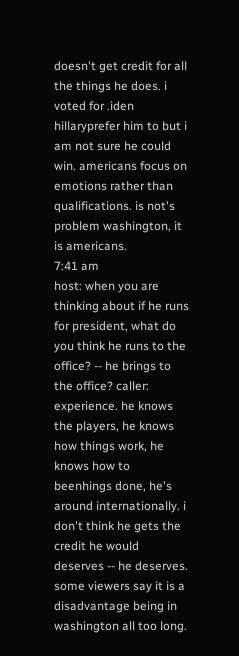doesn't get credit for all the things he does. i voted for .iden hillaryprefer him to but i am not sure he could win. americans focus on emotions rather than qualifications. is not's problem washington, it is americans.
7:41 am
host: when you are thinking about if he runs for president, what do you think he runs to the office? -- he brings to the office? caller: experience. he knows the players, he knows how things work, he knows how to beenhings done, he's around internationally. i don't think he gets the credit he would deserves -- he deserves. some viewers say it is a disadvantage being in washington all too long.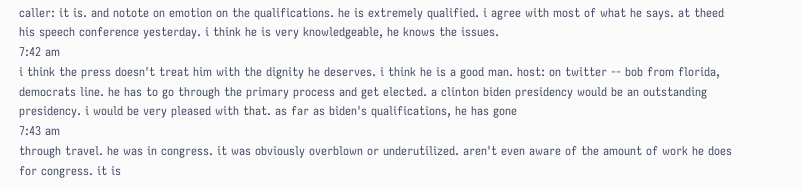caller: it is. and notote on emotion on the qualifications. he is extremely qualified. i agree with most of what he says. at theed his speech conference yesterday. i think he is very knowledgeable, he knows the issues.
7:42 am
i think the press doesn't treat him with the dignity he deserves. i think he is a good man. host: on twitter -- bob from florida, democrats line. he has to go through the primary process and get elected. a clinton biden presidency would be an outstanding presidency. i would be very pleased with that. as far as biden's qualifications, he has gone
7:43 am
through travel. he was in congress. it was obviously overblown or underutilized. aren't even aware of the amount of work he does for congress. it is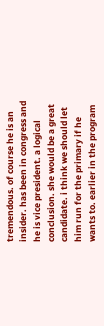tremendous. of course he is an insider. has been in congress and he is vice president. a logical conclusion. she would be a great candidate. i think we should let him run for the primary if he wants to. earlier in the program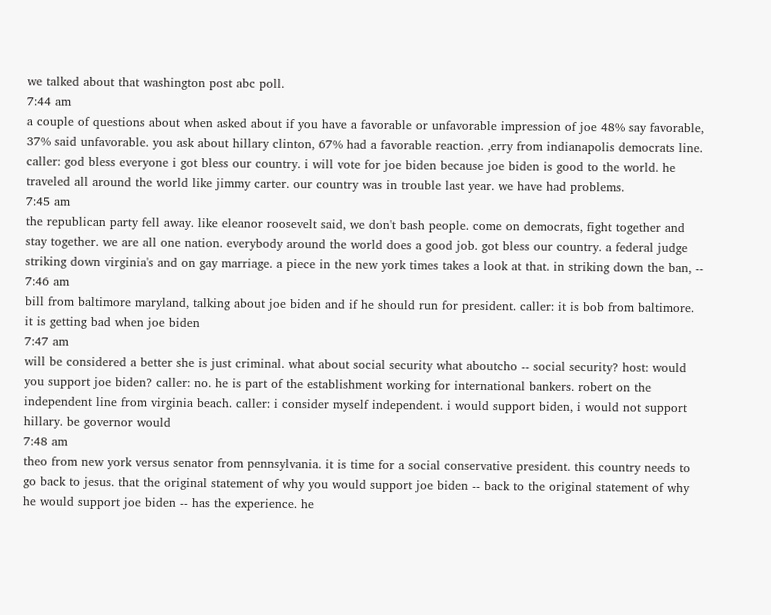we talked about that washington post abc poll.
7:44 am
a couple of questions about when asked about if you have a favorable or unfavorable impression of joe 48% say favorable, 37% said unfavorable. you ask about hillary clinton, 67% had a favorable reaction. ,erry from indianapolis democrats line. caller: god bless everyone i got bless our country. i will vote for joe biden because joe biden is good to the world. he traveled all around the world like jimmy carter. our country was in trouble last year. we have had problems.
7:45 am
the republican party fell away. like eleanor roosevelt said, we don't bash people. come on democrats, fight together and stay together. we are all one nation. everybody around the world does a good job. got bless our country. a federal judge striking down virginia's and on gay marriage. a piece in the new york times takes a look at that. in striking down the ban, --
7:46 am
bill from baltimore maryland, talking about joe biden and if he should run for president. caller: it is bob from baltimore. it is getting bad when joe biden
7:47 am
will be considered a better she is just criminal. what about social security what aboutcho -- social security? host: would you support joe biden? caller: no. he is part of the establishment working for international bankers. robert on the independent line from virginia beach. caller: i consider myself independent. i would support biden, i would not support hillary. be governor would
7:48 am
theo from new york versus senator from pennsylvania. it is time for a social conservative president. this country needs to go back to jesus. that the original statement of why you would support joe biden -- back to the original statement of why he would support joe biden -- has the experience. he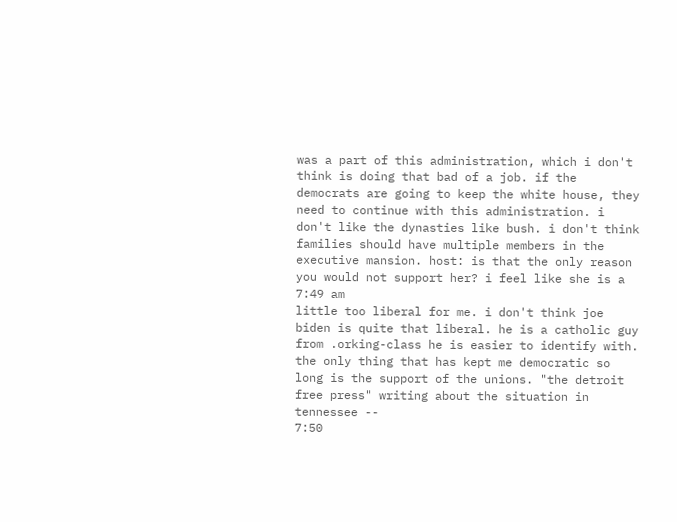was a part of this administration, which i don't think is doing that bad of a job. if the democrats are going to keep the white house, they need to continue with this administration. i don't like the dynasties like bush. i don't think families should have multiple members in the executive mansion. host: is that the only reason you would not support her? i feel like she is a
7:49 am
little too liberal for me. i don't think joe biden is quite that liberal. he is a catholic guy from .orking-class he is easier to identify with. the only thing that has kept me democratic so long is the support of the unions. "the detroit free press" writing about the situation in tennessee --
7:50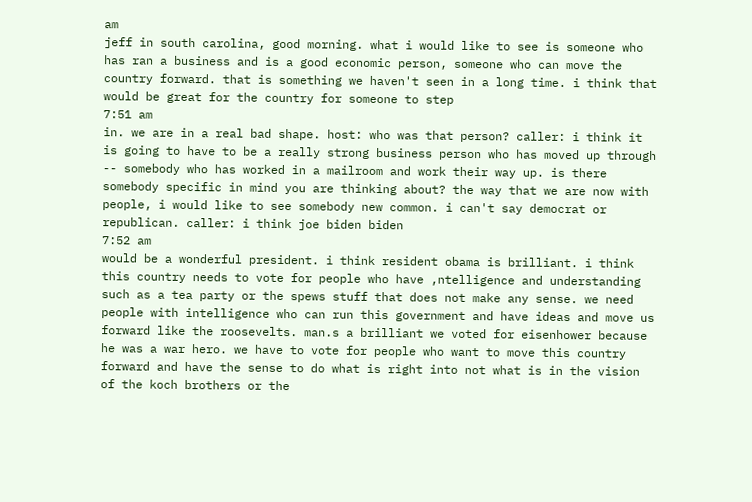am
jeff in south carolina, good morning. what i would like to see is someone who has ran a business and is a good economic person, someone who can move the country forward. that is something we haven't seen in a long time. i think that would be great for the country for someone to step
7:51 am
in. we are in a real bad shape. host: who was that person? caller: i think it is going to have to be a really strong business person who has moved up through -- somebody who has worked in a mailroom and work their way up. is there somebody specific in mind you are thinking about? the way that we are now with people, i would like to see somebody new common. i can't say democrat or republican. caller: i think joe biden biden
7:52 am
would be a wonderful president. i think resident obama is brilliant. i think this country needs to vote for people who have ,ntelligence and understanding such as a tea party or the spews stuff that does not make any sense. we need people with intelligence who can run this government and have ideas and move us forward like the roosevelts. man.s a brilliant we voted for eisenhower because he was a war hero. we have to vote for people who want to move this country forward and have the sense to do what is right into not what is in the vision of the koch brothers or the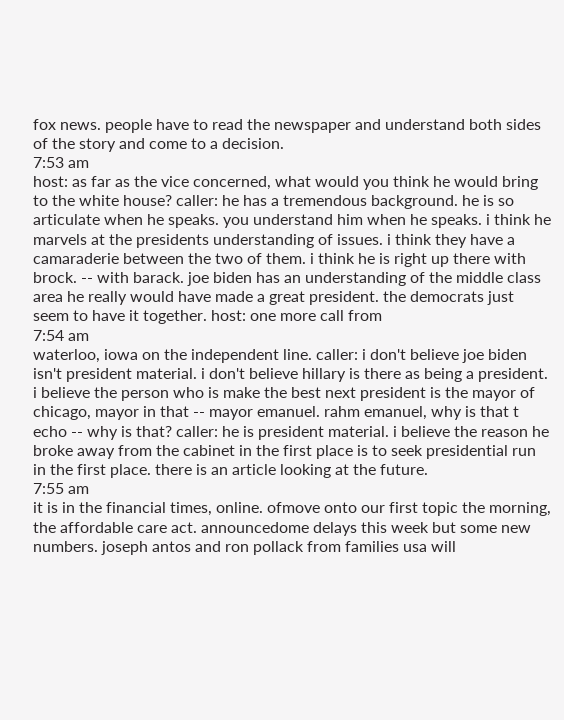fox news. people have to read the newspaper and understand both sides of the story and come to a decision.
7:53 am
host: as far as the vice concerned, what would you think he would bring to the white house? caller: he has a tremendous background. he is so articulate when he speaks. you understand him when he speaks. i think he marvels at the presidents understanding of issues. i think they have a camaraderie between the two of them. i think he is right up there with brock. -- with barack. joe biden has an understanding of the middle class area he really would have made a great president. the democrats just seem to have it together. host: one more call from
7:54 am
waterloo, iowa on the independent line. caller: i don't believe joe biden isn't president material. i don't believe hillary is there as being a president. i believe the person who is make the best next president is the mayor of chicago, mayor in that -- mayor emanuel. rahm emanuel, why is that t echo -- why is that? caller: he is president material. i believe the reason he broke away from the cabinet in the first place is to seek presidential run in the first place. there is an article looking at the future.
7:55 am
it is in the financial times, online. ofmove onto our first topic the morning, the affordable care act. announcedome delays this week but some new numbers. joseph antos and ron pollack from families usa will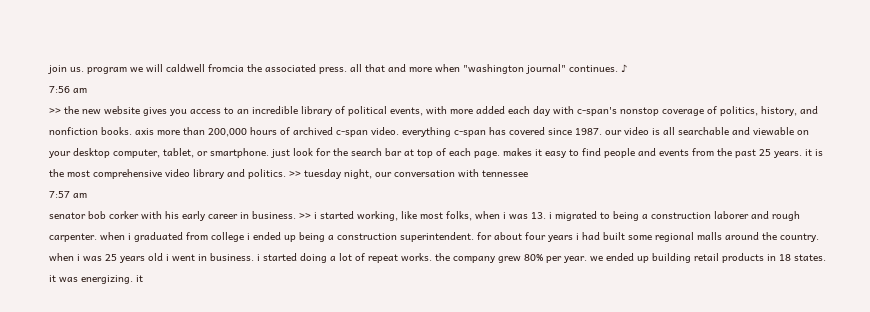join us. program we will caldwell fromcia the associated press. all that and more when "washington journal" continues. ♪
7:56 am
>> the new website gives you access to an incredible library of political events, with more added each day with c-span's nonstop coverage of politics, history, and nonfiction books. axis more than 200,000 hours of archived c-span video. everything c-span has covered since 1987. our video is all searchable and viewable on your desktop computer, tablet, or smartphone. just look for the search bar at top of each page. makes it easy to find people and events from the past 25 years. it is the most comprehensive video library and politics. >> tuesday night, our conversation with tennessee
7:57 am
senator bob corker with his early career in business. >> i started working, like most folks, when i was 13. i migrated to being a construction laborer and rough carpenter. when i graduated from college i ended up being a construction superintendent. for about four years i had built some regional malls around the country. when i was 25 years old i went in business. i started doing a lot of repeat works. the company grew 80% per year. we ended up building retail products in 18 states. it was energizing. it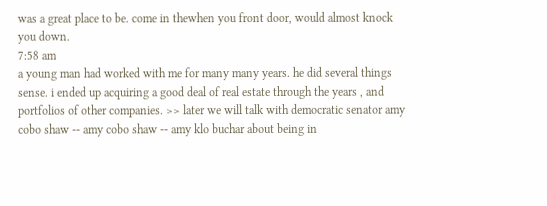was a great place to be. come in thewhen you front door, would almost knock you down.
7:58 am
a young man had worked with me for many many years. he did several things sense. i ended up acquiring a good deal of real estate through the years , and portfolios of other companies. >> later we will talk with democratic senator amy cobo shaw -- amy cobo shaw -- amy klo buchar about being in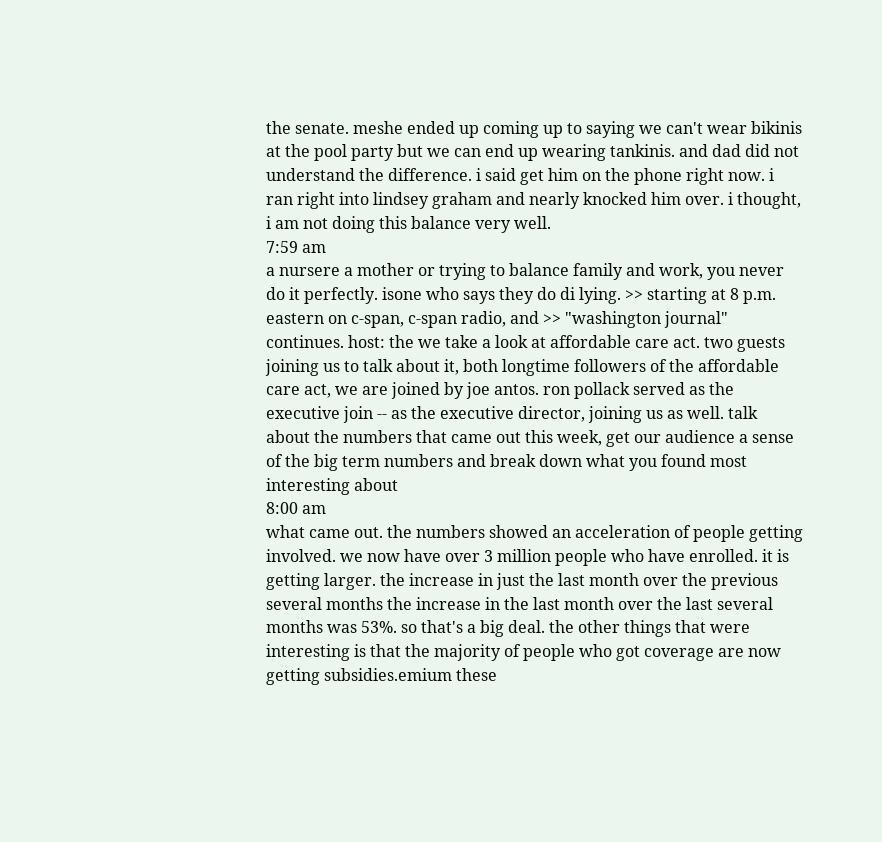the senate. meshe ended up coming up to saying we can't wear bikinis at the pool party but we can end up wearing tankinis. and dad did not understand the difference. i said get him on the phone right now. i ran right into lindsey graham and nearly knocked him over. i thought, i am not doing this balance very well.
7:59 am
a nursere a mother or trying to balance family and work, you never do it perfectly. isone who says they do di lying. >> starting at 8 p.m. eastern on c-span, c-span radio, and >> "washington journal" continues. host: the we take a look at affordable care act. two guests joining us to talk about it, both longtime followers of the affordable care act, we are joined by joe antos. ron pollack served as the executive join -- as the executive director, joining us as well. talk about the numbers that came out this week, get our audience a sense of the big term numbers and break down what you found most interesting about
8:00 am
what came out. the numbers showed an acceleration of people getting involved. we now have over 3 million people who have enrolled. it is getting larger. the increase in just the last month over the previous several months the increase in the last month over the last several months was 53%. so that's a big deal. the other things that were interesting is that the majority of people who got coverage are now getting subsidies.emium these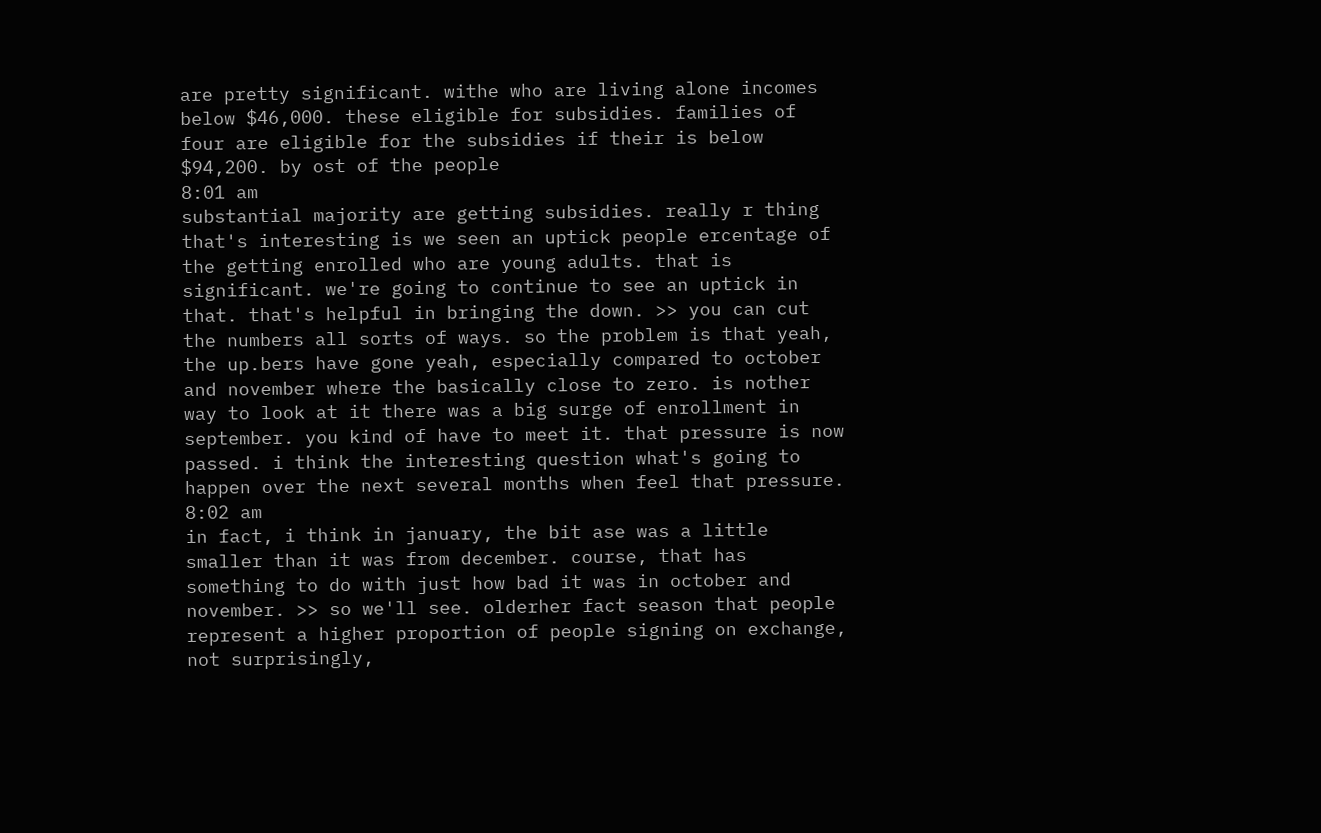are pretty significant. withe who are living alone incomes below $46,000. these eligible for subsidies. families of four are eligible for the subsidies if their is below $94,200. by ost of the people
8:01 am
substantial majority are getting subsidies. really r thing that's interesting is we seen an uptick people ercentage of the getting enrolled who are young adults. that is significant. we're going to continue to see an uptick in that. that's helpful in bringing the down. >> you can cut the numbers all sorts of ways. so the problem is that yeah, the up.bers have gone yeah, especially compared to october and november where the basically close to zero. is nother way to look at it there was a big surge of enrollment in september. you kind of have to meet it. that pressure is now passed. i think the interesting question what's going to happen over the next several months when feel that pressure.
8:02 am
in fact, i think in january, the bit ase was a little smaller than it was from december. course, that has something to do with just how bad it was in october and november. >> so we'll see. olderher fact season that people represent a higher proportion of people signing on exchange, not surprisingly,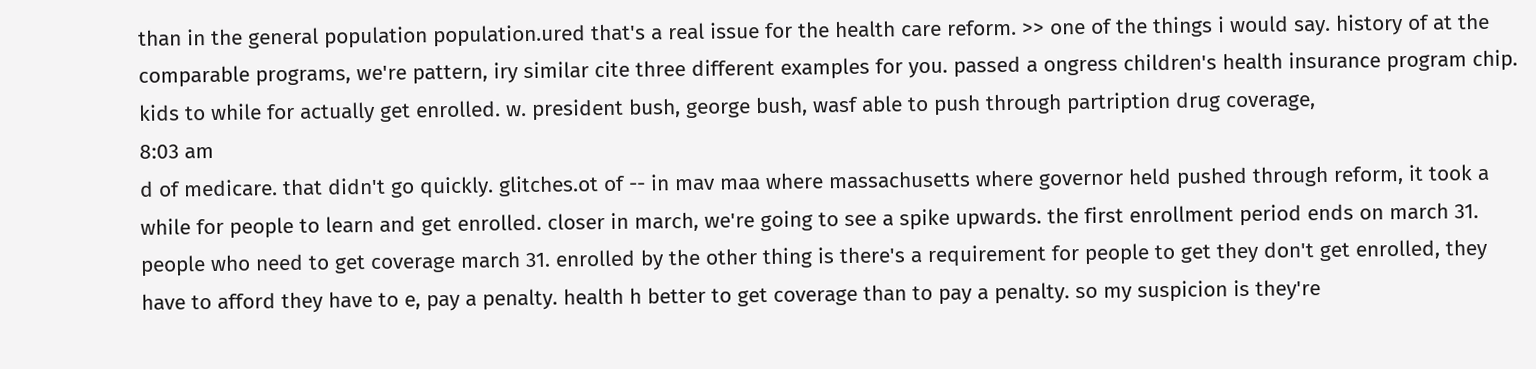than in the general population population.ured that's a real issue for the health care reform. >> one of the things i would say. history of at the comparable programs, we're pattern, iry similar cite three different examples for you. passed a ongress children's health insurance program chip. kids to while for actually get enrolled. w. president bush, george bush, wasf able to push through partription drug coverage,
8:03 am
d of medicare. that didn't go quickly. glitches.ot of -- in mav maa where massachusetts where governor held pushed through reform, it took a while for people to learn and get enrolled. closer in march, we're going to see a spike upwards. the first enrollment period ends on march 31. people who need to get coverage march 31. enrolled by the other thing is there's a requirement for people to get they don't get enrolled, they have to afford they have to e, pay a penalty. health h better to get coverage than to pay a penalty. so my suspicion is they're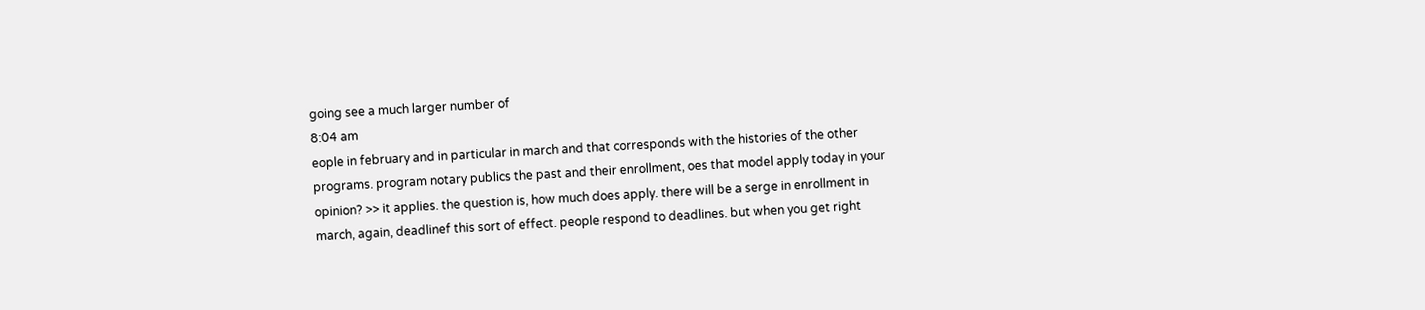going see a much larger number of
8:04 am
eople in february and in particular in march and that corresponds with the histories of the other programs. program notary publics the past and their enrollment, oes that model apply today in your opinion? >> it applies. the question is, how much does apply. there will be a serge in enrollment in march, again, deadlinef this sort of effect. people respond to deadlines. but when you get right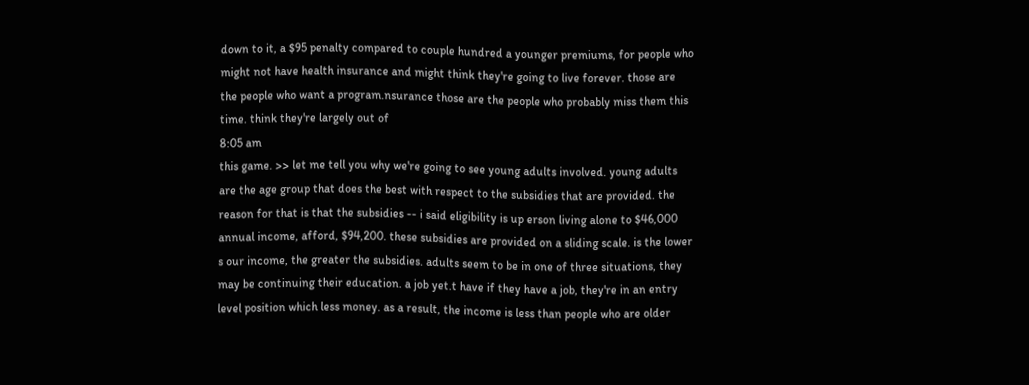down to it, a $95 penalty compared to couple hundred a younger premiums, for people who might not have health insurance and might think they're going to live forever. those are the people who want a program.nsurance those are the people who probably miss them this time. think they're largely out of
8:05 am
this game. >> let me tell you why we're going to see young adults involved. young adults are the age group that does the best with respect to the subsidies that are provided. the reason for that is that the subsidies -- i said eligibility is up erson living alone to $46,000 annual income, afford, $94,200. these subsidies are provided on a sliding scale. is the lower s our income, the greater the subsidies. adults seem to be in one of three situations, they may be continuing their education. a job yet.t have if they have a job, they're in an entry level position which less money. as a result, the income is less than people who are older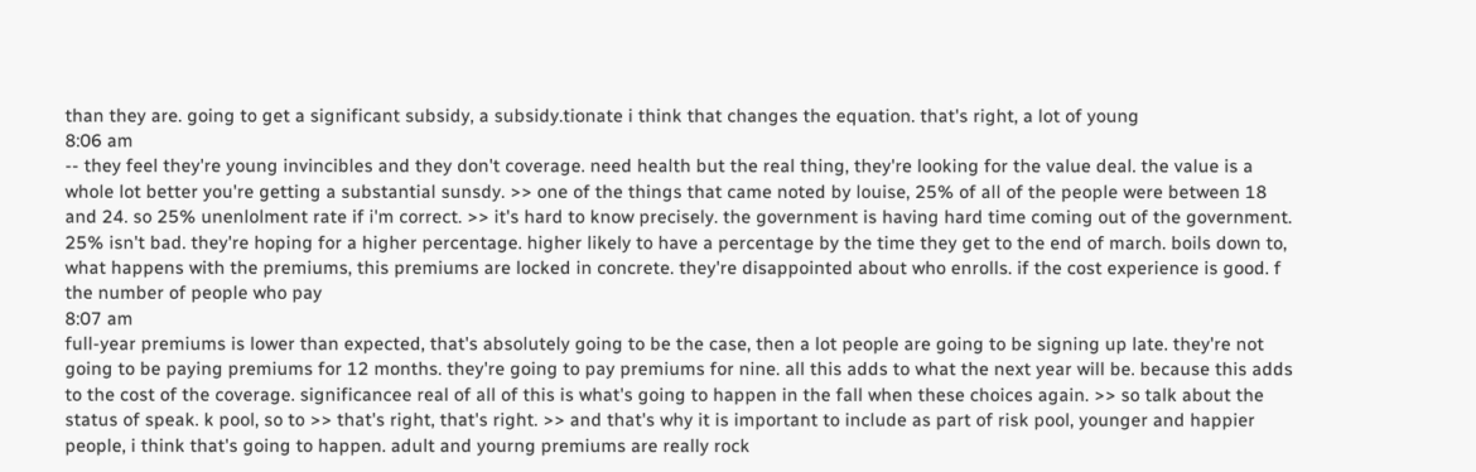than they are. going to get a significant subsidy, a subsidy.tionate i think that changes the equation. that's right, a lot of young
8:06 am
-- they feel they're young invincibles and they don't coverage. need health but the real thing, they're looking for the value deal. the value is a whole lot better you're getting a substantial sunsdy. >> one of the things that came noted by louise, 25% of all of the people were between 18 and 24. so 25% unenlolment rate if i'm correct. >> it's hard to know precisely. the government is having hard time coming out of the government. 25% isn't bad. they're hoping for a higher percentage. higher likely to have a percentage by the time they get to the end of march. boils down to, what happens with the premiums, this premiums are locked in concrete. they're disappointed about who enrolls. if the cost experience is good. f the number of people who pay
8:07 am
full-year premiums is lower than expected, that's absolutely going to be the case, then a lot people are going to be signing up late. they're not going to be paying premiums for 12 months. they're going to pay premiums for nine. all this adds to what the next year will be. because this adds to the cost of the coverage. significancee real of all of this is what's going to happen in the fall when these choices again. >> so talk about the status of speak. k pool, so to >> that's right, that's right. >> and that's why it is important to include as part of risk pool, younger and happier people, i think that's going to happen. adult and yourng premiums are really rock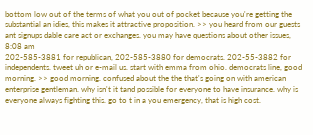bottom low out of the terms of what you out of pocket because you're getting the substantial an idies, this makes it attractive proposition. >> you heard from our guests ant signups dable care act or exchanges. you may have questions about other issues,
8:08 am
202-585-3881 for republican, 202-585-3880 for democrats. 202-55-3882 for independents. tweet uh or e-mail us. start with emma from ohio. democrats line, good morning. >> good morning. confused about the the that's going on with american enterprise gentleman. why isn't it tand possible for everyone to have insurance. why is everyone always fighting this. go to t in a you emergency, that is high cost.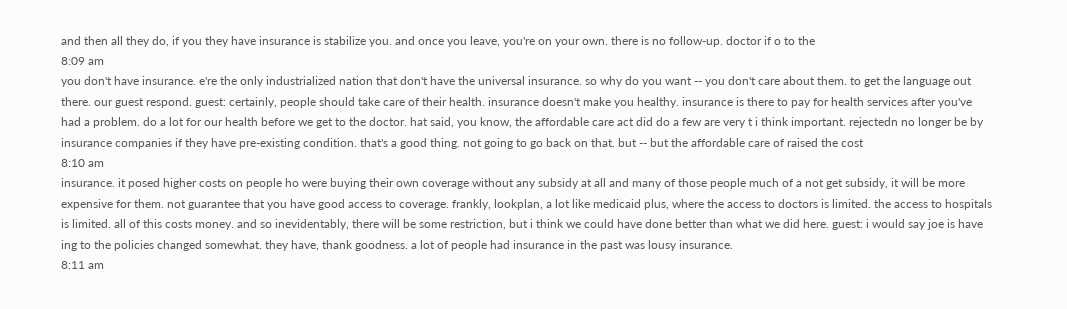and then all they do, if you they have insurance is stabilize you. and once you leave, you're on your own. there is no follow-up. doctor if o to the
8:09 am
you don't have insurance. e're the only industrialized nation that don't have the universal insurance. so why do you want -- you don't care about them. to get the language out there. our guest respond. guest: certainly, people should take care of their health. insurance doesn't make you healthy. insurance is there to pay for health services after you've had a problem. do a lot for our health before we get to the doctor. hat said, you know, the affordable care act did do a few are very t i think important. rejectedn no longer be by insurance companies if they have pre-existing condition. that's a good thing. not going to go back on that. but -- but the affordable care of raised the cost
8:10 am
insurance. it posed higher costs on people ho were buying their own coverage without any subsidy at all and many of those people much of a not get subsidy, it will be more expensive for them. not guarantee that you have good access to coverage. frankly, lookplan, a lot like medicaid plus, where the access to doctors is limited. the access to hospitals is limited. all of this costs money. and so inevidentably, there will be some restriction, but i think we could have done better than what we did here. guest: i would say joe is have ing to the policies changed somewhat. they have, thank goodness. a lot of people had insurance in the past was lousy insurance.
8:11 am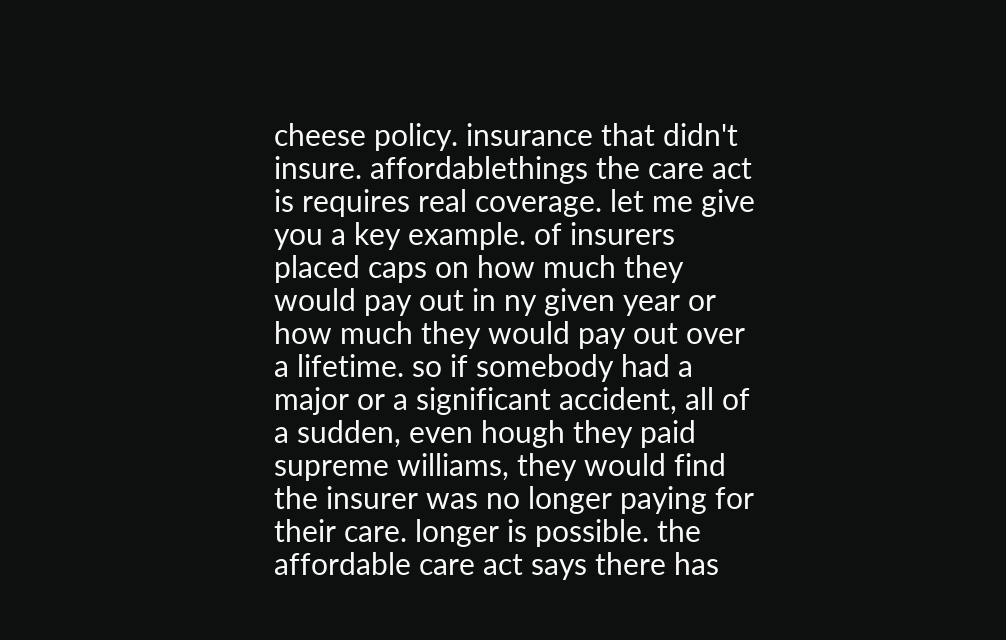cheese policy. insurance that didn't insure. affordablethings the care act is requires real coverage. let me give you a key example. of insurers placed caps on how much they would pay out in ny given year or how much they would pay out over a lifetime. so if somebody had a major or a significant accident, all of a sudden, even hough they paid supreme williams, they would find the insurer was no longer paying for their care. longer is possible. the affordable care act says there has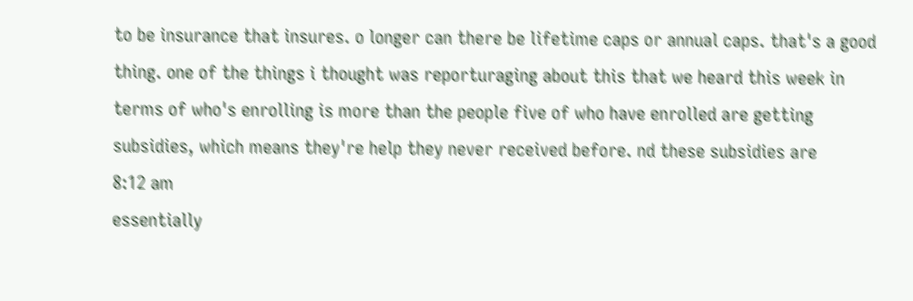to be insurance that insures. o longer can there be lifetime caps or annual caps. that's a good thing. one of the things i thought was reporturaging about this that we heard this week in terms of who's enrolling is more than the people five of who have enrolled are getting subsidies, which means they're help they never received before. nd these subsidies are
8:12 am
essentially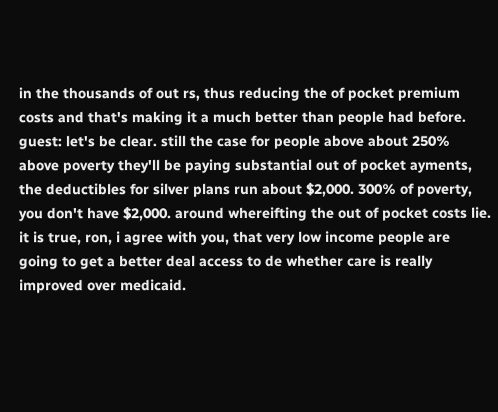in the thousands of out rs, thus reducing the of pocket premium costs and that's making it a much better than people had before. guest: let's be clear. still the case for people above about 250% above poverty they'll be paying substantial out of pocket ayments, the deductibles for silver plans run about $2,000. 300% of poverty, you don't have $2,000. around whereifting the out of pocket costs lie. it is true, ron, i agree with you, that very low income people are going to get a better deal access to de whether care is really improved over medicaid.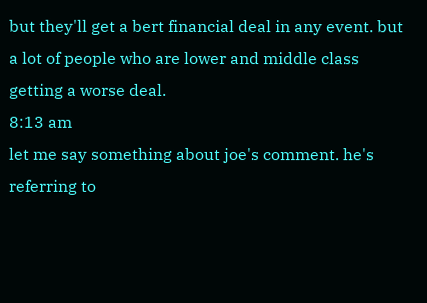but they'll get a bert financial deal in any event. but a lot of people who are lower and middle class getting a worse deal.
8:13 am
let me say something about joe's comment. he's referring to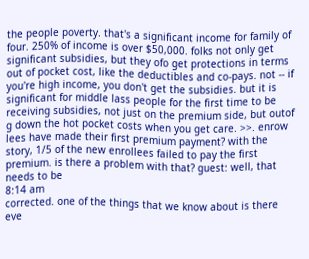the people poverty. that's a significant income for family of four. 250% of income is over $50,000. folks not only get significant subsidies, but they ofo get protections in terms out of pocket cost, like the deductibles and co-pays. not -- if you're high income, you don't get the subsidies. but it is significant for middle lass people for the first time to be receiving subsidies, not just on the premium side, but outof g down the hot pocket costs when you get care. >>. enrow lees have made their first premium payment? with the story, 1/5 of the new enrollees failed to pay the first premium. is there a problem with that? guest: well, that needs to be
8:14 am
corrected. one of the things that we know about is there eve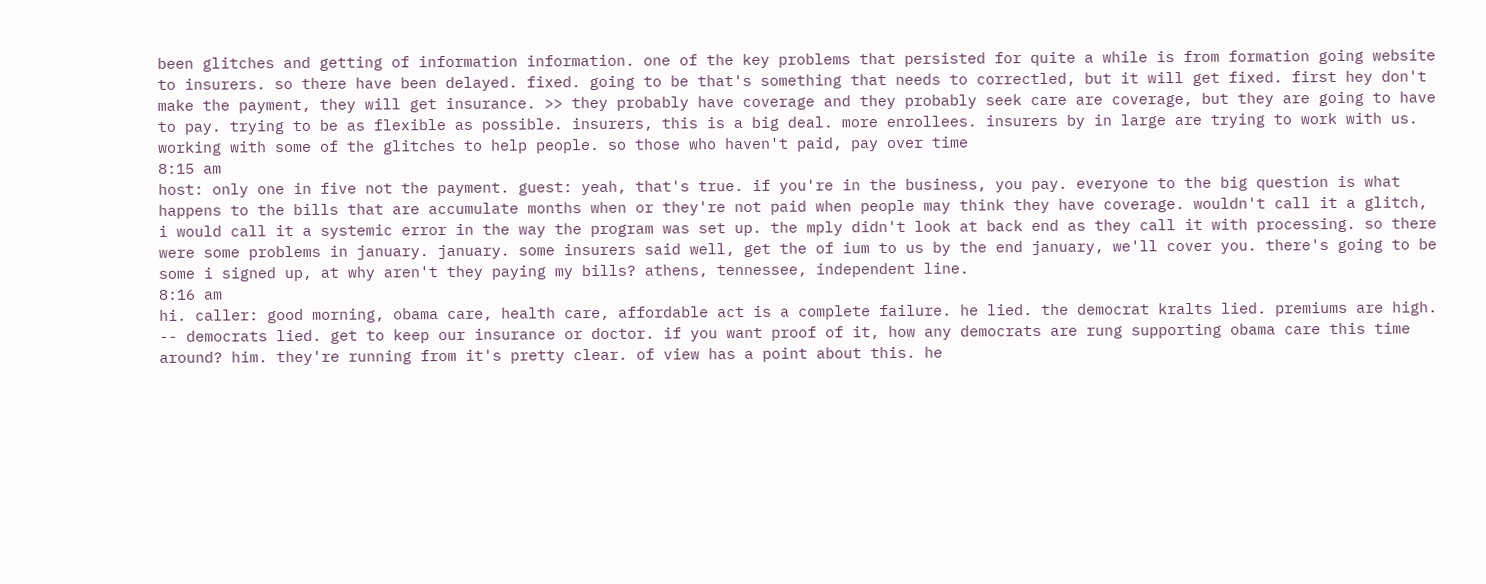been glitches and getting of information information. one of the key problems that persisted for quite a while is from formation going website to insurers. so there have been delayed. fixed. going to be that's something that needs to correctled, but it will get fixed. first hey don't make the payment, they will get insurance. >> they probably have coverage and they probably seek care are coverage, but they are going to have to pay. trying to be as flexible as possible. insurers, this is a big deal. more enrollees. insurers by in large are trying to work with us. working with some of the glitches to help people. so those who haven't paid, pay over time
8:15 am
host: only one in five not the payment. guest: yeah, that's true. if you're in the business, you pay. everyone to the big question is what happens to the bills that are accumulate months when or they're not paid when people may think they have coverage. wouldn't call it a glitch, i would call it a systemic error in the way the program was set up. the mply didn't look at back end as they call it with processing. so there were some problems in january. january. some insurers said well, get the of ium to us by the end january, we'll cover you. there's going to be some i signed up, at why aren't they paying my bills? athens, tennessee, independent line.
8:16 am
hi. caller: good morning, obama care, health care, affordable act is a complete failure. he lied. the democrat kralts lied. premiums are high. -- democrats lied. get to keep our insurance or doctor. if you want proof of it, how any democrats are rung supporting obama care this time around? him. they're running from it's pretty clear. of view has a point about this. he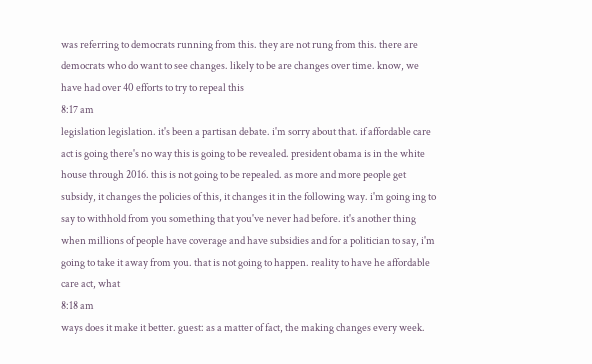was referring to democrats running from this. they are not rung from this. there are democrats who do want to see changes. likely to be are changes over time. know, we have had over 40 efforts to try to repeal this
8:17 am
legislation legislation. it's been a partisan debate. i'm sorry about that. if affordable care act is going there's no way this is going to be revealed. president obama is in the white house through 2016. this is not going to be repealed. as more and more people get subsidy, it changes the policies of this, it changes it in the following way. i'm going ing to say to withhold from you something that you've never had before. it's another thing when millions of people have coverage and have subsidies and for a politician to say, i'm going to take it away from you. that is not going to happen. reality to have he affordable care act, what
8:18 am
ways does it make it better. guest: as a matter of fact, the making changes every week.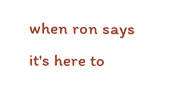when ron says it's here to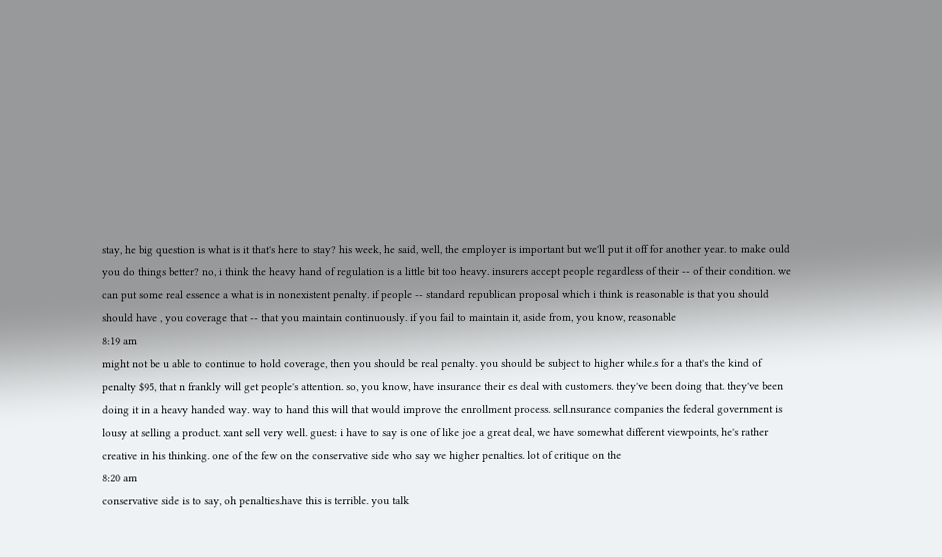stay, he big question is what is it that's here to stay? his week, he said, well, the employer is important but we'll put it off for another year. to make ould you do things better? no, i think the heavy hand of regulation is a little bit too heavy. insurers accept people regardless of their -- of their condition. we can put some real essence a what is in nonexistent penalty. if people -- standard republican proposal which i think is reasonable is that you should should have , you coverage that -- that you maintain continuously. if you fail to maintain it, aside from, you know, reasonable
8:19 am
might not be u able to continue to hold coverage, then you should be real penalty. you should be subject to higher while.s for a that's the kind of penalty $95, that n frankly will get people's attention. so, you know, have insurance their es deal with customers. they've been doing that. they've been doing it in a heavy handed way. way to hand this will that would improve the enrollment process. sell.nsurance companies the federal government is lousy at selling a product. xant sell very well. guest: i have to say is one of like joe a great deal, we have somewhat different viewpoints, he's rather creative in his thinking. one of the few on the conservative side who say we higher penalties. lot of critique on the
8:20 am
conservative side is to say, oh penalties.have this is terrible. you talk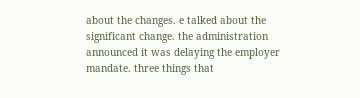about the changes. e talked about the significant change. the administration announced it was delaying the employer mandate. three things that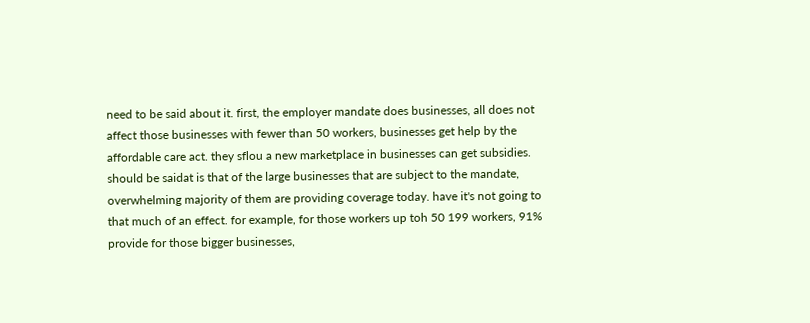need to be said about it. first, the employer mandate does businesses, all does not affect those businesses with fewer than 50 workers, businesses get help by the affordable care act. they sflou a new marketplace in businesses can get subsidies. should be saidat is that of the large businesses that are subject to the mandate, overwhelming majority of them are providing coverage today. have it's not going to that much of an effect. for example, for those workers up toh 50 199 workers, 91% provide for those bigger businesses,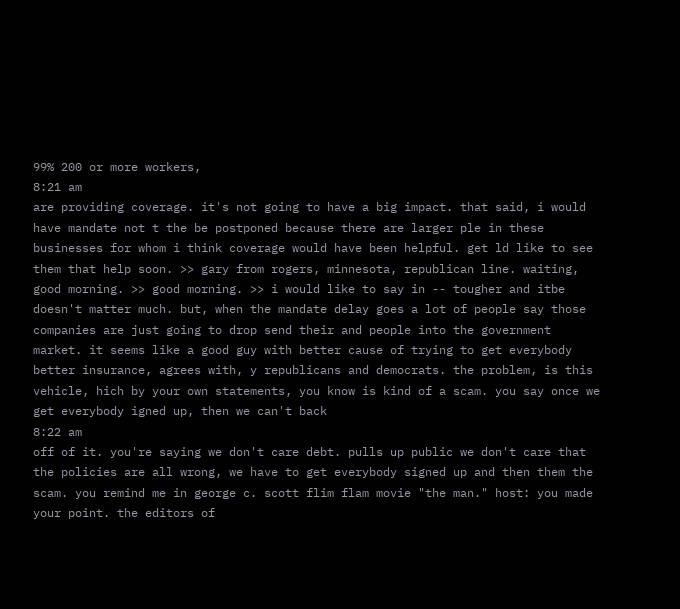99% 200 or more workers,
8:21 am
are providing coverage. it's not going to have a big impact. that said, i would have mandate not t the be postponed because there are larger ple in these businesses for whom i think coverage would have been helpful. get ld like to see them that help soon. >> gary from rogers, minnesota, republican line. waiting, good morning. >> good morning. >> i would like to say in -- tougher and itbe doesn't matter much. but, when the mandate delay goes a lot of people say those companies are just going to drop send their and people into the government market. it seems like a good guy with better cause of trying to get everybody better insurance, agrees with, y republicans and democrats. the problem, is this vehicle, hich by your own statements, you know is kind of a scam. you say once we get everybody igned up, then we can't back
8:22 am
off of it. you're saying we don't care debt. pulls up public we don't care that the policies are all wrong, we have to get everybody signed up and then them the scam. you remind me in george c. scott flim flam movie "the man." host: you made your point. the editors of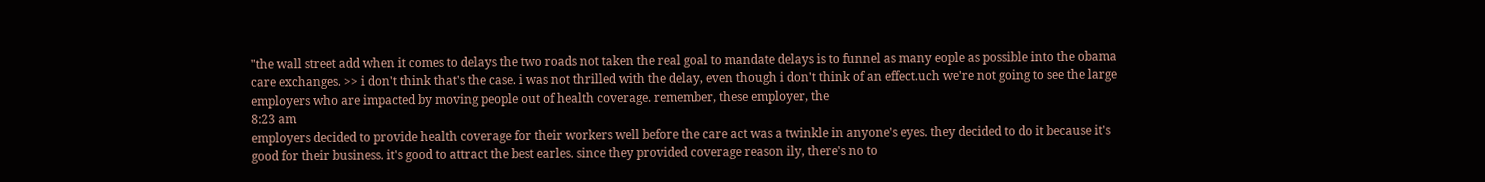"the wall street add when it comes to delays the two roads not taken the real goal to mandate delays is to funnel as many eople as possible into the obama care exchanges. >> i don't think that's the case. i was not thrilled with the delay, even though i don't think of an effect.uch we're not going to see the large employers who are impacted by moving people out of health coverage. remember, these employer, the
8:23 am
employers decided to provide health coverage for their workers well before the care act was a twinkle in anyone's eyes. they decided to do it because it's good for their business. it's good to attract the best earles. since they provided coverage reason ily, there's no to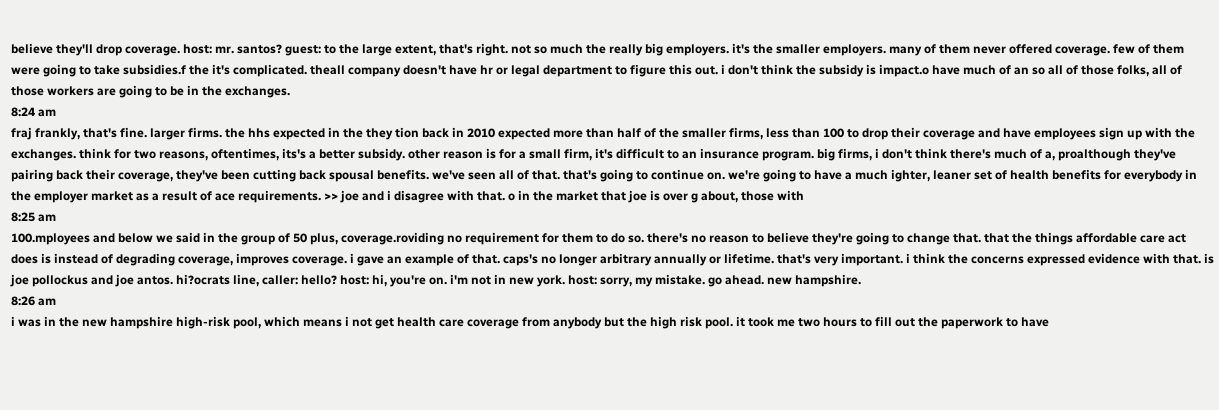believe they'll drop coverage. host: mr. santos? guest: to the large extent, that's right. not so much the really big employers. it's the smaller employers. many of them never offered coverage. few of them were going to take subsidies.f the it's complicated. theall company doesn't have hr or legal department to figure this out. i don't think the subsidy is impact.o have much of an so all of those folks, all of those workers are going to be in the exchanges.
8:24 am
fraj frankly, that's fine. larger firms. the hhs expected in the they tion back in 2010 expected more than half of the smaller firms, less than 100 to drop their coverage and have employees sign up with the exchanges. think for two reasons, oftentimes, its's a better subsidy. other reason is for a small firm, it's difficult to an insurance program. big firms, i don't think there's much of a, proalthough they've pairing back their coverage, they've been cutting back spousal benefits. we've seen all of that. that's going to continue on. we're going to have a much ighter, leaner set of health benefits for everybody in the employer market as a result of ace requirements. >> joe and i disagree with that. o in the market that joe is over g about, those with
8:25 am
100.mployees and below we said in the group of 50 plus, coverage.roviding no requirement for them to do so. there's no reason to believe they're going to change that. that the things affordable care act does is instead of degrading coverage, improves coverage. i gave an example of that. caps's no longer arbitrary annually or lifetime. that's very important. i think the concerns expressed evidence with that. is joe pollockus and joe antos. hi?ocrats line, caller: hello? host: hi, you're on. i'm not in new york. host: sorry, my mistake. go ahead. new hampshire.
8:26 am
i was in the new hampshire high-risk pool, which means i not get health care coverage from anybody but the high risk pool. it took me two hours to fill out the paperwork to have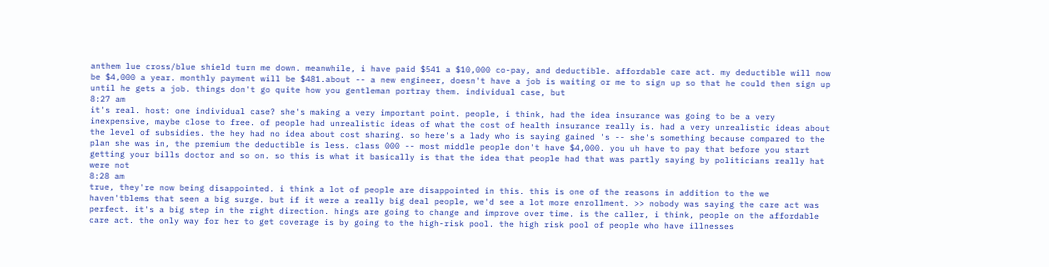anthem lue cross/blue shield turn me down. meanwhile, i have paid $541 a $10,000 co-pay, and deductible. affordable care act. my deductible will now be $4,000 a year. monthly payment will be $481.about -- a new engineer, doesn't have a job is waiting or me to sign up so that he could then sign up until he gets a job. things don't go quite how you gentleman portray them. individual case, but
8:27 am
it's real. host: one individual case? she's making a very important point. people, i think, had the idea insurance was going to be a very inexpensive, maybe close to free. of people had unrealistic ideas of what the cost of health insurance really is. had a very unrealistic ideas about the level of subsidies. the hey had no idea about cost sharing. so here's a lady who is saying gained 's -- she's something because compared to the plan she was in, the premium the deductible is less. class 000 -- most middle people don't have $4,000. you uh have to pay that before you start getting your bills doctor and so on. so this is what it basically is that the idea that people had that was partly saying by politicians really hat were not
8:28 am
true, they're now being disappointed. i think a lot of people are disappointed in this. this is one of the reasons in addition to the we haven'tblems that seen a big surge. but if it were a really big deal people, we'd see a lot more enrollment. >> nobody was saying the care act was perfect. it's a big step in the right direction. hings are going to change and improve over time. is the caller, i think, people on the affordable care act. the only way for her to get coverage is by going to the high-risk pool. the high risk pool of people who have illnesses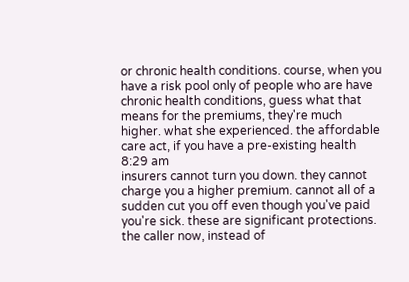or chronic health conditions. course, when you have a risk pool only of people who are have chronic health conditions, guess what that means for the premiums, they're much higher. what she experienced. the affordable care act, if you have a pre-existing health
8:29 am
insurers cannot turn you down. they cannot charge you a higher premium. cannot all of a sudden cut you off even though you've paid you're sick. these are significant protections. the caller now, instead of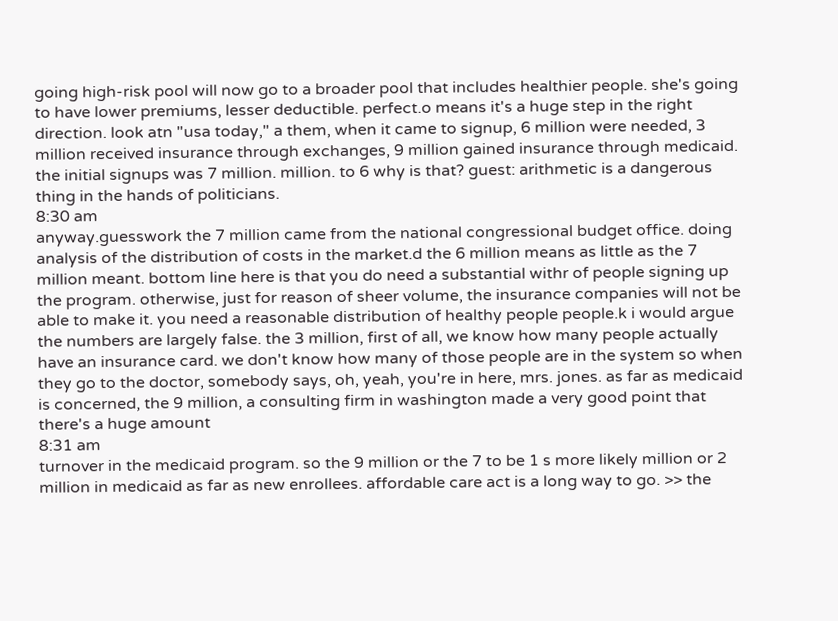going high-risk pool will now go to a broader pool that includes healthier people. she's going to have lower premiums, lesser deductible. perfect.o means it's a huge step in the right direction. look atn "usa today," a them, when it came to signup, 6 million were needed, 3 million received insurance through exchanges, 9 million gained insurance through medicaid. the initial signups was 7 million. million. to 6 why is that? guest: arithmetic is a dangerous thing in the hands of politicians.
8:30 am
anyway.guesswork the 7 million came from the national congressional budget office. doing analysis of the distribution of costs in the market.d the 6 million means as little as the 7 million meant. bottom line here is that you do need a substantial withr of people signing up the program. otherwise, just for reason of sheer volume, the insurance companies will not be able to make it. you need a reasonable distribution of healthy people people.k i would argue the numbers are largely false. the 3 million, first of all, we know how many people actually have an insurance card. we don't know how many of those people are in the system so when they go to the doctor, somebody says, oh, yeah, you're in here, mrs. jones. as far as medicaid is concerned, the 9 million, a consulting firm in washington made a very good point that there's a huge amount
8:31 am
turnover in the medicaid program. so the 9 million or the 7 to be 1 s more likely million or 2 million in medicaid as far as new enrollees. affordable care act is a long way to go. >> the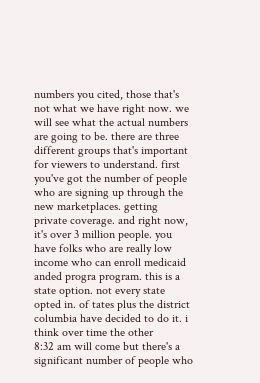numbers you cited, those that's not what we have right now. we will see what the actual numbers are going to be. there are three different groups that's important for viewers to understand. first you've got the number of people who are signing up through the new marketplaces. getting private coverage. and right now, it's over 3 million people. you have folks who are really low income who can enroll medicaid anded progra program. this is a state option. not every state opted in. of tates plus the district columbia have decided to do it. i think over time the other
8:32 am will come but there's a significant number of people who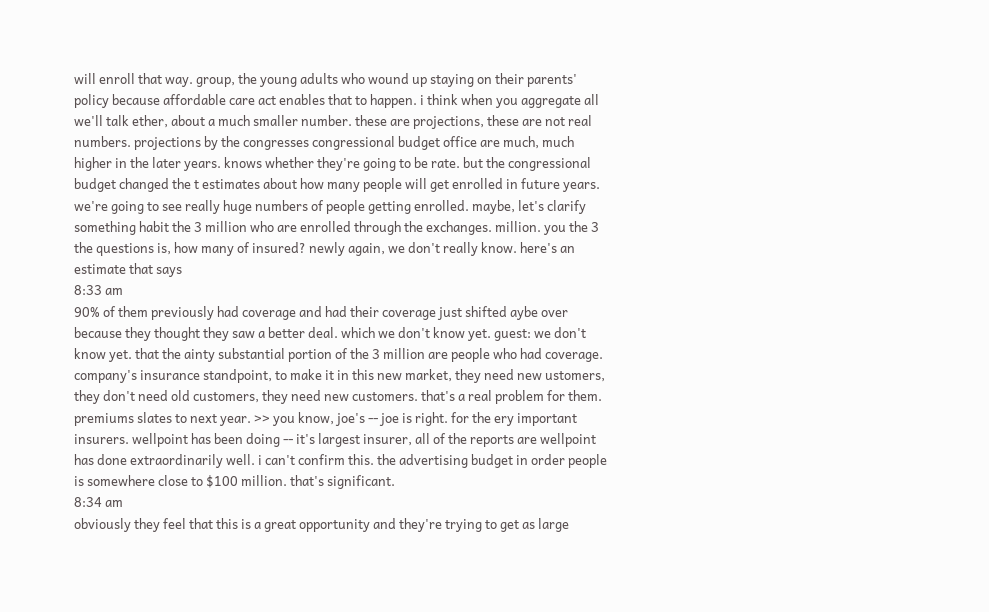will enroll that way. group, the young adults who wound up staying on their parents' policy because affordable care act enables that to happen. i think when you aggregate all we'll talk ether, about a much smaller number. these are projections, these are not real numbers. projections by the congresses congressional budget office are much, much higher in the later years. knows whether they're going to be rate. but the congressional budget changed the t estimates about how many people will get enrolled in future years. we're going to see really huge numbers of people getting enrolled. maybe, let's clarify something habit the 3 million who are enrolled through the exchanges. million. you the 3 the questions is, how many of insured? newly again, we don't really know. here's an estimate that says
8:33 am
90% of them previously had coverage and had their coverage just shifted aybe over because they thought they saw a better deal. which we don't know yet. guest: we don't know yet. that the ainty substantial portion of the 3 million are people who had coverage. company's insurance standpoint, to make it in this new market, they need new ustomers, they don't need old customers, they need new customers. that's a real problem for them. premiums slates to next year. >> you know, joe's -- joe is right. for the ery important insurers. wellpoint has been doing -- it's largest insurer, all of the reports are wellpoint has done extraordinarily well. i can't confirm this. the advertising budget in order people is somewhere close to $100 million. that's significant.
8:34 am
obviously they feel that this is a great opportunity and they're trying to get as large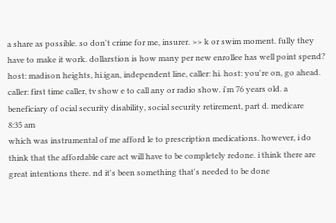a share as possible. so don't crime for me, insurer. >> k or swim moment. fully they have to make it work. dollarstion is how many per new enrollee has well point spend? host: madison heights, hi.igan, independent line, caller: hi. host: you're on, go ahead. caller: first time caller, tv show e to call any or radio show. i'm 76 years old. a beneficiary of ocial security disability, social security retirement, part d. medicare
8:35 am
which was instrumental of me afford le to prescription medications. however, i do think that the affordable care act will have to be completely redone. i think there are great intentions there. nd it's been something that's needed to be done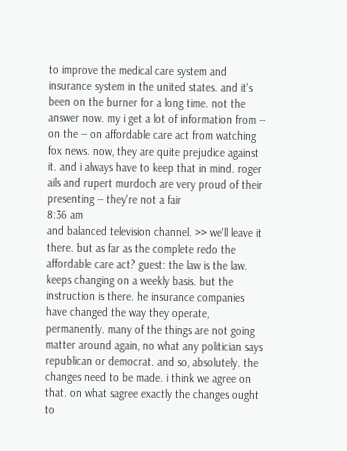to improve the medical care system and insurance system in the united states. and it's been on the burner for a long time. not the answer now. my i get a lot of information from -- on the -- on affordable care act from watching fox news. now, they are quite prejudice against it. and i always have to keep that in mind. roger ails and rupert murdoch are very proud of their presenting -- they're not a fair
8:36 am
and balanced television channel. >> we'll leave it there. but as far as the complete redo the affordable care act? guest: the law is the law. keeps changing on a weekly basis. but the instruction is there. he insurance companies have changed the way they operate, permanently. many of the things are not going matter around again, no what any politician says republican or democrat. and so, absolutely. the changes need to be made. i think we agree on that. on what sagree exactly the changes ought to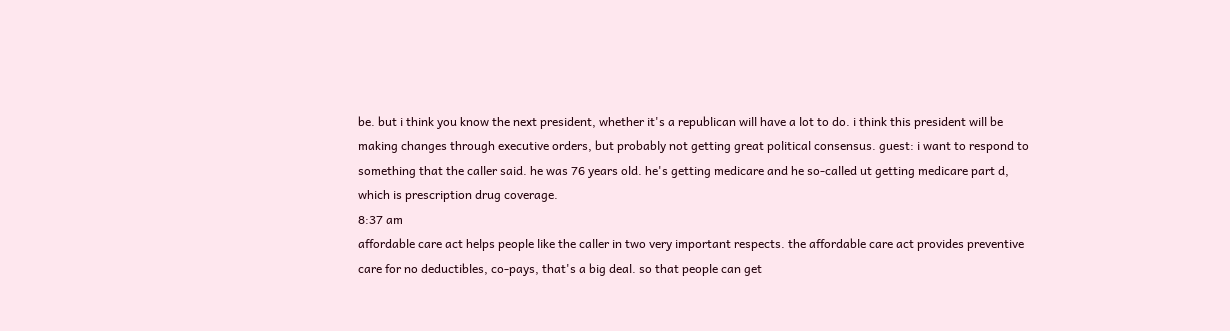be. but i think you know the next president, whether it's a republican will have a lot to do. i think this president will be making changes through executive orders, but probably not getting great political consensus. guest: i want to respond to something that the caller said. he was 76 years old. he's getting medicare and he so-called ut getting medicare part d, which is prescription drug coverage.
8:37 am
affordable care act helps people like the caller in two very important respects. the affordable care act provides preventive care for no deductibles, co-pays, that's a big deal. so that people can get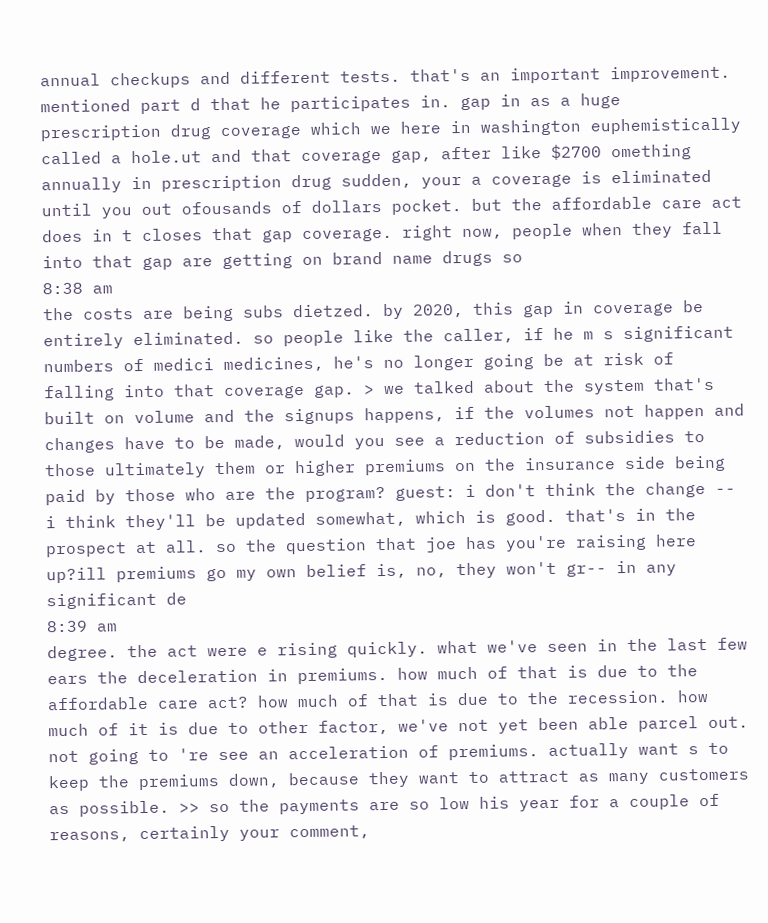annual checkups and different tests. that's an important improvement. mentioned part d that he participates in. gap in as a huge prescription drug coverage which we here in washington euphemistically called a hole.ut and that coverage gap, after like $2700 omething annually in prescription drug sudden, your a coverage is eliminated until you out ofousands of dollars pocket. but the affordable care act does in t closes that gap coverage. right now, people when they fall into that gap are getting on brand name drugs so
8:38 am
the costs are being subs dietzed. by 2020, this gap in coverage be entirely eliminated. so people like the caller, if he m s significant numbers of medici medicines, he's no longer going be at risk of falling into that coverage gap. > we talked about the system that's built on volume and the signups happens, if the volumes not happen and changes have to be made, would you see a reduction of subsidies to those ultimately them or higher premiums on the insurance side being paid by those who are the program? guest: i don't think the change -- i think they'll be updated somewhat, which is good. that's in the prospect at all. so the question that joe has you're raising here up?ill premiums go my own belief is, no, they won't gr-- in any significant de
8:39 am
degree. the act were e rising quickly. what we've seen in the last few ears the deceleration in premiums. how much of that is due to the affordable care act? how much of that is due to the recession. how much of it is due to other factor, we've not yet been able parcel out. not going to 're see an acceleration of premiums. actually want s to keep the premiums down, because they want to attract as many customers as possible. >> so the payments are so low his year for a couple of reasons, certainly your comment,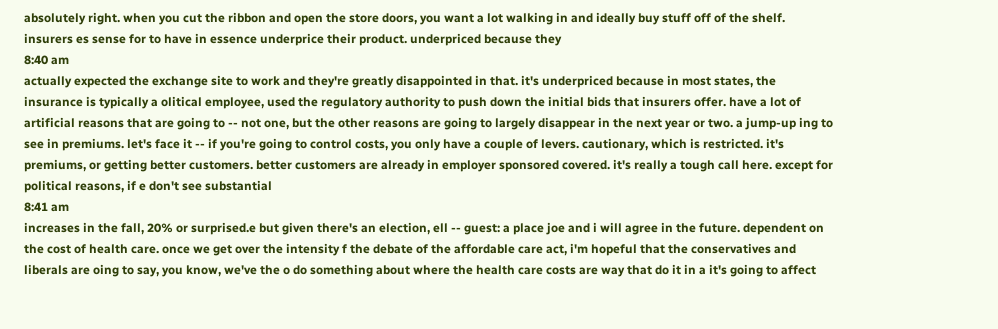absolutely right. when you cut the ribbon and open the store doors, you want a lot walking in and ideally buy stuff off of the shelf. insurers es sense for to have in essence underprice their product. underpriced because they
8:40 am
actually expected the exchange site to work and they're greatly disappointed in that. it's underpriced because in most states, the insurance is typically a olitical employee, used the regulatory authority to push down the initial bids that insurers offer. have a lot of artificial reasons that are going to -- not one, but the other reasons are going to largely disappear in the next year or two. a jump-up ing to see in premiums. let's face it -- if you're going to control costs, you only have a couple of levers. cautionary, which is restricted. it's premiums, or getting better customers. better customers are already in employer sponsored covered. it's really a tough call here. except for political reasons, if e don't see substantial
8:41 am
increases in the fall, 20% or surprised.e but given there's an election, ell -- guest: a place joe and i will agree in the future. dependent on the cost of health care. once we get over the intensity f the debate of the affordable care act, i'm hopeful that the conservatives and liberals are oing to say, you know, we've the o do something about where the health care costs are way that do it in a it's going to affect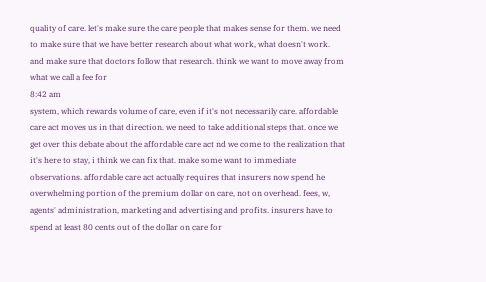quality of care. let's make sure the care people that makes sense for them. we need to make sure that we have better research about what work, what doesn't work. and make sure that doctors follow that research. think we want to move away from what we call a fee for
8:42 am
system, which rewards volume of care, even if it's not necessarily care. affordable care act moves us in that direction. we need to take additional steps that. once we get over this debate about the affordable care act nd we come to the realization that it's here to stay, i think we can fix that. make some want to immediate observations. affordable care act actually requires that insurers now spend he overwhelming portion of the premium dollar on care, not on overhead. fees, w, agents' administration, marketing and advertising and profits. insurers have to spend at least 80 cents out of the dollar on care for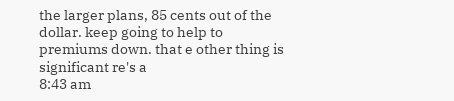the larger plans, 85 cents out of the dollar. keep going to help to premiums down. that e other thing is significant re's a
8:43 am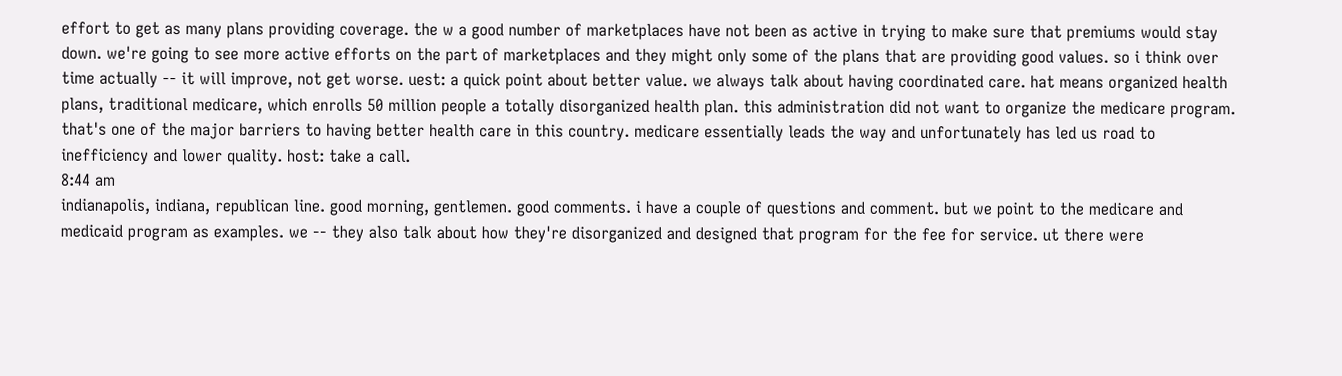effort to get as many plans providing coverage. the w a good number of marketplaces have not been as active in trying to make sure that premiums would stay down. we're going to see more active efforts on the part of marketplaces and they might only some of the plans that are providing good values. so i think over time actually -- it will improve, not get worse. uest: a quick point about better value. we always talk about having coordinated care. hat means organized health plans, traditional medicare, which enrolls 50 million people a totally disorganized health plan. this administration did not want to organize the medicare program. that's one of the major barriers to having better health care in this country. medicare essentially leads the way and unfortunately has led us road to inefficiency and lower quality. host: take a call.
8:44 am
indianapolis, indiana, republican line. good morning, gentlemen. good comments. i have a couple of questions and comment. but we point to the medicare and medicaid program as examples. we -- they also talk about how they're disorganized and designed that program for the fee for service. ut there were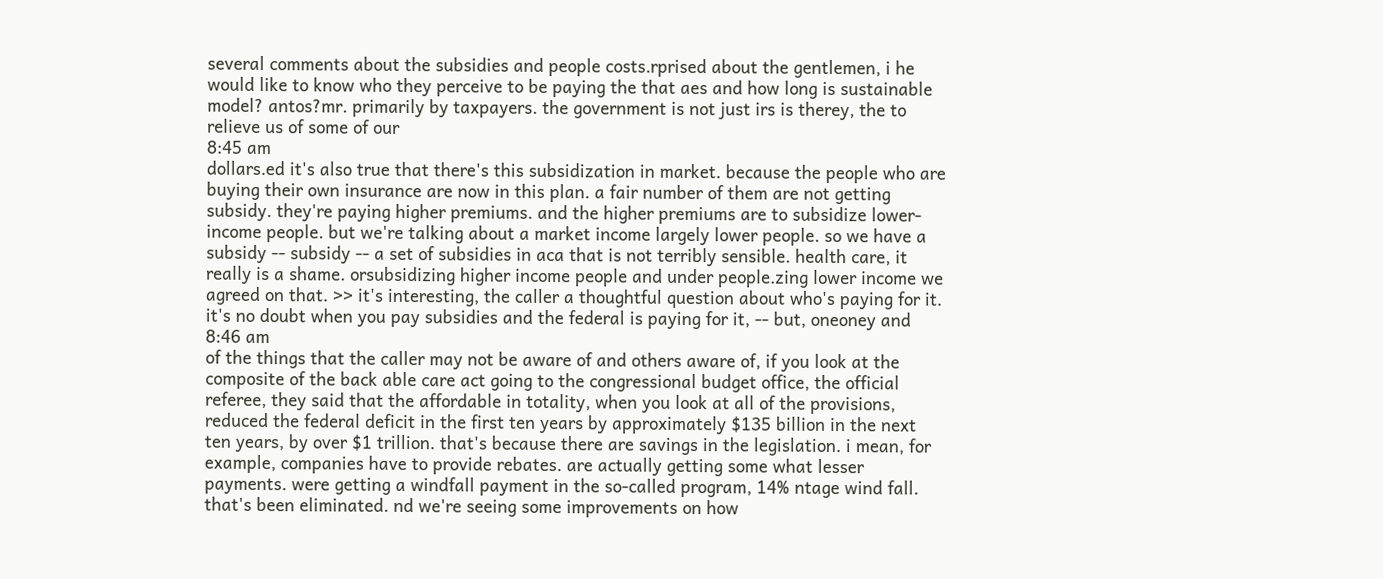several comments about the subsidies and people costs.rprised about the gentlemen, i he would like to know who they perceive to be paying the that aes and how long is sustainable model? antos?mr. primarily by taxpayers. the government is not just irs is therey, the to relieve us of some of our
8:45 am
dollars.ed it's also true that there's this subsidization in market. because the people who are buying their own insurance are now in this plan. a fair number of them are not getting subsidy. they're paying higher premiums. and the higher premiums are to subsidize lower-income people. but we're talking about a market income largely lower people. so we have a subsidy -- subsidy -- a set of subsidies in aca that is not terribly sensible. health care, it really is a shame. orsubsidizing higher income people and under people.zing lower income we agreed on that. >> it's interesting, the caller a thoughtful question about who's paying for it. it's no doubt when you pay subsidies and the federal is paying for it, -- but, oneoney and
8:46 am
of the things that the caller may not be aware of and others aware of, if you look at the composite of the back able care act going to the congressional budget office, the official referee, they said that the affordable in totality, when you look at all of the provisions, reduced the federal deficit in the first ten years by approximately $135 billion in the next ten years, by over $1 trillion. that's because there are savings in the legislation. i mean, for example, companies have to provide rebates. are actually getting some what lesser payments. were getting a windfall payment in the so-called program, 14% ntage wind fall. that's been eliminated. nd we're seeing some improvements on how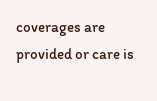coverages are provided or care is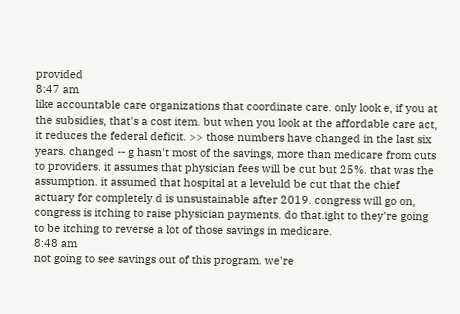provided
8:47 am
like accountable care organizations that coordinate care. only look e, if you at the subsidies, that's a cost item. but when you look at the affordable care act, it reduces the federal deficit. >> those numbers have changed in the last six years. changed -- g hasn't most of the savings, more than medicare from cuts to providers. it assumes that physician fees will be cut but 25%. that was the assumption. it assumed that hospital at a leveluld be cut that the chief actuary for completely d is unsustainable after 2019. congress will go on, congress is itching to raise physician payments. do that.ight to they're going to be itching to reverse a lot of those savings in medicare.
8:48 am
not going to see savings out of this program. we're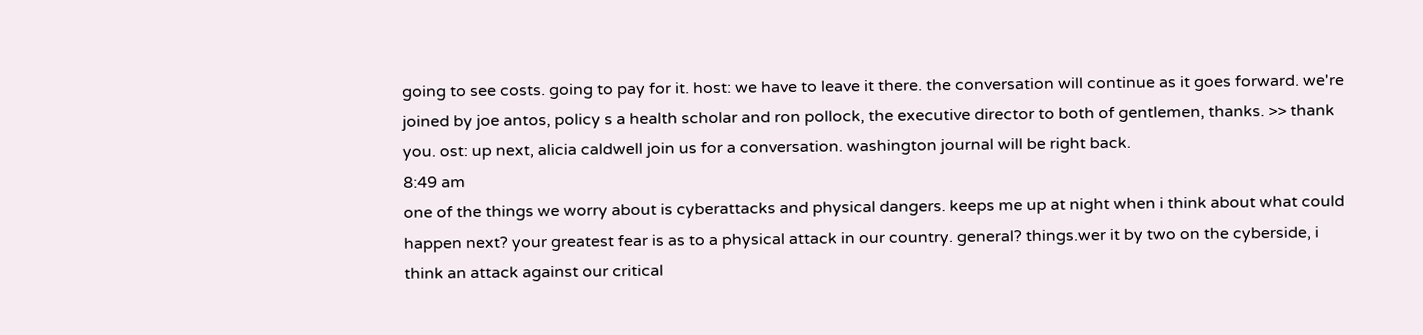going to see costs. going to pay for it. host: we have to leave it there. the conversation will continue as it goes forward. we're joined by joe antos, policy s a health scholar and ron pollock, the executive director to both of gentlemen, thanks. >> thank you. ost: up next, alicia caldwell join us for a conversation. washington journal will be right back.
8:49 am
one of the things we worry about is cyberattacks and physical dangers. keeps me up at night when i think about what could happen next? your greatest fear is as to a physical attack in our country. general? things.wer it by two on the cyberside, i think an attack against our critical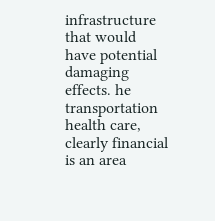infrastructure that would have potential damaging effects. he transportation health care, clearly financial is an area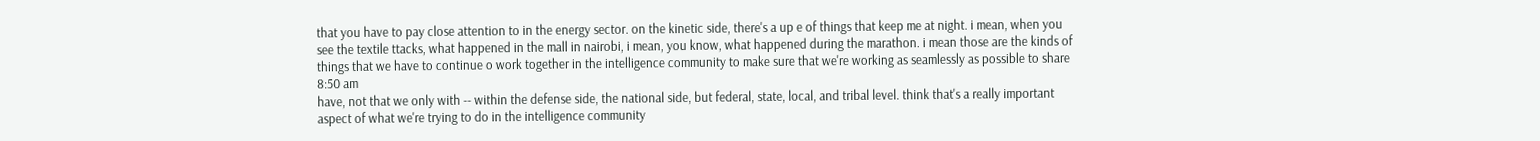that you have to pay close attention to in the energy sector. on the kinetic side, there's a up e of things that keep me at night. i mean, when you see the textile ttacks, what happened in the mall in nairobi, i mean, you know, what happened during the marathon. i mean those are the kinds of things that we have to continue o work together in the intelligence community to make sure that we're working as seamlessly as possible to share
8:50 am
have, not that we only with -- within the defense side, the national side, but federal, state, local, and tribal level. think that's a really important aspect of what we're trying to do in the intelligence community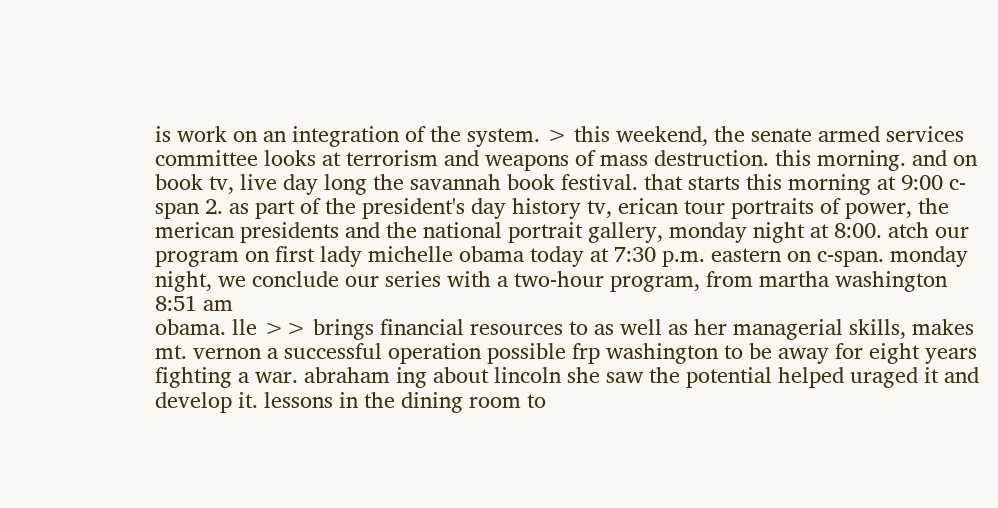is work on an integration of the system. > this weekend, the senate armed services committee looks at terrorism and weapons of mass destruction. this morning. and on book tv, live day long the savannah book festival. that starts this morning at 9:00 c-span 2. as part of the president's day history tv, erican tour portraits of power, the merican presidents and the national portrait gallery, monday night at 8:00. atch our program on first lady michelle obama today at 7:30 p.m. eastern on c-span. monday night, we conclude our series with a two-hour program, from martha washington
8:51 am
obama. lle >> brings financial resources to as well as her managerial skills, makes mt. vernon a successful operation possible frp washington to be away for eight years fighting a war. abraham ing about lincoln she saw the potential helped uraged it and develop it. lessons in the dining room to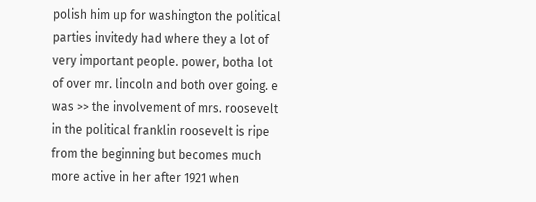polish him up for washington the political parties invitedy had where they a lot of very important people. power, botha lot of over mr. lincoln and both over going. e was >> the involvement of mrs. roosevelt in the political franklin roosevelt is ripe from the beginning but becomes much more active in her after 1921 when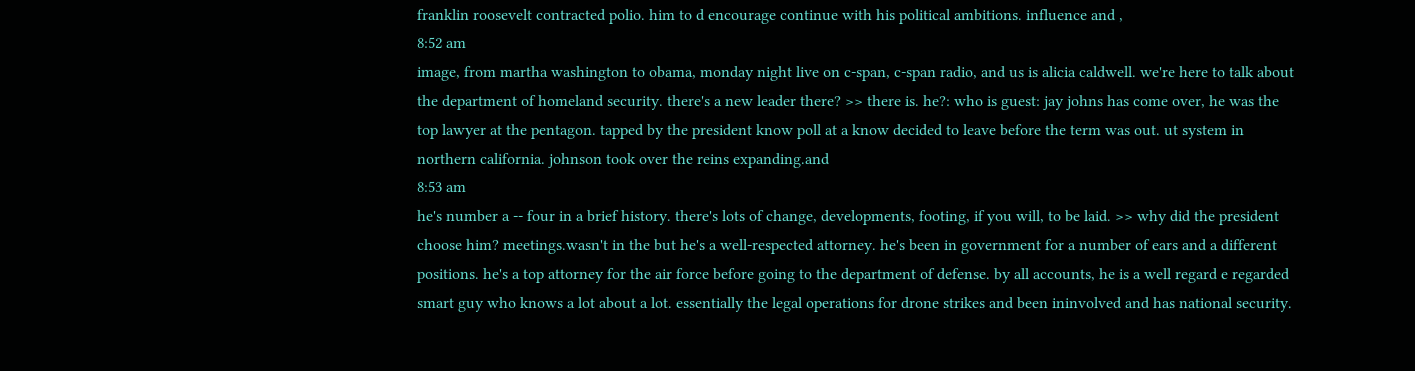franklin roosevelt contracted polio. him to d encourage continue with his political ambitions. influence and ,
8:52 am
image, from martha washington to obama, monday night live on c-span, c-span radio, and us is alicia caldwell. we're here to talk about the department of homeland security. there's a new leader there? >> there is. he?: who is guest: jay johns has come over, he was the top lawyer at the pentagon. tapped by the president know poll at a know decided to leave before the term was out. ut system in northern california. johnson took over the reins expanding.and
8:53 am
he's number a -- four in a brief history. there's lots of change, developments, footing, if you will, to be laid. >> why did the president choose him? meetings.wasn't in the but he's a well-respected attorney. he's been in government for a number of ears and a different positions. he's a top attorney for the air force before going to the department of defense. by all accounts, he is a well regard e regarded smart guy who knows a lot about a lot. essentially the legal operations for drone strikes and been ininvolved and has national security.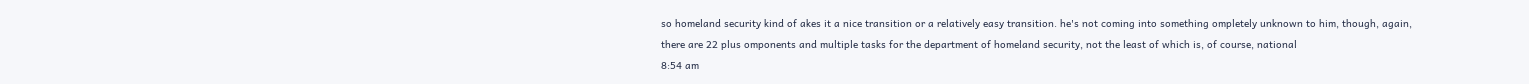so homeland security kind of akes it a nice transition or a relatively easy transition. he's not coming into something ompletely unknown to him, though, again, there are 22 plus omponents and multiple tasks for the department of homeland security, not the least of which is, of course, national
8:54 am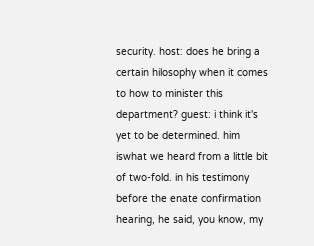security. host: does he bring a certain hilosophy when it comes to how to minister this department? guest: i think it's yet to be determined. him iswhat we heard from a little bit of two-fold. in his testimony before the enate confirmation hearing, he said, you know, my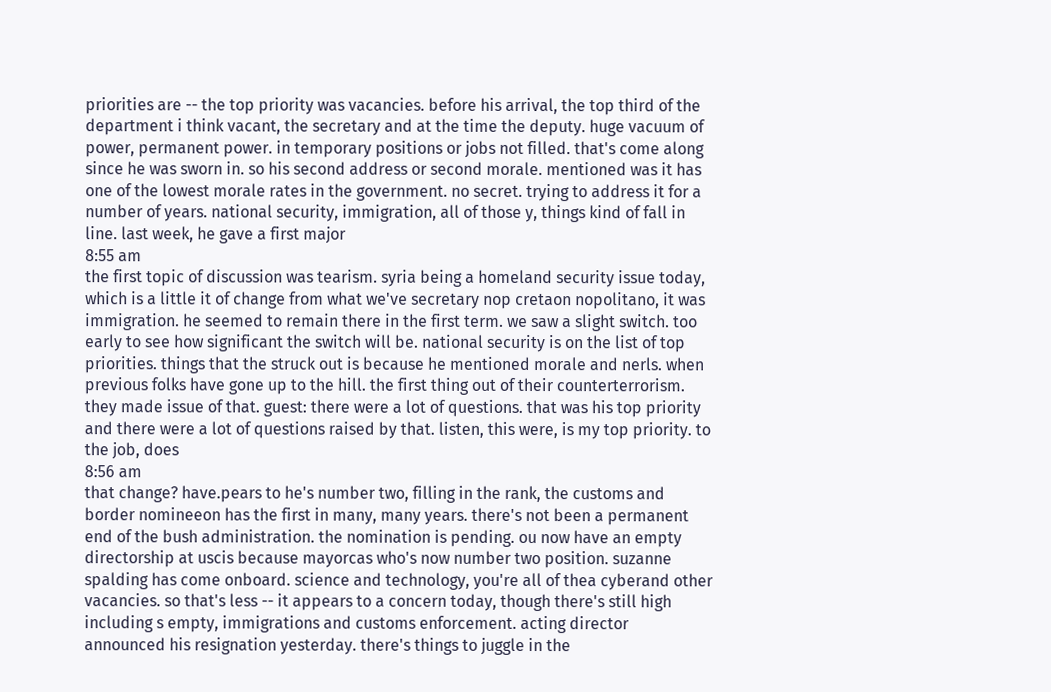priorities are -- the top priority was vacancies. before his arrival, the top third of the department i think vacant, the secretary and at the time the deputy. huge vacuum of power, permanent power. in temporary positions or jobs not filled. that's come along since he was sworn in. so his second address or second morale. mentioned was it has one of the lowest morale rates in the government. no secret. trying to address it for a number of years. national security, immigration, all of those y, things kind of fall in line. last week, he gave a first major
8:55 am
the first topic of discussion was tearism. syria being a homeland security issue today, which is a little it of change from what we've secretary nop cretaon nopolitano, it was immigration. he seemed to remain there in the first term. we saw a slight switch. too early to see how significant the switch will be. national security is on the list of top priorities. things that the struck out is because he mentioned morale and nerls. when previous folks have gone up to the hill. the first thing out of their counterterrorism. they made issue of that. guest: there were a lot of questions. that was his top priority and there were a lot of questions raised by that. listen, this were, is my top priority. to the job, does
8:56 am
that change? have.pears to he's number two, filling in the rank, the customs and border nomineeon has the first in many, many years. there's not been a permanent end of the bush administration. the nomination is pending. ou now have an empty directorship at uscis because mayorcas who's now number two position. suzanne spalding has come onboard. science and technology, you're all of thea cyberand other vacancies. so that's less -- it appears to a concern today, though there's still high including s empty, immigrations and customs enforcement. acting director announced his resignation yesterday. there's things to juggle in the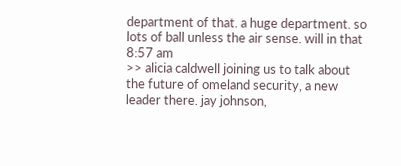department of that. a huge department. so lots of ball unless the air sense. will in that
8:57 am
>> alicia caldwell joining us to talk about the future of omeland security, a new leader there. jay johnson,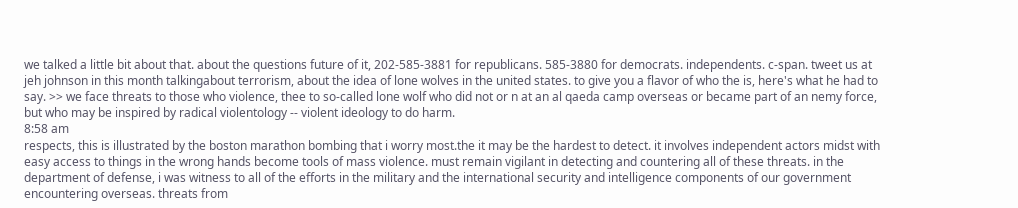we talked a little bit about that. about the questions future of it, 202-585-3881 for republicans. 585-3880 for democrats. independents. c-span. tweet us at jeh johnson in this month talkingabout terrorism, about the idea of lone wolves in the united states. to give you a flavor of who the is, here's what he had to say. >> we face threats to those who violence, thee to so-called lone wolf who did not or n at an al qaeda camp overseas or became part of an nemy force, but who may be inspired by radical violentology -- violent ideology to do harm.
8:58 am
respects, this is illustrated by the boston marathon bombing that i worry most.the it may be the hardest to detect. it involves independent actors midst with easy access to things in the wrong hands become tools of mass violence. must remain vigilant in detecting and countering all of these threats. in the department of defense, i was witness to all of the efforts in the military and the international security and intelligence components of our government encountering overseas. threats from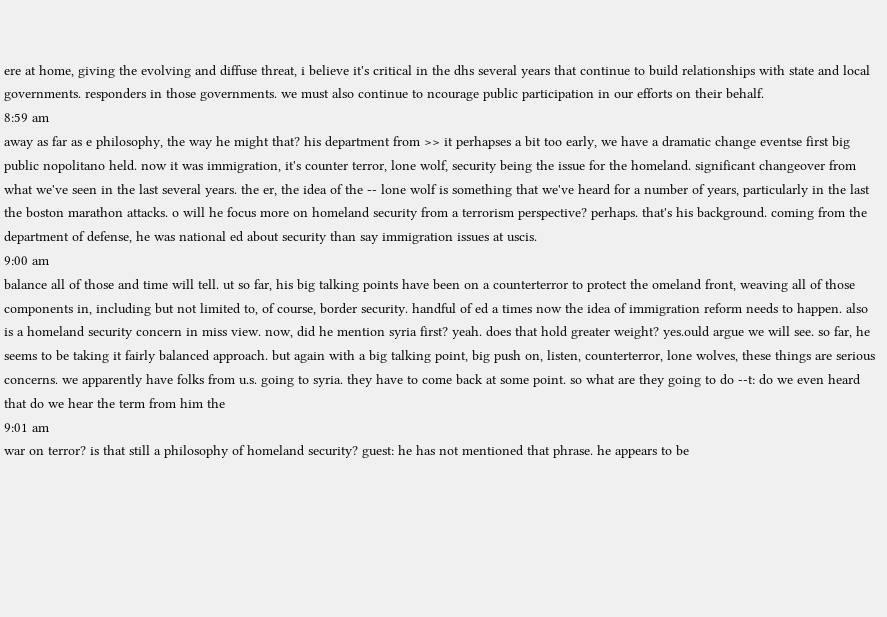ere at home, giving the evolving and diffuse threat, i believe it's critical in the dhs several years that continue to build relationships with state and local governments. responders in those governments. we must also continue to ncourage public participation in our efforts on their behalf.
8:59 am
away as far as e philosophy, the way he might that? his department from >> it perhapses a bit too early, we have a dramatic change eventse first big public nopolitano held. now it was immigration, it's counter terror, lone wolf, security being the issue for the homeland. significant changeover from what we've seen in the last several years. the er, the idea of the -- lone wolf is something that we've heard for a number of years, particularly in the last the boston marathon attacks. o will he focus more on homeland security from a terrorism perspective? perhaps. that's his background. coming from the department of defense, he was national ed about security than say immigration issues at uscis.
9:00 am
balance all of those and time will tell. ut so far, his big talking points have been on a counterterror to protect the omeland front, weaving all of those components in, including but not limited to, of course, border security. handful of ed a times now the idea of immigration reform needs to happen. also is a homeland security concern in miss view. now, did he mention syria first? yeah. does that hold greater weight? yes.ould argue we will see. so far, he seems to be taking it fairly balanced approach. but again with a big talking point, big push on, listen, counterterror, lone wolves, these things are serious concerns. we apparently have folks from u.s. going to syria. they have to come back at some point. so what are they going to do --t: do we even heard that do we hear the term from him the
9:01 am
war on terror? is that still a philosophy of homeland security? guest: he has not mentioned that phrase. he appears to be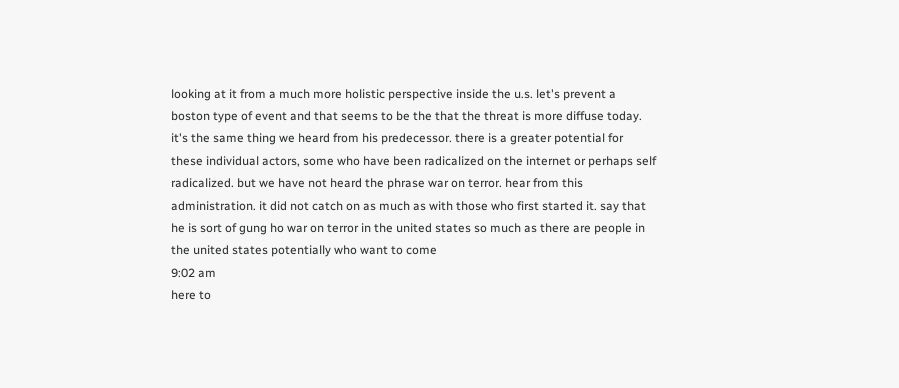looking at it from a much more holistic perspective inside the u.s. let's prevent a boston type of event and that seems to be the that the threat is more diffuse today. it's the same thing we heard from his predecessor. there is a greater potential for these individual actors, some who have been radicalized on the internet or perhaps self radicalized. but we have not heard the phrase war on terror. hear from this administration. it did not catch on as much as with those who first started it. say that he is sort of gung ho war on terror in the united states so much as there are people in the united states potentially who want to come
9:02 am
here to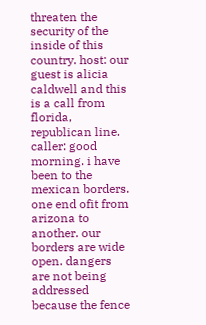threaten the security of the inside of this country. host: our guest is alicia caldwell and this is a call from florida, republican line. caller: good morning. i have been to the mexican borders. one end ofit from arizona to another. our borders are wide open. dangers are not being addressed because the fence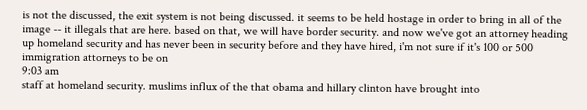is not the discussed, the exit system is not being discussed. it seems to be held hostage in order to bring in all of the image -- it illegals that are here. based on that, we will have border security. and now we've got an attorney heading up homeland security and has never been in security before and they have hired, i'm not sure if it's 100 or 500 immigration attorneys to be on
9:03 am
staff at homeland security. muslims influx of the that obama and hillary clinton have brought into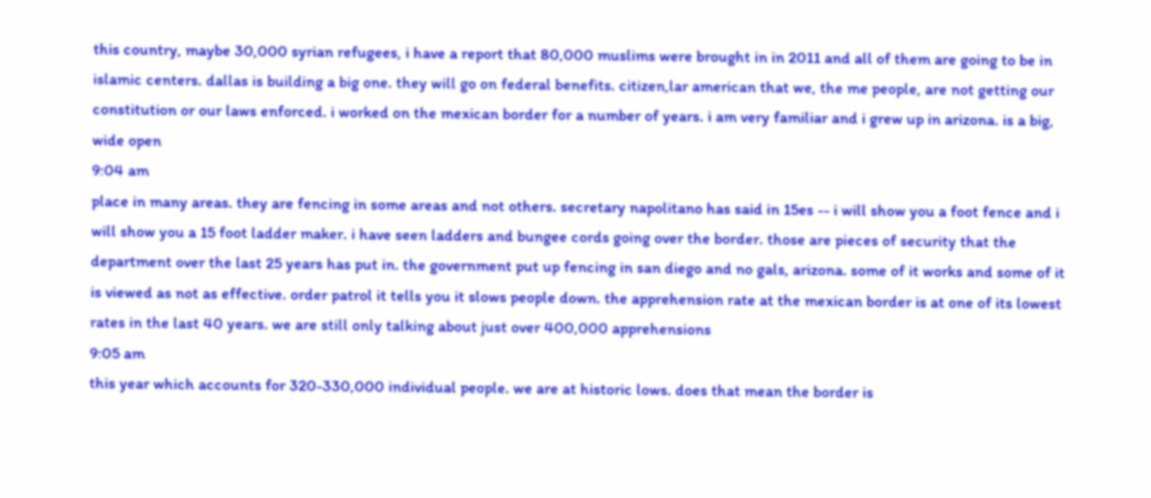this country, maybe 30,000 syrian refugees, i have a report that 80,000 muslims were brought in in 2011 and all of them are going to be in islamic centers. dallas is building a big one. they will go on federal benefits. citizen,lar american that we, the me people, are not getting our constitution or our laws enforced. i worked on the mexican border for a number of years. i am very familiar and i grew up in arizona. is a big, wide open
9:04 am
place in many areas. they are fencing in some areas and not others. secretary napolitano has said in 15es -- i will show you a foot fence and i will show you a 15 foot ladder maker. i have seen ladders and bungee cords going over the border. those are pieces of security that the department over the last 25 years has put in. the government put up fencing in san diego and no gals, arizona. some of it works and some of it is viewed as not as effective. order patrol it tells you it slows people down. the apprehension rate at the mexican border is at one of its lowest rates in the last 40 years. we are still only talking about just over 400,000 apprehensions
9:05 am
this year which accounts for 320-330,000 individual people. we are at historic lows. does that mean the border is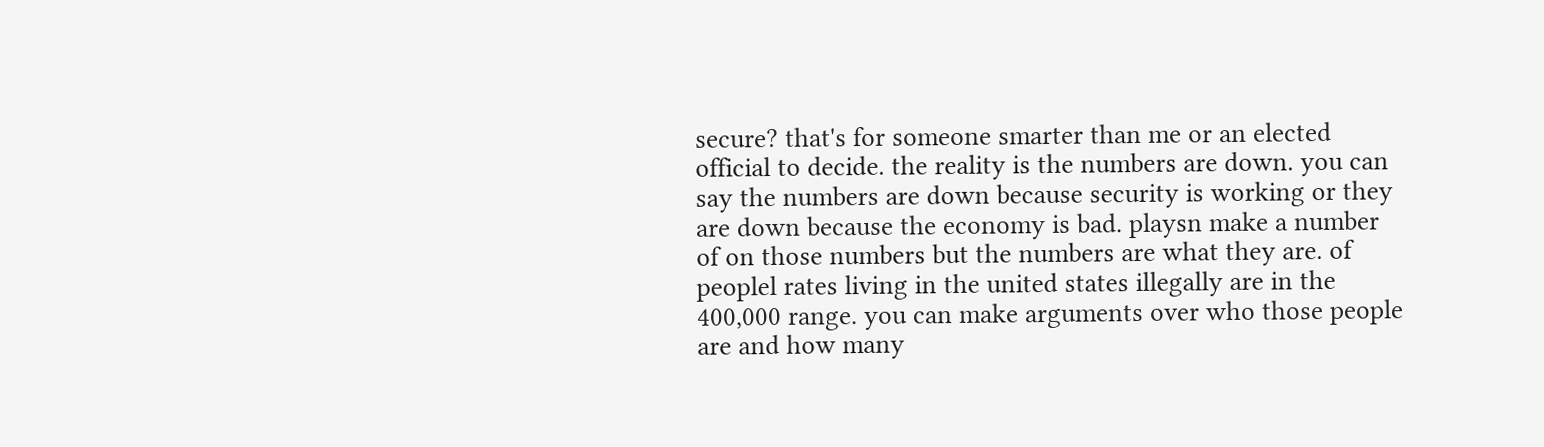secure? that's for someone smarter than me or an elected official to decide. the reality is the numbers are down. you can say the numbers are down because security is working or they are down because the economy is bad. playsn make a number of on those numbers but the numbers are what they are. of peoplel rates living in the united states illegally are in the 400,000 range. you can make arguments over who those people are and how many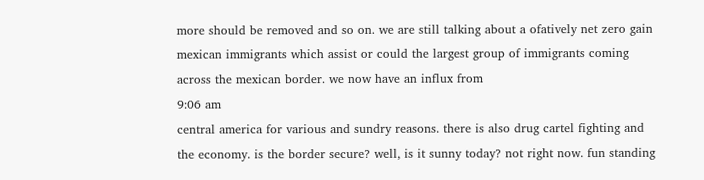more should be removed and so on. we are still talking about a ofatively net zero gain mexican immigrants which assist or could the largest group of immigrants coming across the mexican border. we now have an influx from
9:06 am
central america for various and sundry reasons. there is also drug cartel fighting and the economy. is the border secure? well, is it sunny today? not right now. fun standing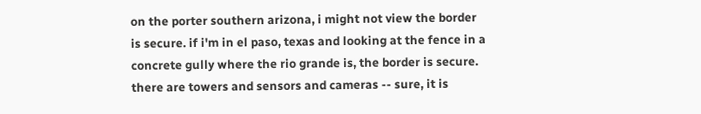on the porter southern arizona, i might not view the border is secure. if i'm in el paso, texas and looking at the fence in a concrete gully where the rio grande is, the border is secure. there are towers and sensors and cameras -- sure, it is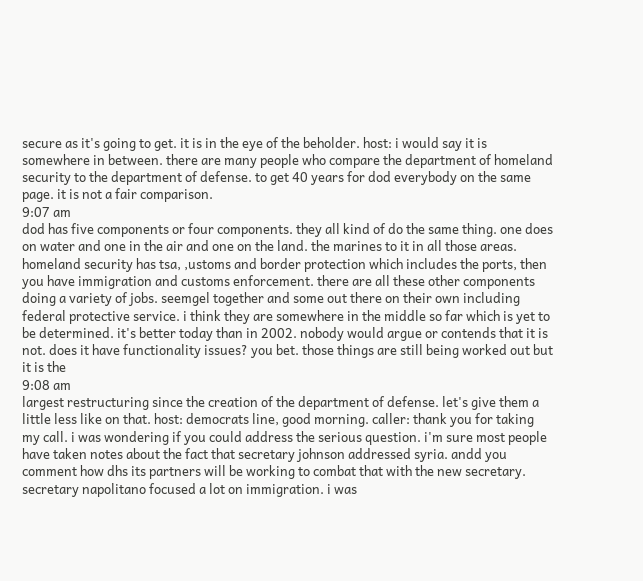secure as it's going to get. it is in the eye of the beholder. host: i would say it is somewhere in between. there are many people who compare the department of homeland security to the department of defense. to get 40 years for dod everybody on the same page. it is not a fair comparison.
9:07 am
dod has five components or four components. they all kind of do the same thing. one does on water and one in the air and one on the land. the marines to it in all those areas. homeland security has tsa, ,ustoms and border protection which includes the ports, then you have immigration and customs enforcement. there are all these other components doing a variety of jobs. seemgel together and some out there on their own including federal protective service. i think they are somewhere in the middle so far which is yet to be determined. it's better today than in 2002. nobody would argue or contends that it is not. does it have functionality issues? you bet. those things are still being worked out but it is the
9:08 am
largest restructuring since the creation of the department of defense. let's give them a little less like on that. host: democrats line, good morning. caller: thank you for taking my call. i was wondering if you could address the serious question. i'm sure most people have taken notes about the fact that secretary johnson addressed syria. andd you comment how dhs its partners will be working to combat that with the new secretary. secretary napolitano focused a lot on immigration. i was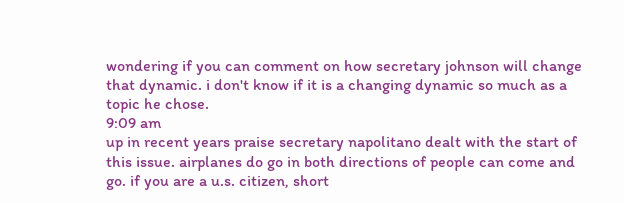wondering if you can comment on how secretary johnson will change that dynamic. i don't know if it is a changing dynamic so much as a topic he chose.
9:09 am
up in recent years praise secretary napolitano dealt with the start of this issue. airplanes do go in both directions of people can come and go. if you are a u.s. citizen, short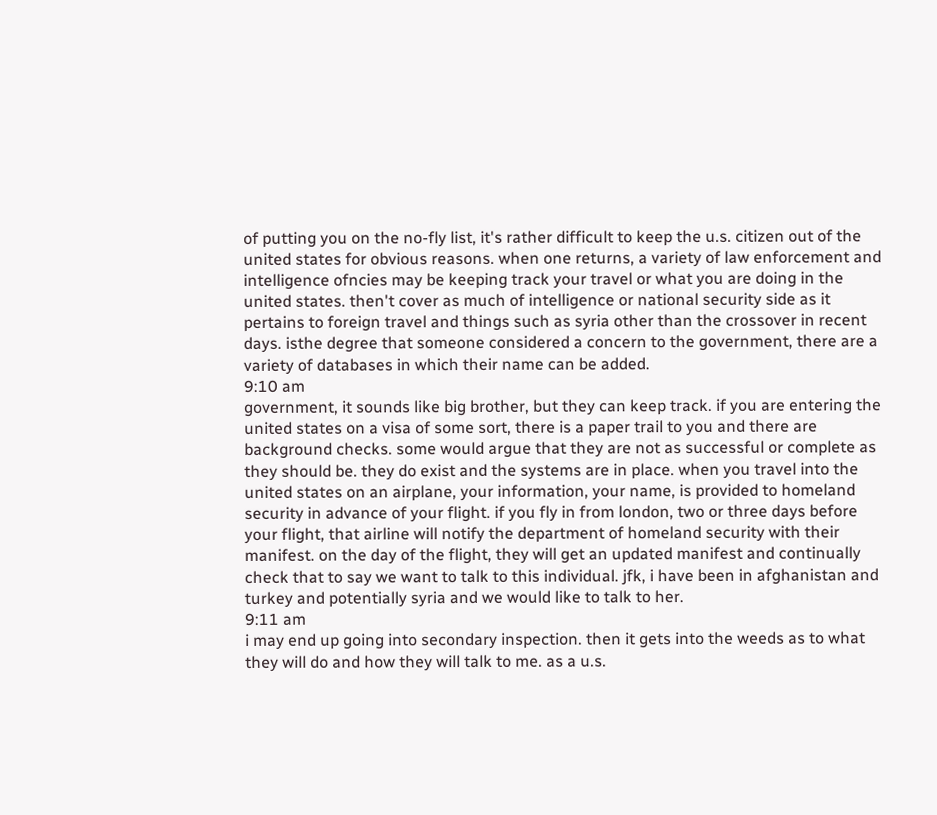of putting you on the no-fly list, it's rather difficult to keep the u.s. citizen out of the united states for obvious reasons. when one returns, a variety of law enforcement and intelligence ofncies may be keeping track your travel or what you are doing in the united states. then't cover as much of intelligence or national security side as it pertains to foreign travel and things such as syria other than the crossover in recent days. isthe degree that someone considered a concern to the government, there are a variety of databases in which their name can be added.
9:10 am
government, it sounds like big brother, but they can keep track. if you are entering the united states on a visa of some sort, there is a paper trail to you and there are background checks. some would argue that they are not as successful or complete as they should be. they do exist and the systems are in place. when you travel into the united states on an airplane, your information, your name, is provided to homeland security in advance of your flight. if you fly in from london, two or three days before your flight, that airline will notify the department of homeland security with their manifest. on the day of the flight, they will get an updated manifest and continually check that to say we want to talk to this individual. jfk, i have been in afghanistan and turkey and potentially syria and we would like to talk to her.
9:11 am
i may end up going into secondary inspection. then it gets into the weeds as to what they will do and how they will talk to me. as a u.s.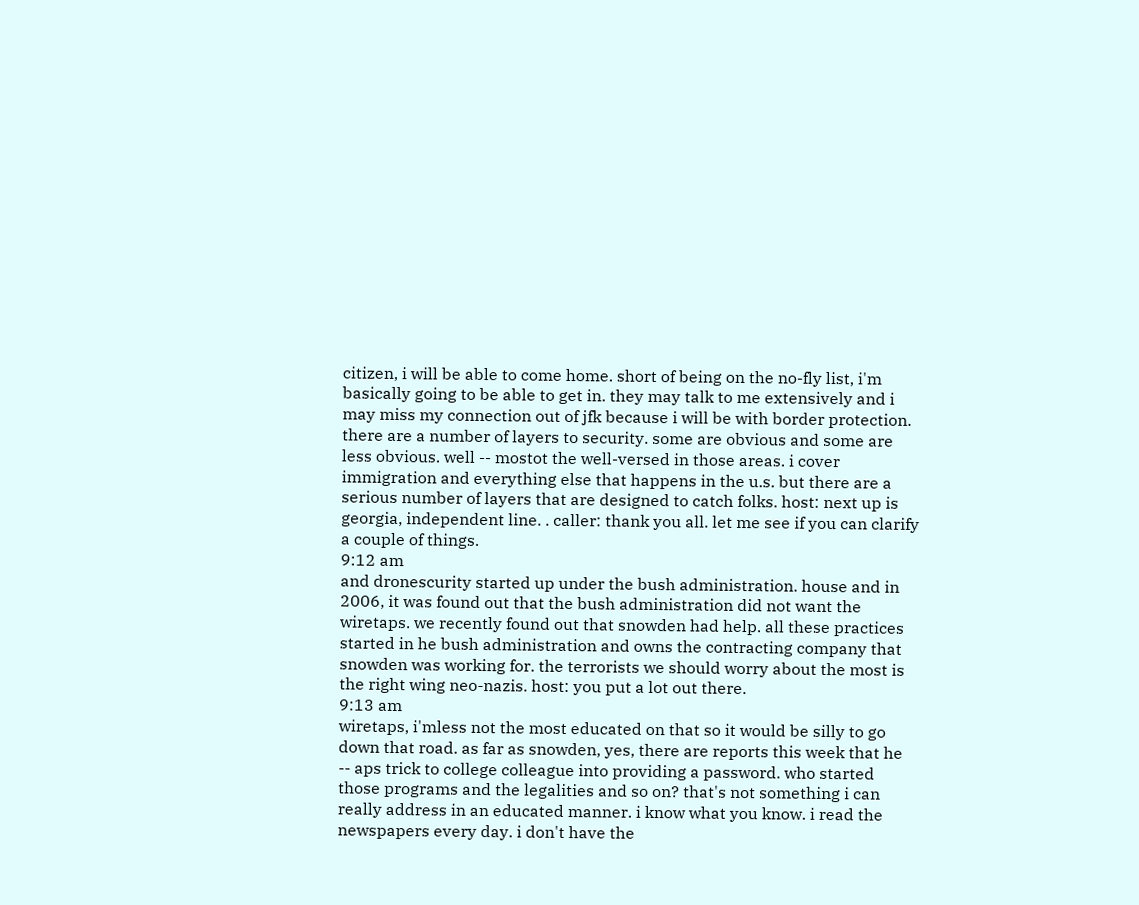citizen, i will be able to come home. short of being on the no-fly list, i'm basically going to be able to get in. they may talk to me extensively and i may miss my connection out of jfk because i will be with border protection. there are a number of layers to security. some are obvious and some are less obvious. well -- mostot the well-versed in those areas. i cover immigration and everything else that happens in the u.s. but there are a serious number of layers that are designed to catch folks. host: next up is georgia, independent line. . caller: thank you all. let me see if you can clarify a couple of things.
9:12 am
and dronescurity started up under the bush administration. house and in 2006, it was found out that the bush administration did not want the wiretaps. we recently found out that snowden had help. all these practices started in he bush administration and owns the contracting company that snowden was working for. the terrorists we should worry about the most is the right wing neo-nazis. host: you put a lot out there.
9:13 am
wiretaps, i'mless not the most educated on that so it would be silly to go down that road. as far as snowden, yes, there are reports this week that he -- aps trick to college colleague into providing a password. who started those programs and the legalities and so on? that's not something i can really address in an educated manner. i know what you know. i read the newspapers every day. i don't have the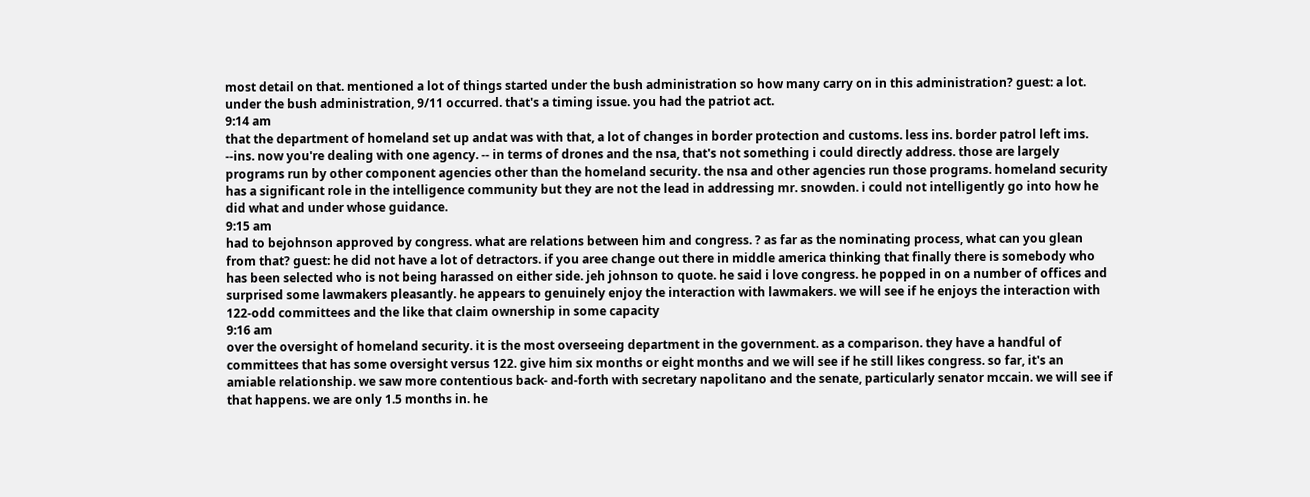most detail on that. mentioned a lot of things started under the bush administration so how many carry on in this administration? guest: a lot. under the bush administration, 9/11 occurred. that's a timing issue. you had the patriot act.
9:14 am
that the department of homeland set up andat was with that, a lot of changes in border protection and customs. less ins. border patrol left ims. --ins. now you're dealing with one agency. -- in terms of drones and the nsa, that's not something i could directly address. those are largely programs run by other component agencies other than the homeland security. the nsa and other agencies run those programs. homeland security has a significant role in the intelligence community but they are not the lead in addressing mr. snowden. i could not intelligently go into how he did what and under whose guidance.
9:15 am
had to bejohnson approved by congress. what are relations between him and congress. ? as far as the nominating process, what can you glean from that? guest: he did not have a lot of detractors. if you aree change out there in middle america thinking that finally there is somebody who has been selected who is not being harassed on either side. jeh johnson to quote. he said i love congress. he popped in on a number of offices and surprised some lawmakers pleasantly. he appears to genuinely enjoy the interaction with lawmakers. we will see if he enjoys the interaction with 122-odd committees and the like that claim ownership in some capacity
9:16 am
over the oversight of homeland security. it is the most overseeing department in the government. as a comparison. they have a handful of committees that has some oversight versus 122. give him six months or eight months and we will see if he still likes congress. so far, it's an amiable relationship. we saw more contentious back- and-forth with secretary napolitano and the senate, particularly senator mccain. we will see if that happens. we are only 1.5 months in. he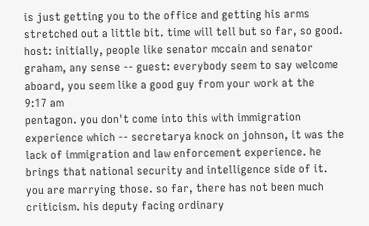is just getting you to the office and getting his arms stretched out a little bit. time will tell but so far, so good. host: initially, people like senator mccain and senator graham, any sense -- guest: everybody seem to say welcome aboard, you seem like a good guy from your work at the
9:17 am
pentagon. you don't come into this with immigration experience which -- secretarya knock on johnson, it was the lack of immigration and law enforcement experience. he brings that national security and intelligence side of it. you are marrying those. so far, there has not been much criticism. his deputy facing ordinary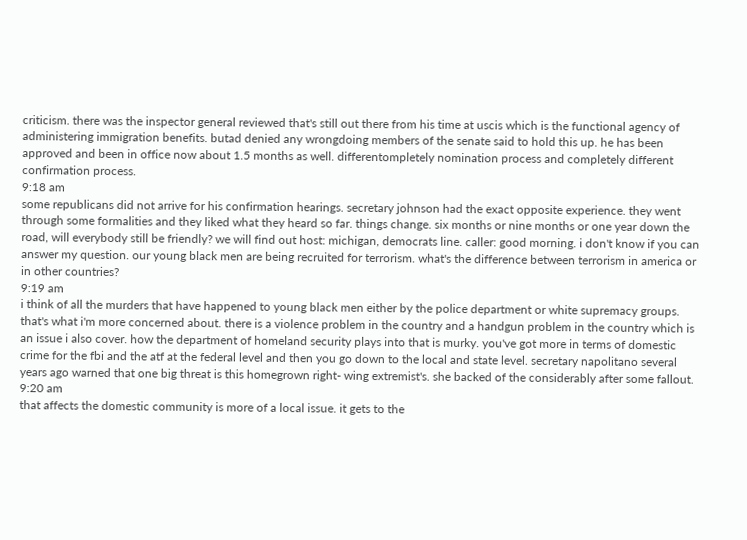criticism. there was the inspector general reviewed that's still out there from his time at uscis which is the functional agency of administering immigration benefits. butad denied any wrongdoing members of the senate said to hold this up. he has been approved and been in office now about 1.5 months as well. differentompletely nomination process and completely different confirmation process.
9:18 am
some republicans did not arrive for his confirmation hearings. secretary johnson had the exact opposite experience. they went through some formalities and they liked what they heard so far. things change. six months or nine months or one year down the road, will everybody still be friendly? we will find out host: michigan, democrats line. caller: good morning. i don't know if you can answer my question. our young black men are being recruited for terrorism. what's the difference between terrorism in america or in other countries?
9:19 am
i think of all the murders that have happened to young black men either by the police department or white supremacy groups. that's what i'm more concerned about. there is a violence problem in the country and a handgun problem in the country which is an issue i also cover. how the department of homeland security plays into that is murky. you've got more in terms of domestic crime for the fbi and the atf at the federal level and then you go down to the local and state level. secretary napolitano several years ago warned that one big threat is this homegrown right- wing extremist's. she backed of the considerably after some fallout.
9:20 am
that affects the domestic community is more of a local issue. it gets to the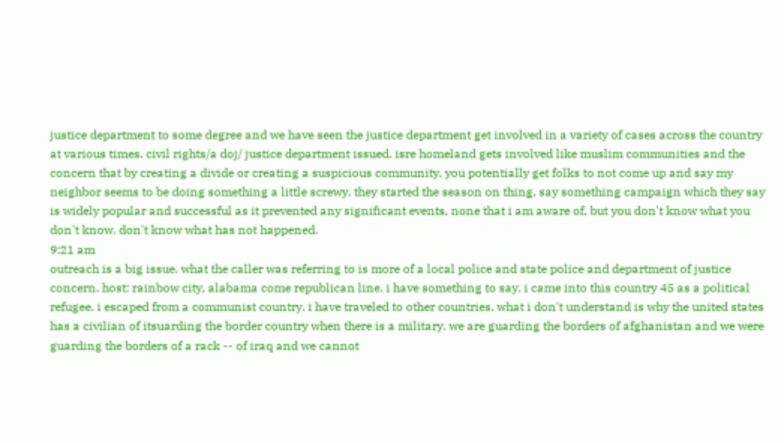justice department to some degree and we have seen the justice department get involved in a variety of cases across the country at various times. civil rights/a doj/ justice department issued. isre homeland gets involved like muslim communities and the concern that by creating a divide or creating a suspicious community, you potentially get folks to not come up and say my neighbor seems to be doing something a little screwy. they started the season on thing, say something campaign which they say is widely popular and successful as it prevented any significant events, none that i am aware of, but you don't know what you don't know. don't know what has not happened.
9:21 am
outreach is a big issue. what the caller was referring to is more of a local police and state police and department of justice concern. host: rainbow city, alabama come republican line. i have something to say. i came into this country 45 as a political refugee. i escaped from a communist country. i have traveled to other countries. what i don't understand is why the united states has a civilian of itsuarding the border country when there is a military. we are guarding the borders of afghanistan and we were guarding the borders of a rack -- of iraq and we cannot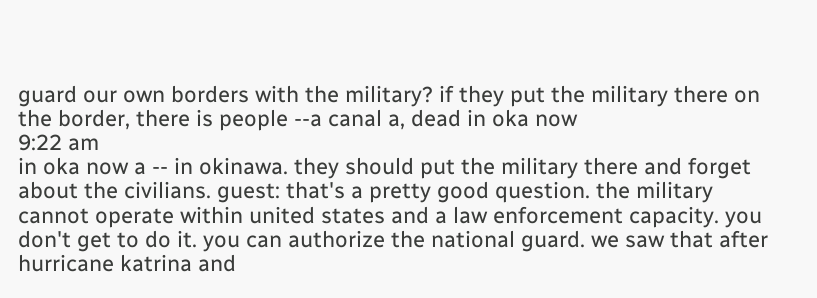guard our own borders with the military? if they put the military there on the border, there is people --a canal a, dead in oka now
9:22 am
in oka now a -- in okinawa. they should put the military there and forget about the civilians. guest: that's a pretty good question. the military cannot operate within united states and a law enforcement capacity. you don't get to do it. you can authorize the national guard. we saw that after hurricane katrina and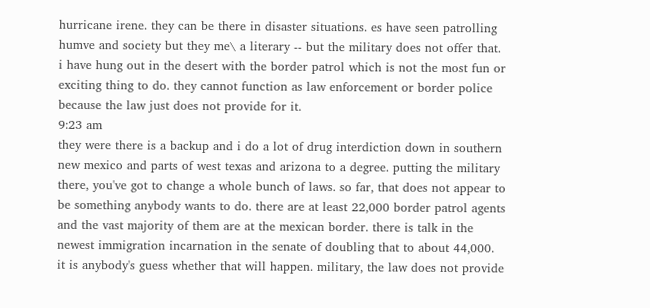hurricane irene. they can be there in disaster situations. es have seen patrolling humve and society but they me\ a literary -- but the military does not offer that. i have hung out in the desert with the border patrol which is not the most fun or exciting thing to do. they cannot function as law enforcement or border police because the law just does not provide for it.
9:23 am
they were there is a backup and i do a lot of drug interdiction down in southern new mexico and parts of west texas and arizona to a degree. putting the military there, you've got to change a whole bunch of laws. so far, that does not appear to be something anybody wants to do. there are at least 22,000 border patrol agents and the vast majority of them are at the mexican border. there is talk in the newest immigration incarnation in the senate of doubling that to about 44,000. it is anybody's guess whether that will happen. military, the law does not provide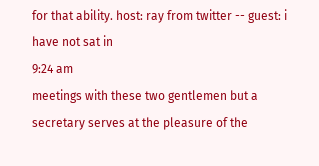for that ability. host: ray from twitter -- guest: i have not sat in
9:24 am
meetings with these two gentlemen but a secretary serves at the pleasure of the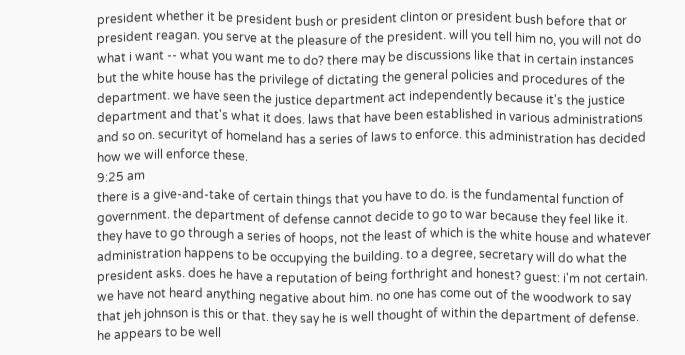president whether it be president bush or president clinton or president bush before that or president reagan. you serve at the pleasure of the president. will you tell him no, you will not do what i want -- what you want me to do? there may be discussions like that in certain instances but the white house has the privilege of dictating the general policies and procedures of the department. we have seen the justice department act independently because it's the justice department and that's what it does. laws that have been established in various administrations and so on. securityt of homeland has a series of laws to enforce. this administration has decided how we will enforce these.
9:25 am
there is a give-and-take of certain things that you have to do. is the fundamental function of government. the department of defense cannot decide to go to war because they feel like it. they have to go through a series of hoops, not the least of which is the white house and whatever administration happens to be occupying the building. to a degree, secretary will do what the president asks. does he have a reputation of being forthright and honest? guest: i'm not certain. we have not heard anything negative about him. no one has come out of the woodwork to say that jeh johnson is this or that. they say he is well thought of within the department of defense. he appears to be well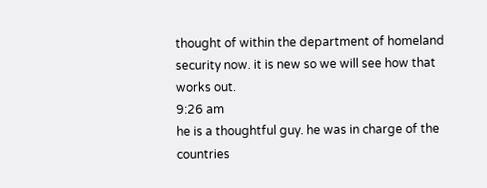thought of within the department of homeland security now. it is new so we will see how that works out.
9:26 am
he is a thoughtful guy. he was in charge of the countries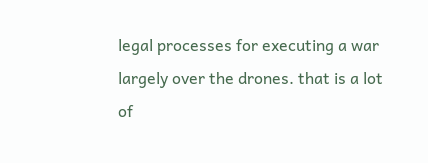legal processes for executing a war largely over the drones. that is a lot of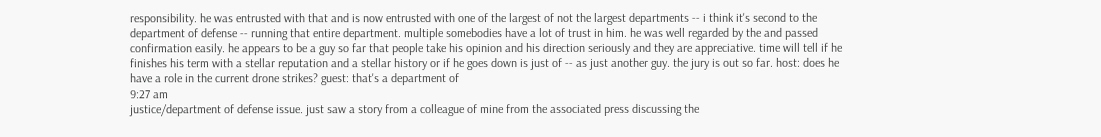responsibility. he was entrusted with that and is now entrusted with one of the largest of not the largest departments -- i think it's second to the department of defense -- running that entire department. multiple somebodies have a lot of trust in him. he was well regarded by the and passed confirmation easily. he appears to be a guy so far that people take his opinion and his direction seriously and they are appreciative. time will tell if he finishes his term with a stellar reputation and a stellar history or if he goes down is just of -- as just another guy. the jury is out so far. host: does he have a role in the current drone strikes? guest: that's a department of
9:27 am
justice/department of defense issue. just saw a story from a colleague of mine from the associated press discussing the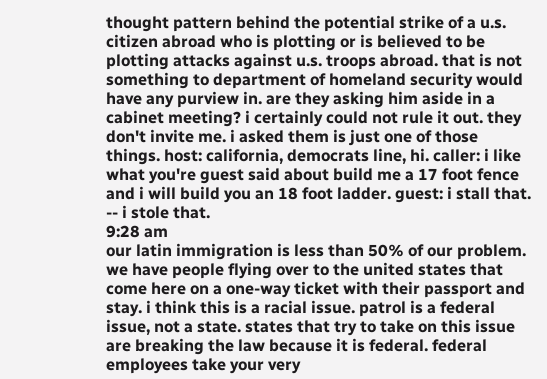thought pattern behind the potential strike of a u.s. citizen abroad who is plotting or is believed to be plotting attacks against u.s. troops abroad. that is not something to department of homeland security would have any purview in. are they asking him aside in a cabinet meeting? i certainly could not rule it out. they don't invite me. i asked them is just one of those things. host: california, democrats line, hi. caller: i like what you're guest said about build me a 17 foot fence and i will build you an 18 foot ladder. guest: i stall that. -- i stole that.
9:28 am
our latin immigration is less than 50% of our problem. we have people flying over to the united states that come here on a one-way ticket with their passport and stay. i think this is a racial issue. patrol is a federal issue, not a state. states that try to take on this issue are breaking the law because it is federal. federal employees take your very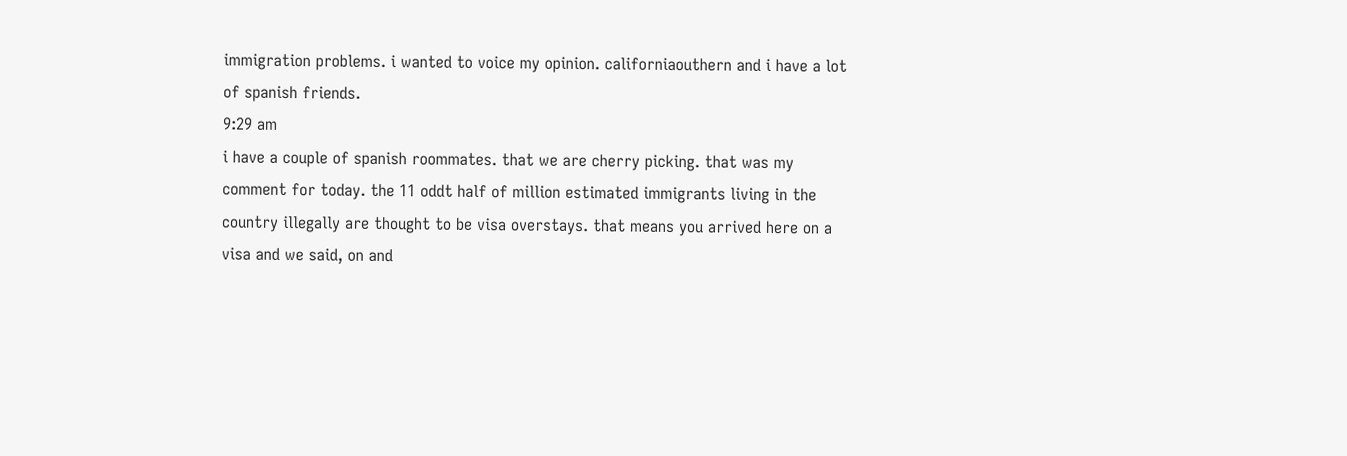immigration problems. i wanted to voice my opinion. californiaouthern and i have a lot of spanish friends.
9:29 am
i have a couple of spanish roommates. that we are cherry picking. that was my comment for today. the 11 oddt half of million estimated immigrants living in the country illegally are thought to be visa overstays. that means you arrived here on a visa and we said, on and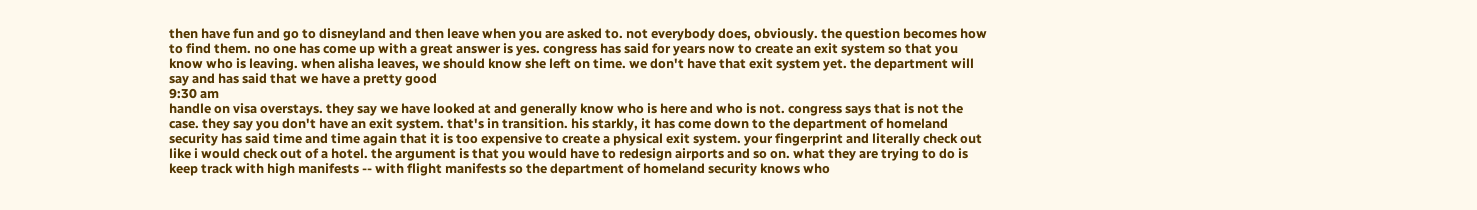then have fun and go to disneyland and then leave when you are asked to. not everybody does, obviously. the question becomes how to find them. no one has come up with a great answer is yes. congress has said for years now to create an exit system so that you know who is leaving. when alisha leaves, we should know she left on time. we don't have that exit system yet. the department will say and has said that we have a pretty good
9:30 am
handle on visa overstays. they say we have looked at and generally know who is here and who is not. congress says that is not the case. they say you don't have an exit system. that's in transition. his starkly, it has come down to the department of homeland security has said time and time again that it is too expensive to create a physical exit system. your fingerprint and literally check out like i would check out of a hotel. the argument is that you would have to redesign airports and so on. what they are trying to do is keep track with high manifests -- with flight manifests so the department of homeland security knows who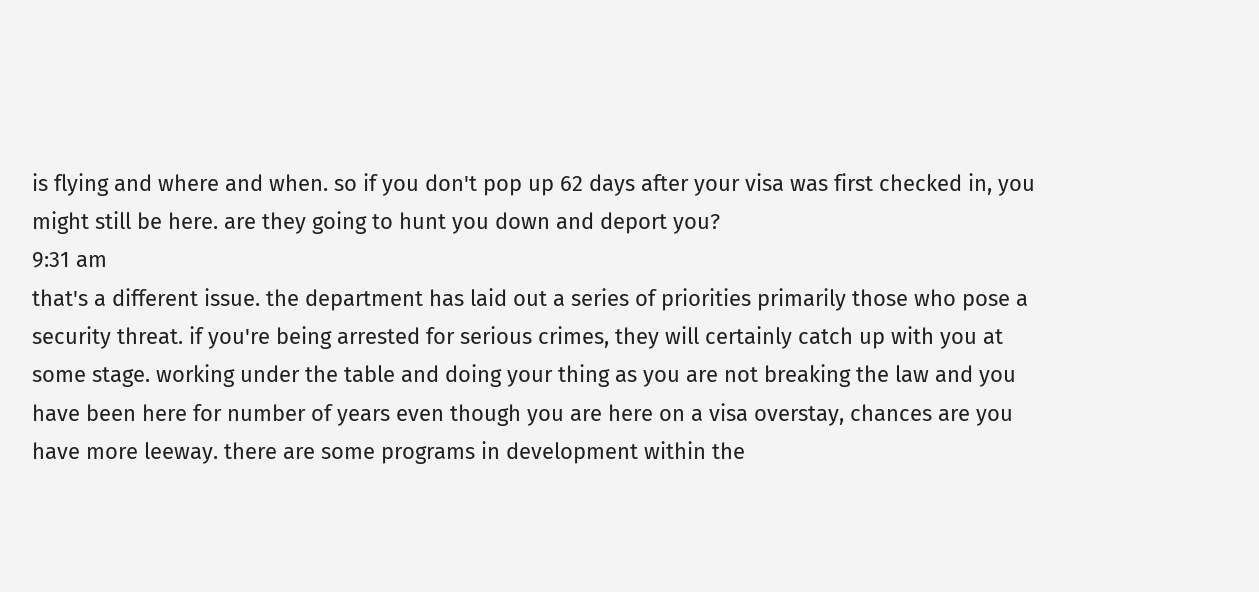is flying and where and when. so if you don't pop up 62 days after your visa was first checked in, you might still be here. are they going to hunt you down and deport you?
9:31 am
that's a different issue. the department has laid out a series of priorities primarily those who pose a security threat. if you're being arrested for serious crimes, they will certainly catch up with you at some stage. working under the table and doing your thing as you are not breaking the law and you have been here for number of years even though you are here on a visa overstay, chances are you have more leeway. there are some programs in development within the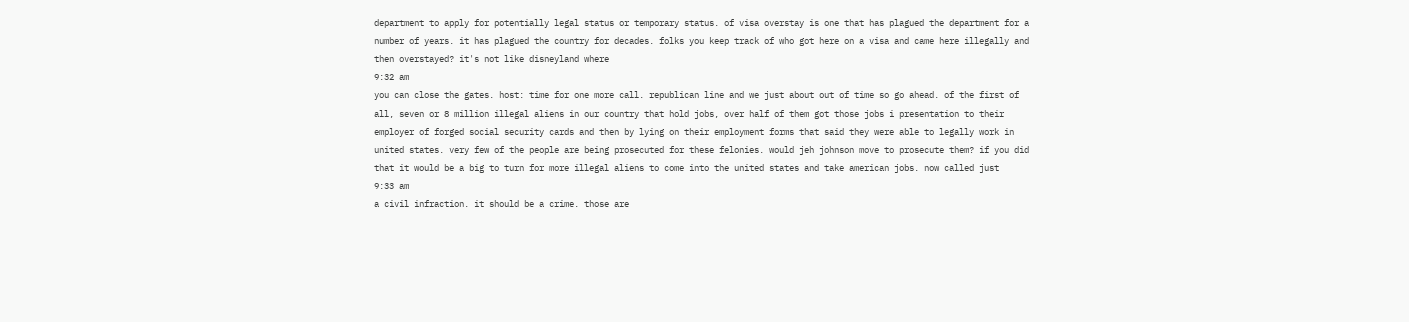department to apply for potentially legal status or temporary status. of visa overstay is one that has plagued the department for a number of years. it has plagued the country for decades. folks you keep track of who got here on a visa and came here illegally and then overstayed? it's not like disneyland where
9:32 am
you can close the gates. host: time for one more call. republican line and we just about out of time so go ahead. of the first of all, seven or 8 million illegal aliens in our country that hold jobs, over half of them got those jobs i presentation to their employer of forged social security cards and then by lying on their employment forms that said they were able to legally work in united states. very few of the people are being prosecuted for these felonies. would jeh johnson move to prosecute them? if you did that it would be a big to turn for more illegal aliens to come into the united states and take american jobs. now called just
9:33 am
a civil infraction. it should be a crime. those are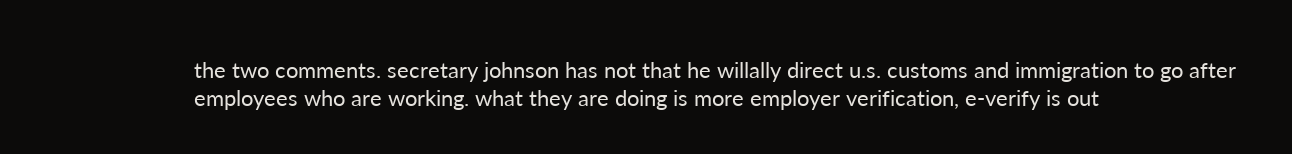the two comments. secretary johnson has not that he willally direct u.s. customs and immigration to go after employees who are working. what they are doing is more employer verification, e-verify is out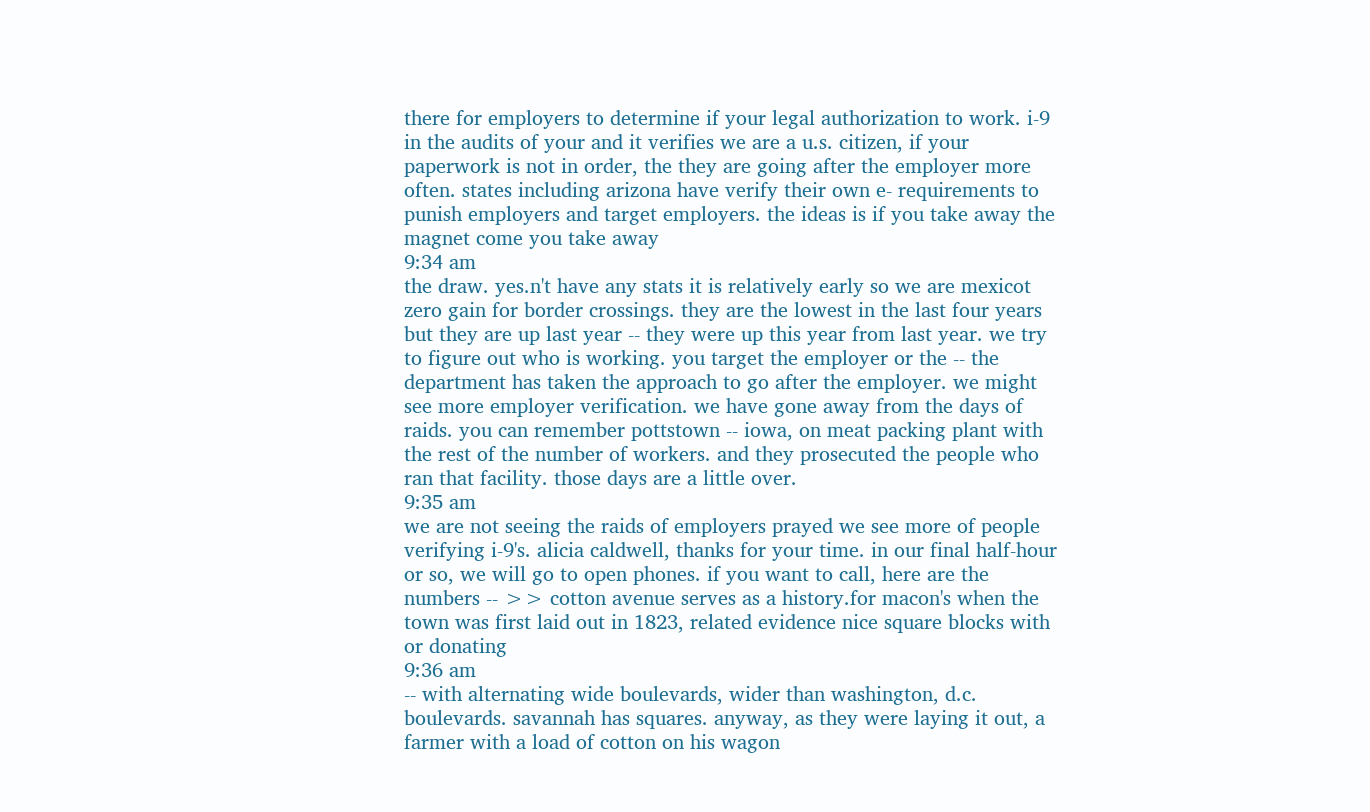there for employers to determine if your legal authorization to work. i-9 in the audits of your and it verifies we are a u.s. citizen, if your paperwork is not in order, the they are going after the employer more often. states including arizona have verify their own e- requirements to punish employers and target employers. the ideas is if you take away the magnet come you take away
9:34 am
the draw. yes.n't have any stats it is relatively early so we are mexicot zero gain for border crossings. they are the lowest in the last four years but they are up last year -- they were up this year from last year. we try to figure out who is working. you target the employer or the -- the department has taken the approach to go after the employer. we might see more employer verification. we have gone away from the days of raids. you can remember pottstown -- iowa, on meat packing plant with the rest of the number of workers. and they prosecuted the people who ran that facility. those days are a little over.
9:35 am
we are not seeing the raids of employers prayed we see more of people verifying i-9's. alicia caldwell, thanks for your time. in our final half-hour or so, we will go to open phones. if you want to call, here are the numbers -- >> cotton avenue serves as a history.for macon's when the town was first laid out in 1823, related evidence nice square blocks with or donating
9:36 am
-- with alternating wide boulevards, wider than washington, d.c. boulevards. savannah has squares. anyway, as they were laying it out, a farmer with a load of cotton on his wagon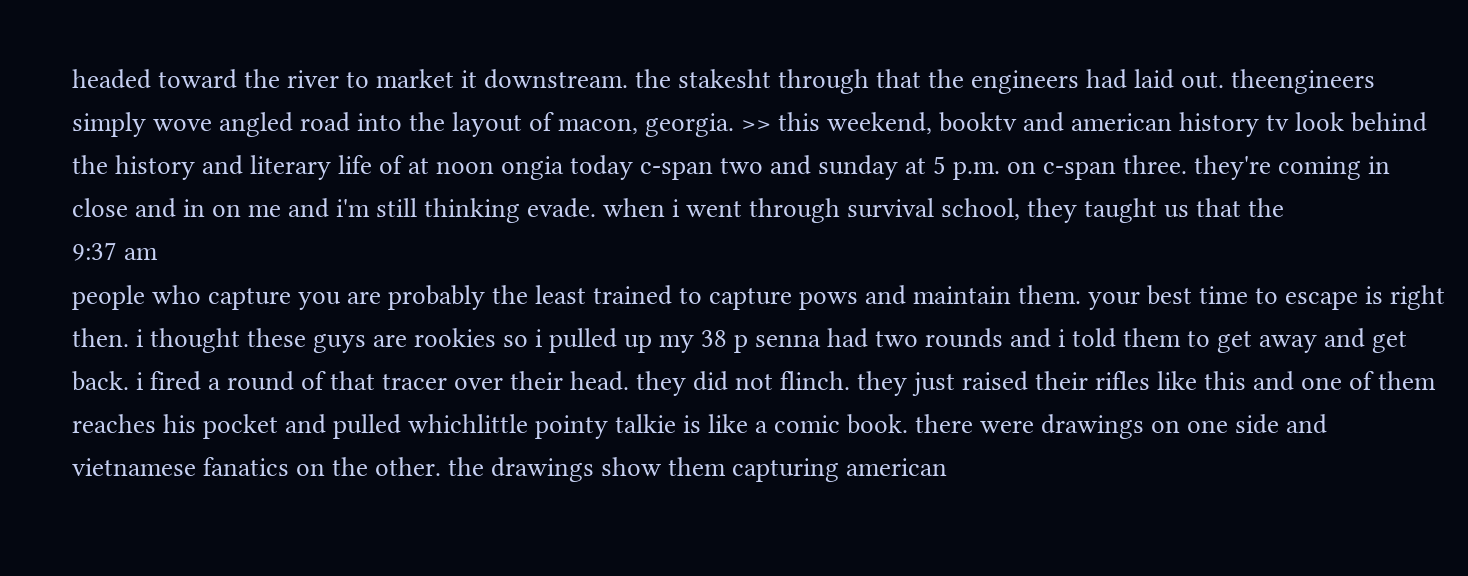headed toward the river to market it downstream. the stakesht through that the engineers had laid out. theengineers simply wove angled road into the layout of macon, georgia. >> this weekend, booktv and american history tv look behind the history and literary life of at noon ongia today c-span two and sunday at 5 p.m. on c-span three. they're coming in close and in on me and i'm still thinking evade. when i went through survival school, they taught us that the
9:37 am
people who capture you are probably the least trained to capture pows and maintain them. your best time to escape is right then. i thought these guys are rookies so i pulled up my 38 p senna had two rounds and i told them to get away and get back. i fired a round of that tracer over their head. they did not flinch. they just raised their rifles like this and one of them reaches his pocket and pulled whichlittle pointy talkie is like a comic book. there were drawings on one side and vietnamese fanatics on the other. the drawings show them capturing american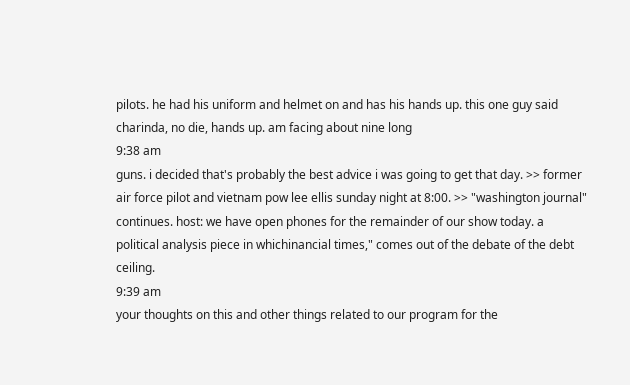pilots. he had his uniform and helmet on and has his hands up. this one guy said charinda, no die, hands up. am facing about nine long
9:38 am
guns. i decided that's probably the best advice i was going to get that day. >> former air force pilot and vietnam pow lee ellis sunday night at 8:00. >> "washington journal" continues. host: we have open phones for the remainder of our show today. a political analysis piece in whichinancial times," comes out of the debate of the debt ceiling.
9:39 am
your thoughts on this and other things related to our program for the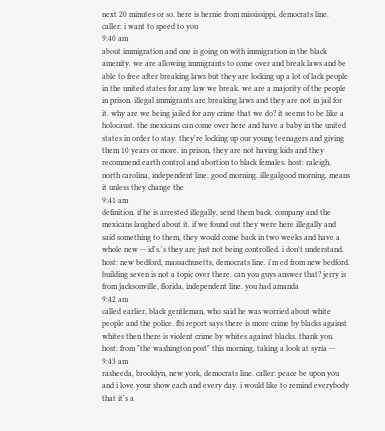next 20 minutes or so. here is hernie from mississippi, democrats line. caller: i want to speed to you
9:40 am
about immigration and one is going on with immigration in the black amenity. we are allowing immigrants to come over and break laws and be able to free after breaking laws but they are locking up a lot of lack people in the united states for any law we break. we are a majority of the people in prison. illegal immigrants are breaking laws and they are not in jail for it. why are we being jailed for any crime that we do? it seems to be like a holocaust. the mexicans can come over here and have a baby in the united states in order to stay. they're locking up our young teenagers and giving them 10 years or more. in prison, they are not having kids and they recommend earth control and abortion to black females. host: raleigh, north carolina, independent line. good morning. illegalgood morning, means it unless they change the
9:41 am
definition. if he is arrested illegally, send them back. company and the mexicans laughed about it. if we found out they were here illegally and said something to them, they would come back in two weeks and have a whole new -- id's.'s they are just not being controlled. i don't understand. host: new bedford, massachusetts, democrats line. i'm ed from new bedford. building seven is not a topic over there. can you guys answer that? jerry is from jacksonville, florida, independent line. you had amanda
9:42 am
called earlier, black gentleman, who said he was worried about white people and the police. fbi report says there is more crime by blacks against whites then there is violent crime by whites against blacks. thank you. host: from "the washington post" this morning, taking a look at syria --
9:43 am
rasheeda, brooklyn, new york, democrats line. caller: peace be upon you and i love your show each and every day. i would like to remind everybody that it's a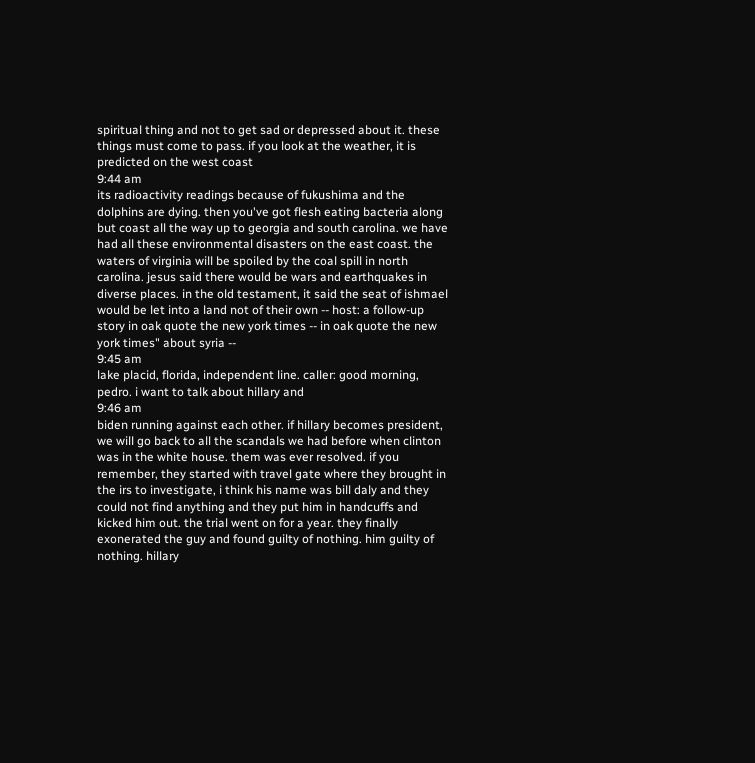spiritual thing and not to get sad or depressed about it. these things must come to pass. if you look at the weather, it is predicted on the west coast
9:44 am
its radioactivity readings because of fukushima and the dolphins are dying. then you've got flesh eating bacteria along but coast all the way up to georgia and south carolina. we have had all these environmental disasters on the east coast. the waters of virginia will be spoiled by the coal spill in north carolina. jesus said there would be wars and earthquakes in diverse places. in the old testament, it said the seat of ishmael would be let into a land not of their own -- host: a follow-up story in oak quote the new york times -- in oak quote the new york times" about syria --
9:45 am
lake placid, florida, independent line. caller: good morning, pedro. i want to talk about hillary and
9:46 am
biden running against each other. if hillary becomes president, we will go back to all the scandals we had before when clinton was in the white house. them was ever resolved. if you remember, they started with travel gate where they brought in the irs to investigate, i think his name was bill daly and they could not find anything and they put him in handcuffs and kicked him out. the trial went on for a year. they finally exonerated the guy and found guilty of nothing. him guilty of nothing. hillary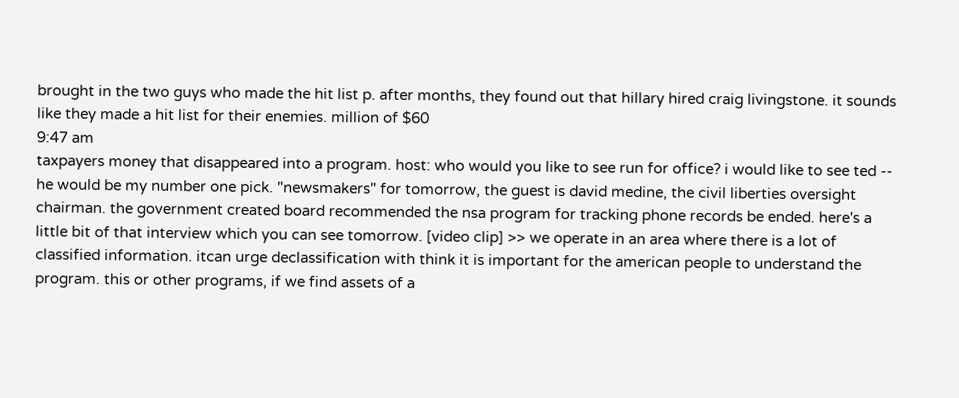brought in the two guys who made the hit list p. after months, they found out that hillary hired craig livingstone. it sounds like they made a hit list for their enemies. million of $60
9:47 am
taxpayers money that disappeared into a program. host: who would you like to see run for office? i would like to see ted -- he would be my number one pick. "newsmakers" for tomorrow, the guest is david medine, the civil liberties oversight chairman. the government created board recommended the nsa program for tracking phone records be ended. here's a little bit of that interview which you can see tomorrow. [video clip] >> we operate in an area where there is a lot of classified information. itcan urge declassification with think it is important for the american people to understand the program. this or other programs, if we find assets of a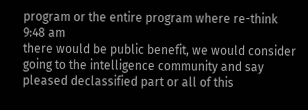program or the entire program where re-think
9:48 am
there would be public benefit, we would consider going to the intelligence community and say pleased declassified part or all of this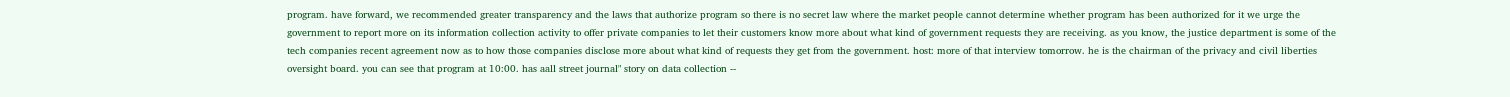program. have forward, we recommended greater transparency and the laws that authorize program so there is no secret law where the market people cannot determine whether program has been authorized for it we urge the government to report more on its information collection activity to offer private companies to let their customers know more about what kind of government requests they are receiving. as you know, the justice department is some of the tech companies recent agreement now as to how those companies disclose more about what kind of requests they get from the government. host: more of that interview tomorrow. he is the chairman of the privacy and civil liberties oversight board. you can see that program at 10:00. has aall street journal" story on data collection --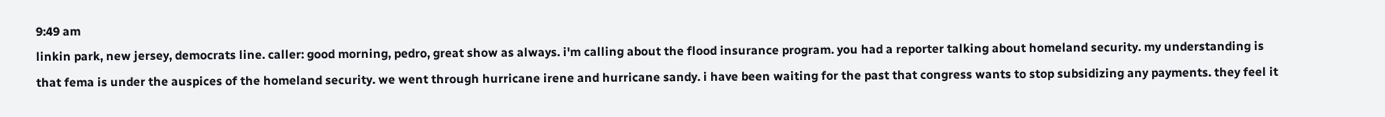9:49 am
linkin park, new jersey, democrats line. caller: good morning, pedro, great show as always. i'm calling about the flood insurance program. you had a reporter talking about homeland security. my understanding is that fema is under the auspices of the homeland security. we went through hurricane irene and hurricane sandy. i have been waiting for the past that congress wants to stop subsidizing any payments. they feel it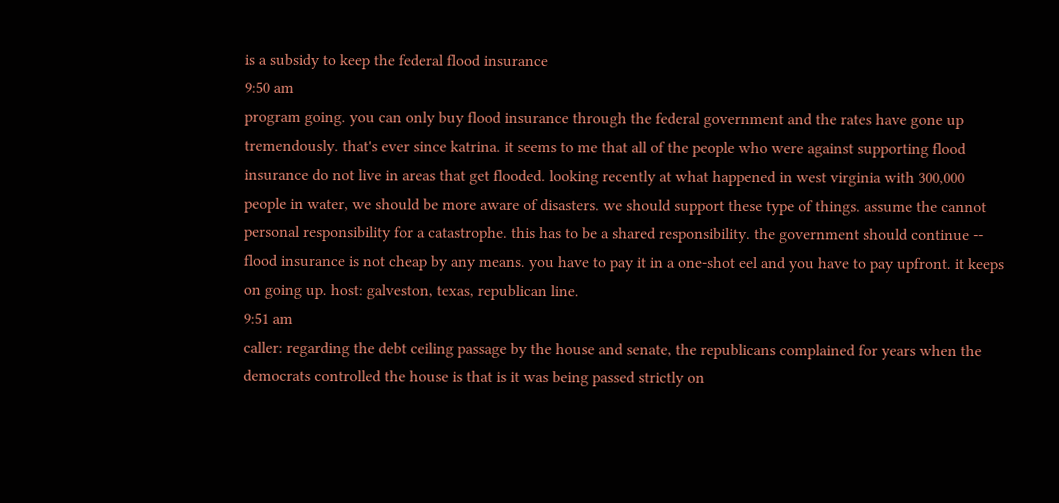is a subsidy to keep the federal flood insurance
9:50 am
program going. you can only buy flood insurance through the federal government and the rates have gone up tremendously. that's ever since katrina. it seems to me that all of the people who were against supporting flood insurance do not live in areas that get flooded. looking recently at what happened in west virginia with 300,000 people in water, we should be more aware of disasters. we should support these type of things. assume the cannot personal responsibility for a catastrophe. this has to be a shared responsibility. the government should continue -- flood insurance is not cheap by any means. you have to pay it in a one-shot eel and you have to pay upfront. it keeps on going up. host: galveston, texas, republican line.
9:51 am
caller: regarding the debt ceiling passage by the house and senate, the republicans complained for years when the democrats controlled the house is that is it was being passed strictly on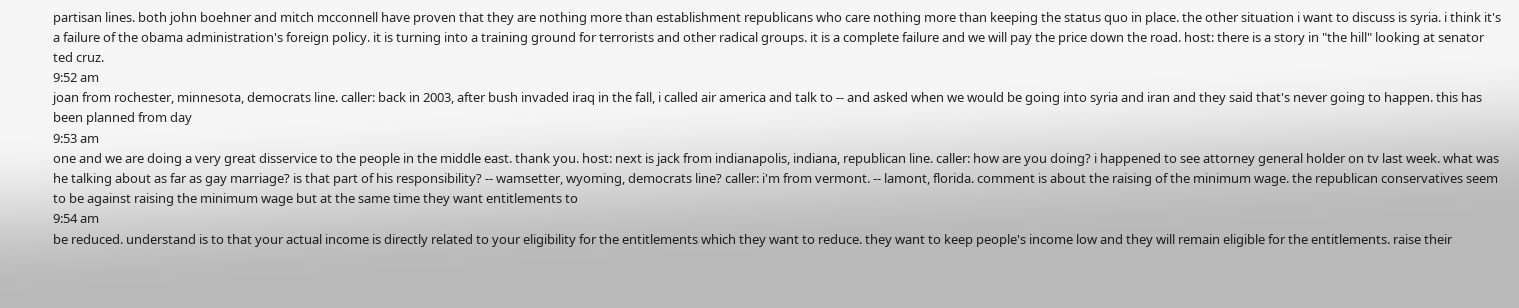partisan lines. both john boehner and mitch mcconnell have proven that they are nothing more than establishment republicans who care nothing more than keeping the status quo in place. the other situation i want to discuss is syria. i think it's a failure of the obama administration's foreign policy. it is turning into a training ground for terrorists and other radical groups. it is a complete failure and we will pay the price down the road. host: there is a story in "the hill" looking at senator ted cruz.
9:52 am
joan from rochester, minnesota, democrats line. caller: back in 2003, after bush invaded iraq in the fall, i called air america and talk to -- and asked when we would be going into syria and iran and they said that's never going to happen. this has been planned from day
9:53 am
one and we are doing a very great disservice to the people in the middle east. thank you. host: next is jack from indianapolis, indiana, republican line. caller: how are you doing? i happened to see attorney general holder on tv last week. what was he talking about as far as gay marriage? is that part of his responsibility? -- wamsetter, wyoming, democrats line? caller: i'm from vermont. -- lamont, florida. comment is about the raising of the minimum wage. the republican conservatives seem to be against raising the minimum wage but at the same time they want entitlements to
9:54 am
be reduced. understand is to that your actual income is directly related to your eligibility for the entitlements which they want to reduce. they want to keep people's income low and they will remain eligible for the entitlements. raise their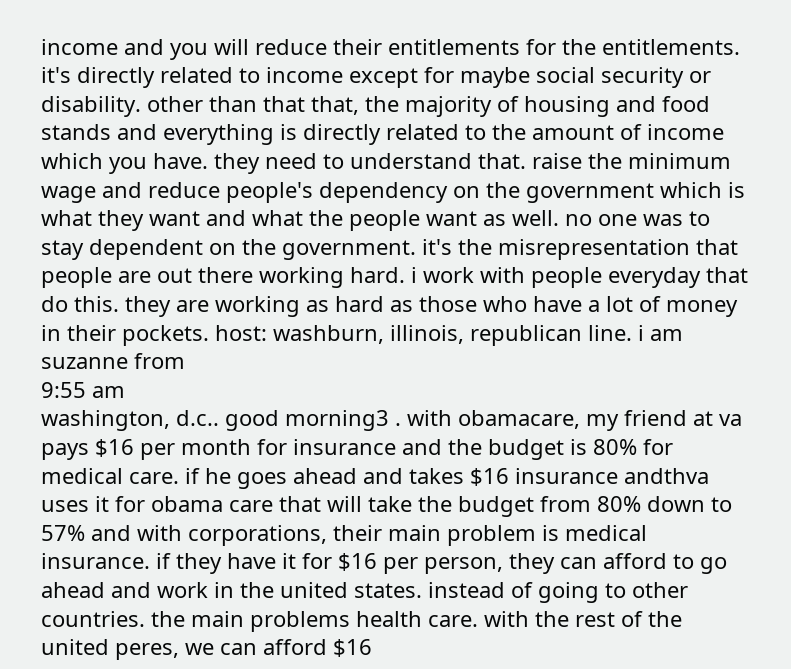income and you will reduce their entitlements for the entitlements. it's directly related to income except for maybe social security or disability. other than that that, the majority of housing and food stands and everything is directly related to the amount of income which you have. they need to understand that. raise the minimum wage and reduce people's dependency on the government which is what they want and what the people want as well. no one was to stay dependent on the government. it's the misrepresentation that people are out there working hard. i work with people everyday that do this. they are working as hard as those who have a lot of money in their pockets. host: washburn, illinois, republican line. i am suzanne from
9:55 am
washington, d.c.. good morning3 . with obamacare, my friend at va pays $16 per month for insurance and the budget is 80% for medical care. if he goes ahead and takes $16 insurance andthva uses it for obama care that will take the budget from 80% down to 57% and with corporations, their main problem is medical insurance. if they have it for $16 per person, they can afford to go ahead and work in the united states. instead of going to other countries. the main problems health care. with the rest of the united peres, we can afford $16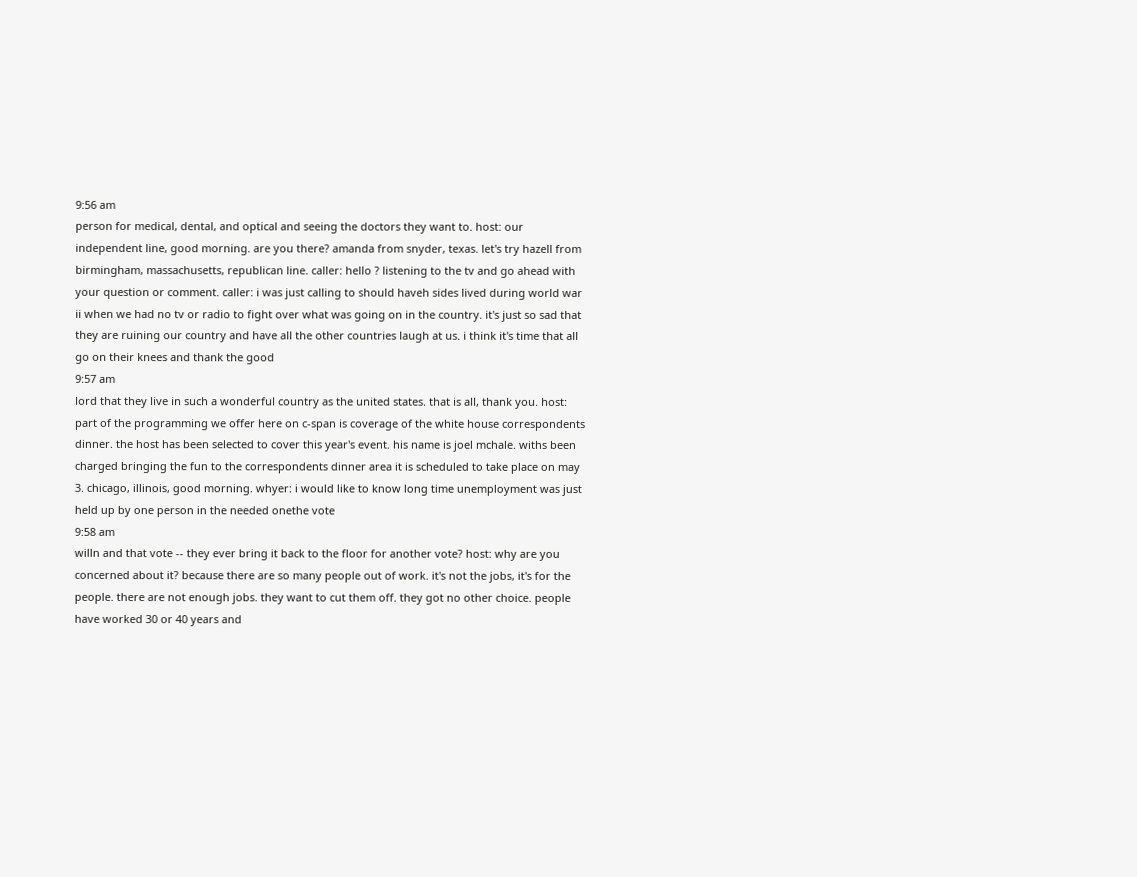9:56 am
person for medical, dental, and optical and seeing the doctors they want to. host: our independent line, good morning. are you there? amanda from snyder, texas. let's try hazell from birmingham, massachusetts, republican line. caller: hello ? listening to the tv and go ahead with your question or comment. caller: i was just calling to should haveh sides lived during world war ii when we had no tv or radio to fight over what was going on in the country. it's just so sad that they are ruining our country and have all the other countries laugh at us. i think it's time that all go on their knees and thank the good
9:57 am
lord that they live in such a wonderful country as the united states. that is all, thank you. host: part of the programming we offer here on c-span is coverage of the white house correspondents dinner. the host has been selected to cover this year's event. his name is joel mchale. withs been charged bringing the fun to the correspondents dinner area it is scheduled to take place on may 3. chicago, illinois, good morning. whyer: i would like to know long time unemployment was just held up by one person in the needed onethe vote
9:58 am
willn and that vote -- they ever bring it back to the floor for another vote? host: why are you concerned about it? because there are so many people out of work. it's not the jobs, it's for the people. there are not enough jobs. they want to cut them off. they got no other choice. people have worked 30 or 40 years and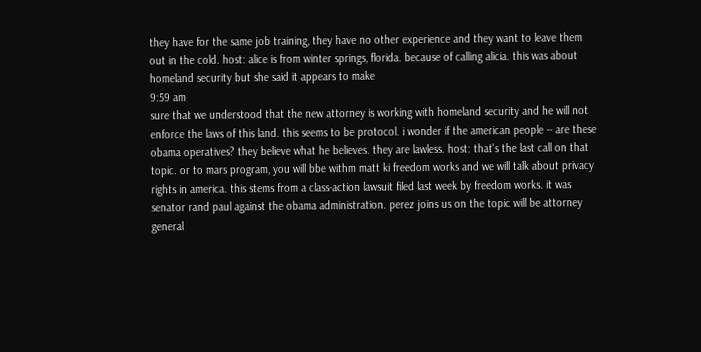they have for the same job training, they have no other experience and they want to leave them out in the cold. host: alice is from winter springs, florida. because of calling alicia. this was about homeland security but she said it appears to make
9:59 am
sure that we understood that the new attorney is working with homeland security and he will not enforce the laws of this land. this seems to be protocol. i wonder if the american people -- are these obama operatives? they believe what he believes. they are lawless. host: that's the last call on that topic. or to mars program, you will bbe withm matt ki freedom works and we will talk about privacy rights in america. this stems from a class-action lawsuit filed last week by freedom works. it was senator rand paul against the obama administration. perez joins us on the topic will be attorney general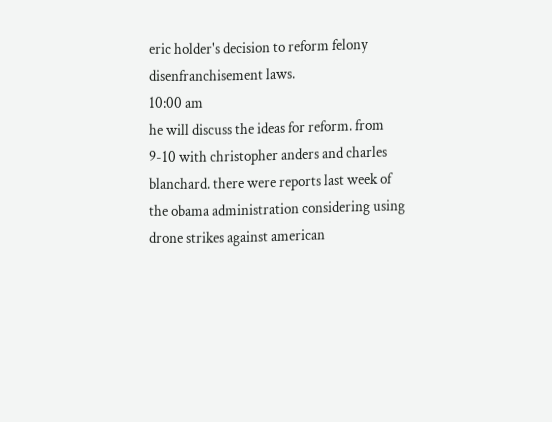eric holder's decision to reform felony disenfranchisement laws.
10:00 am
he will discuss the ideas for reform. from 9-10 with christopher anders and charles blanchard. there were reports last week of the obama administration considering using drone strikes against american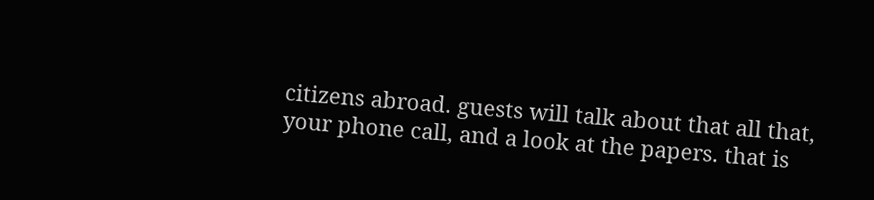citizens abroad. guests will talk about that all that, your phone call, and a look at the papers. that is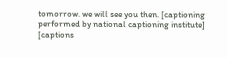tomorrow. we will see you then. [captioning performed by national captioning institute] [captions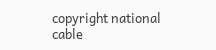copyright national cable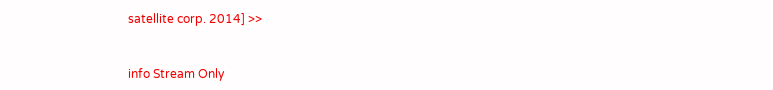satellite corp. 2014] >>


info Stream Only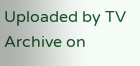Uploaded by TV Archive on